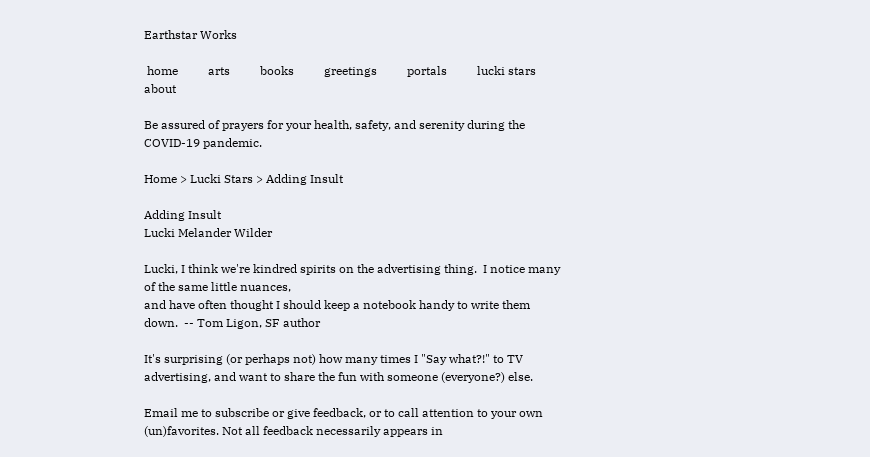Earthstar Works

 home          arts          books          greetings          portals          lucki stars          about

Be assured of prayers for your health, safety, and serenity during the COVID-19 pandemic.

Home > Lucki Stars > Adding Insult

Adding Insult
Lucki Melander Wilder

Lucki, I think we're kindred spirits on the advertising thing.  I notice many of the same little nuances,
and have often thought I should keep a notebook handy to write them down.  -- Tom Ligon, SF author

It's surprising (or perhaps not) how many times I "Say what?!" to TV advertising, and want to share the fun with someone (everyone?) else.

Email me to subscribe or give feedback, or to call attention to your own (un)favorites. Not all feedback necessarily appears in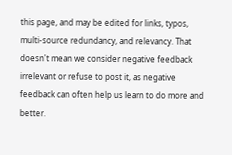this page, and may be edited for links, typos, multi-source redundancy, and relevancy. That doesn't mean we consider negative feedback irrelevant or refuse to post it, as negative feedback can often help us learn to do more and better.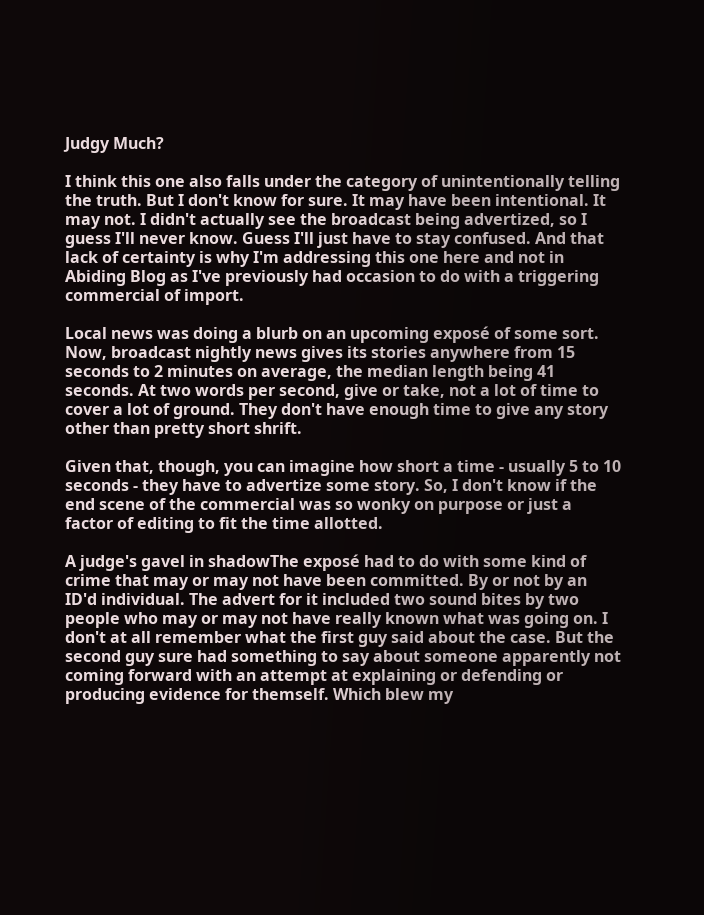Judgy Much?

I think this one also falls under the category of unintentionally telling the truth. But I don't know for sure. It may have been intentional. It may not. I didn't actually see the broadcast being advertized, so I guess I'll never know. Guess I'll just have to stay confused. And that lack of certainty is why I'm addressing this one here and not in Abiding Blog as I've previously had occasion to do with a triggering commercial of import.

Local news was doing a blurb on an upcoming exposé of some sort. Now, broadcast nightly news gives its stories anywhere from 15 seconds to 2 minutes on average, the median length being 41 seconds. At two words per second, give or take, not a lot of time to cover a lot of ground. They don't have enough time to give any story other than pretty short shrift.

Given that, though, you can imagine how short a time - usually 5 to 10 seconds - they have to advertize some story. So, I don't know if the end scene of the commercial was so wonky on purpose or just a factor of editing to fit the time allotted.

A judge's gavel in shadowThe exposé had to do with some kind of crime that may or may not have been committed. By or not by an ID'd individual. The advert for it included two sound bites by two people who may or may not have really known what was going on. I don't at all remember what the first guy said about the case. But the second guy sure had something to say about someone apparently not coming forward with an attempt at explaining or defending or producing evidence for themself. Which blew my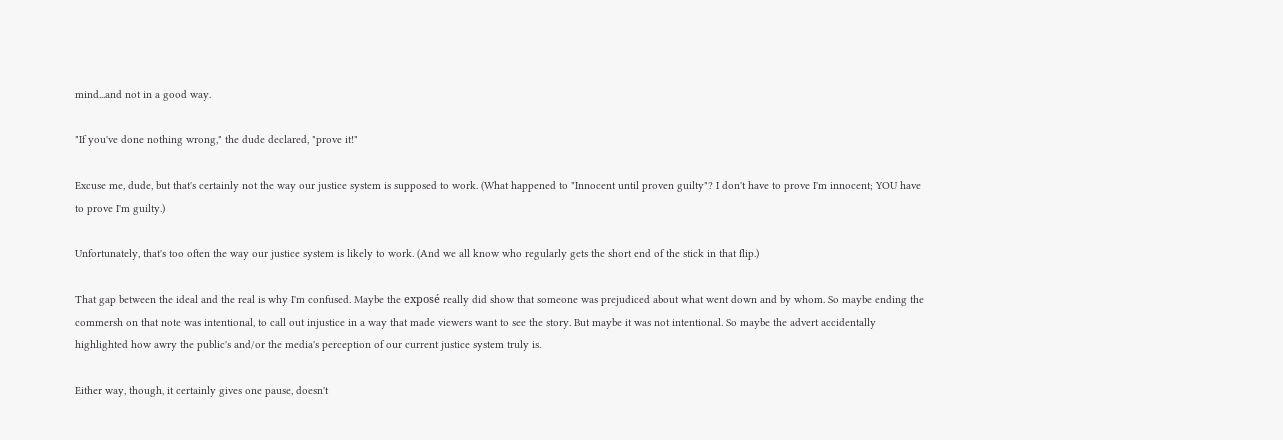mind...and not in a good way.

"If you've done nothing wrong," the dude declared, "prove it!"

Excuse me, dude, but that's certainly not the way our justice system is supposed to work. (What happened to "Innocent until proven guilty"? I don't have to prove I'm innocent; YOU have to prove I'm guilty.)

Unfortunately, that's too often the way our justice system is likely to work. (And we all know who regularly gets the short end of the stick in that flip.)

That gap between the ideal and the real is why I'm confused. Maybe the exposé really did show that someone was prejudiced about what went down and by whom. So maybe ending the commersh on that note was intentional, to call out injustice in a way that made viewers want to see the story. But maybe it was not intentional. So maybe the advert accidentally highlighted how awry the public's and/or the media's perception of our current justice system truly is.

Either way, though, it certainly gives one pause, doesn't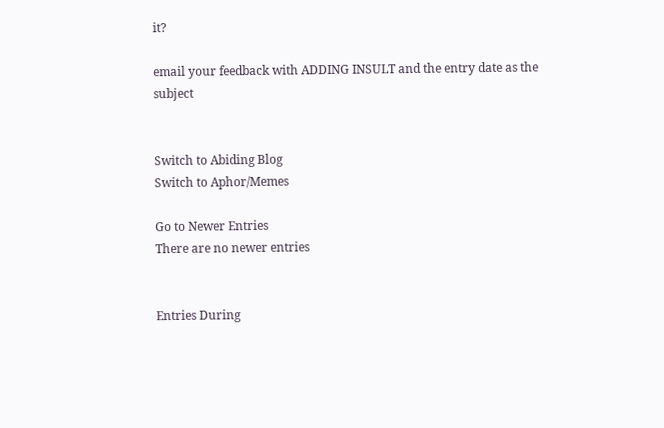it?

email your feedback with ADDING INSULT and the entry date as the subject


Switch to Abiding Blog
Switch to Aphor/Memes

Go to Newer Entries
There are no newer entries


Entries During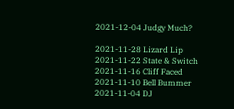2021-12-04 Judgy Much?

2021-11-28 Lizard Lip
2021-11-22 State & Switch
2021-11-16 Cliff Faced
2021-11-10 Bell Bummer
2021-11-04 DJ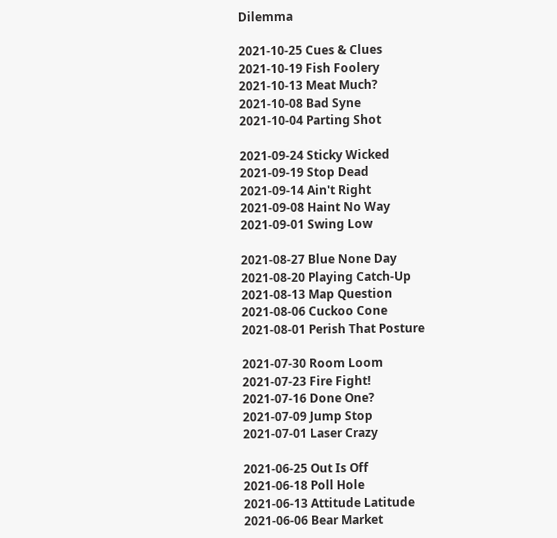Dilemma

2021-10-25 Cues & Clues
2021-10-19 Fish Foolery
2021-10-13 Meat Much?
2021-10-08 Bad Syne
2021-10-04 Parting Shot

2021-09-24 Sticky Wicked
2021-09-19 Stop Dead
2021-09-14 Ain't Right
2021-09-08 Haint No Way
2021-09-01 Swing Low

2021-08-27 Blue None Day
2021-08-20 Playing Catch-Up
2021-08-13 Map Question
2021-08-06 Cuckoo Cone
2021-08-01 Perish That Posture

2021-07-30 Room Loom
2021-07-23 Fire Fight!
2021-07-16 Done One?
2021-07-09 Jump Stop
2021-07-01 Laser Crazy

2021-06-25 Out Is Off
2021-06-18 Poll Hole
2021-06-13 Attitude Latitude
2021-06-06 Bear Market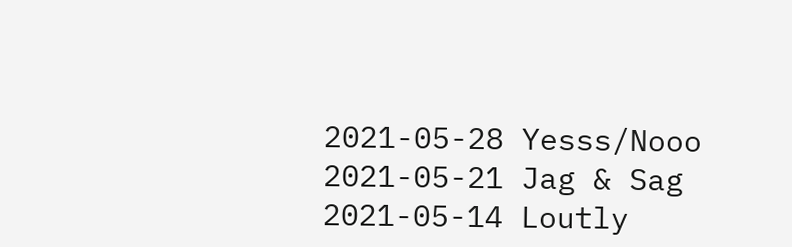2021-05-28 Yesss/Nooo
2021-05-21 Jag & Sag
2021-05-14 Loutly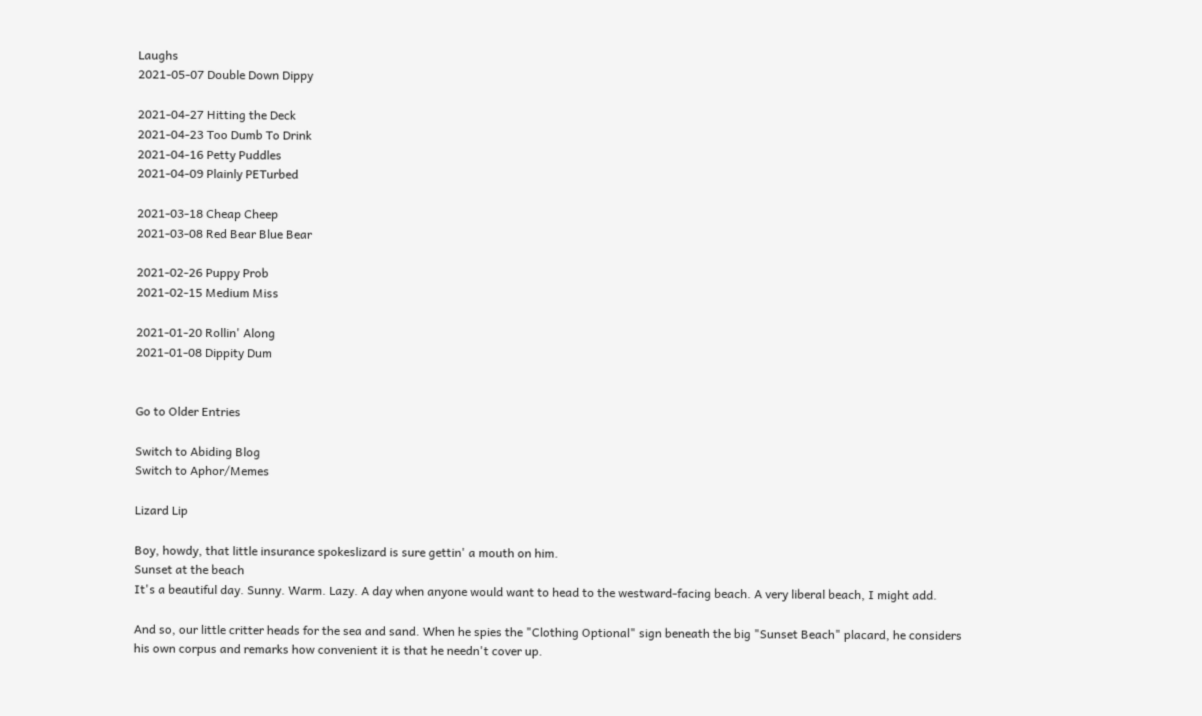Laughs
2021-05-07 Double Down Dippy

2021-04-27 Hitting the Deck
2021-04-23 Too Dumb To Drink
2021-04-16 Petty Puddles
2021-04-09 Plainly PETurbed

2021-03-18 Cheap Cheep
2021-03-08 Red Bear Blue Bear

2021-02-26 Puppy Prob
2021-02-15 Medium Miss

2021-01-20 Rollin' Along
2021-01-08 Dippity Dum


Go to Older Entries

Switch to Abiding Blog
Switch to Aphor/Memes

Lizard Lip

Boy, howdy, that little insurance spokeslizard is sure gettin' a mouth on him.
Sunset at the beach
It's a beautiful day. Sunny. Warm. Lazy. A day when anyone would want to head to the westward-facing beach. A very liberal beach, I might add.

And so, our little critter heads for the sea and sand. When he spies the "Clothing Optional" sign beneath the big "Sunset Beach" placard, he considers his own corpus and remarks how convenient it is that he needn't cover up.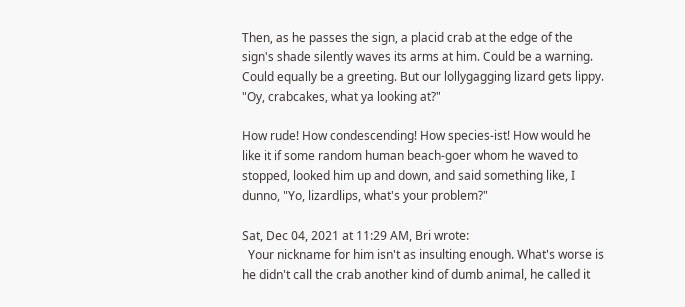Then, as he passes the sign, a placid crab at the edge of the sign's shade silently waves its arms at him. Could be a warning. Could equally be a greeting. But our lollygagging lizard gets lippy. "Oy, crabcakes, what ya looking at?"

How rude! How condescending! How species-ist! How would he like it if some random human beach-goer whom he waved to stopped, looked him up and down, and said something like, I dunno, "Yo, lizardlips, what's your problem?"

Sat, Dec 04, 2021 at 11:29 AM, Bri wrote:
  Your nickname for him isn't as insulting enough. What's worse is he didn't call the crab another kind of dumb animal, he called it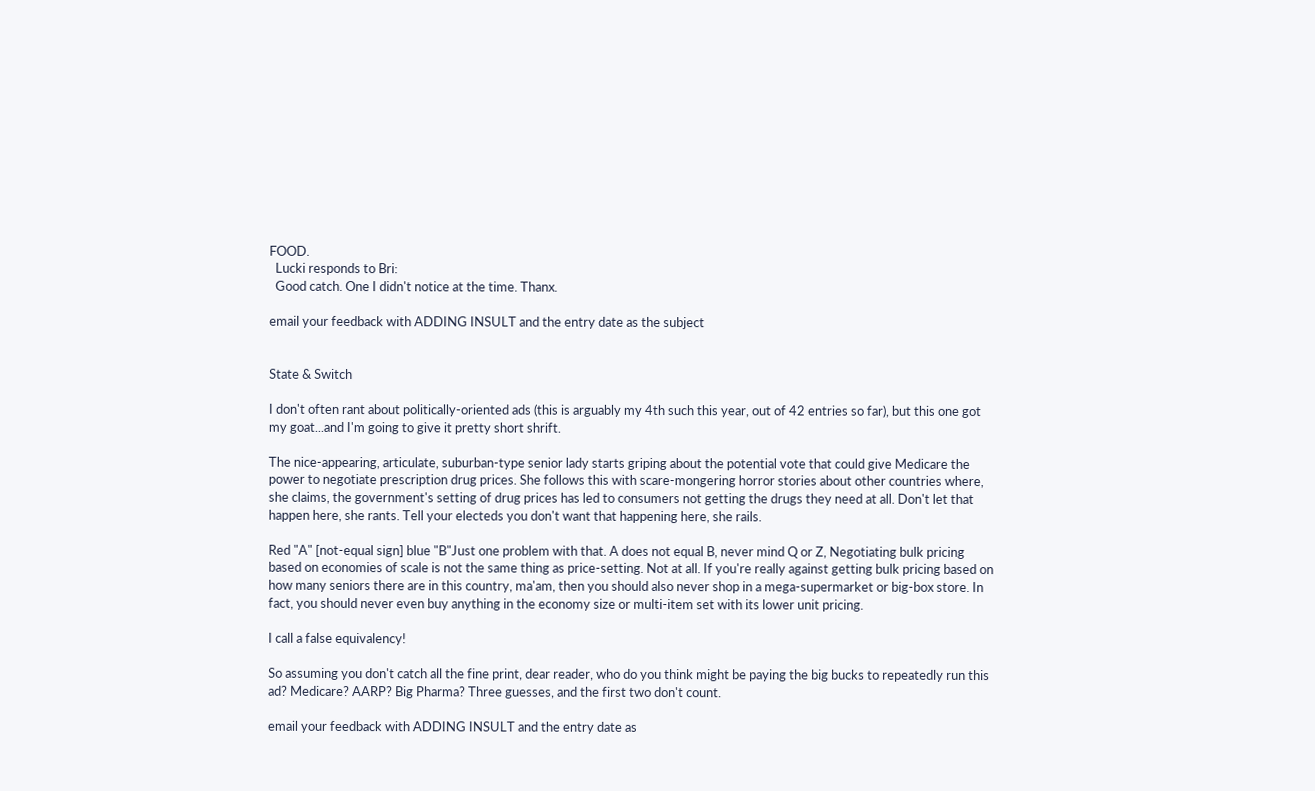FOOD.
  Lucki responds to Bri:
  Good catch. One I didn't notice at the time. Thanx.

email your feedback with ADDING INSULT and the entry date as the subject


State & Switch

I don't often rant about politically-oriented ads (this is arguably my 4th such this year, out of 42 entries so far), but this one got my goat...and I'm going to give it pretty short shrift.

The nice-appearing, articulate, suburban-type senior lady starts griping about the potential vote that could give Medicare the power to negotiate prescription drug prices. She follows this with scare-mongering horror stories about other countries where, she claims, the government's setting of drug prices has led to consumers not getting the drugs they need at all. Don't let that happen here, she rants. Tell your electeds you don't want that happening here, she rails.

Red "A" [not-equal sign] blue "B"Just one problem with that. A does not equal B, never mind Q or Z, Negotiating bulk pricing based on economies of scale is not the same thing as price-setting. Not at all. If you're really against getting bulk pricing based on how many seniors there are in this country, ma'am, then you should also never shop in a mega-supermarket or big-box store. In fact, you should never even buy anything in the economy size or multi-item set with its lower unit pricing.

I call a false equivalency!

So assuming you don't catch all the fine print, dear reader, who do you think might be paying the big bucks to repeatedly run this ad? Medicare? AARP? Big Pharma? Three guesses, and the first two don't count.

email your feedback with ADDING INSULT and the entry date as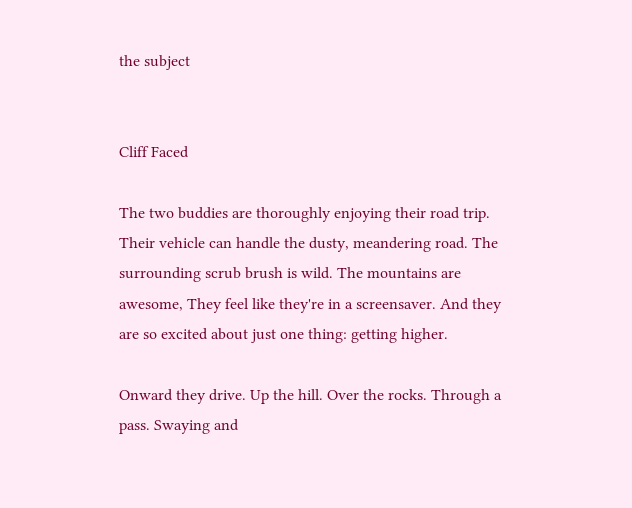the subject


Cliff Faced

The two buddies are thoroughly enjoying their road trip. Their vehicle can handle the dusty, meandering road. The surrounding scrub brush is wild. The mountains are awesome, They feel like they're in a screensaver. And they are so excited about just one thing: getting higher.

Onward they drive. Up the hill. Over the rocks. Through a pass. Swaying and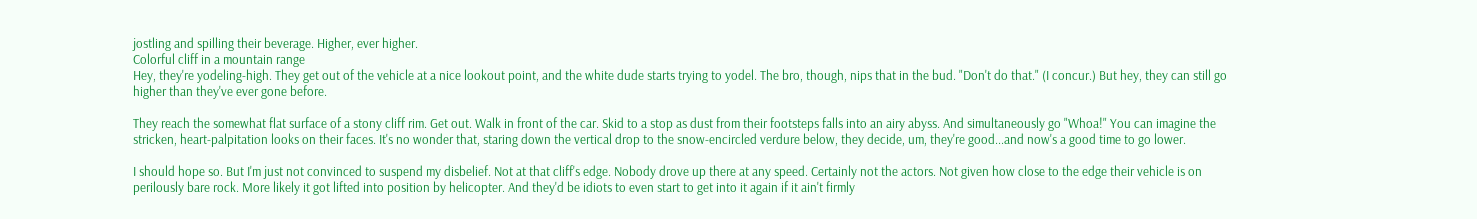jostling and spilling their beverage. Higher, ever higher.
Colorful cliff in a mountain range
Hey, they're yodeling-high. They get out of the vehicle at a nice lookout point, and the white dude starts trying to yodel. The bro, though, nips that in the bud. "Don't do that." (I concur.) But hey, they can still go higher than they've ever gone before.

They reach the somewhat flat surface of a stony cliff rim. Get out. Walk in front of the car. Skid to a stop as dust from their footsteps falls into an airy abyss. And simultaneously go "Whoa!" You can imagine the stricken, heart-palpitation looks on their faces. It's no wonder that, staring down the vertical drop to the snow-encircled verdure below, they decide, um, they're good...and now's a good time to go lower.

I should hope so. But I'm just not convinced to suspend my disbelief. Not at that cliff's edge. Nobody drove up there at any speed. Certainly not the actors. Not given how close to the edge their vehicle is on perilously bare rock. More likely it got lifted into position by helicopter. And they'd be idiots to even start to get into it again if it ain't firmly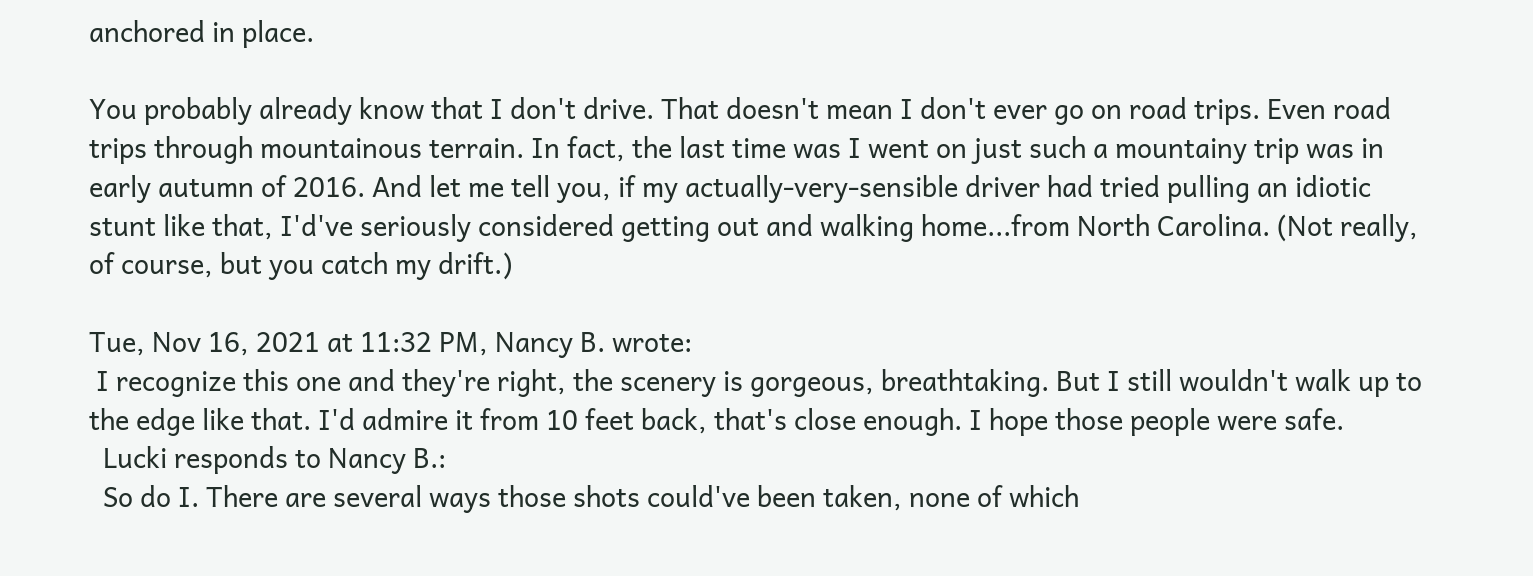anchored in place.

You probably already know that I don't drive. That doesn't mean I don't ever go on road trips. Even road trips through mountainous terrain. In fact, the last time was I went on just such a mountainy trip was in early autumn of 2016. And let me tell you, if my actually-very-sensible driver had tried pulling an idiotic stunt like that, I'd've seriously considered getting out and walking home...from North Carolina. (Not really, of course, but you catch my drift.)

Tue, Nov 16, 2021 at 11:32 PM, Nancy B. wrote:
 I recognize this one and they're right, the scenery is gorgeous, breathtaking. But I still wouldn't walk up to the edge like that. I'd admire it from 10 feet back, that's close enough. I hope those people were safe.
  Lucki responds to Nancy B.:
  So do I. There are several ways those shots could've been taken, none of which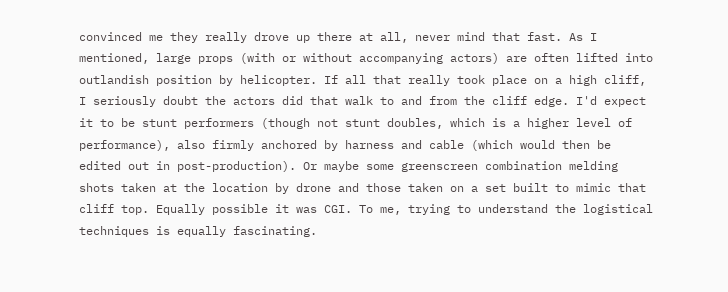convinced me they really drove up there at all, never mind that fast. As I mentioned, large props (with or without accompanying actors) are often lifted into outlandish position by helicopter. If all that really took place on a high cliff, I seriously doubt the actors did that walk to and from the cliff edge. I'd expect it to be stunt performers (though not stunt doubles, which is a higher level of performance), also firmly anchored by harness and cable (which would then be edited out in post-production). Or maybe some greenscreen combination melding shots taken at the location by drone and those taken on a set built to mimic that cliff top. Equally possible it was CGI. To me, trying to understand the logistical techniques is equally fascinating.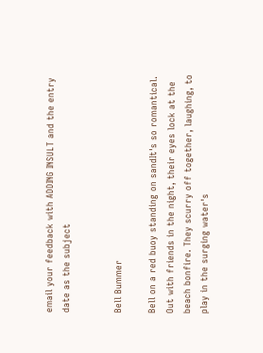email your feedback with ADDING INSULT and the entry date as the subject


Bell Bummer

Bell on a red buoy standing on sandIt's so romantical. Out with friends in the night, their eyes lock at the beach bonfire. They scurry off together, laughing, to play in the surging water's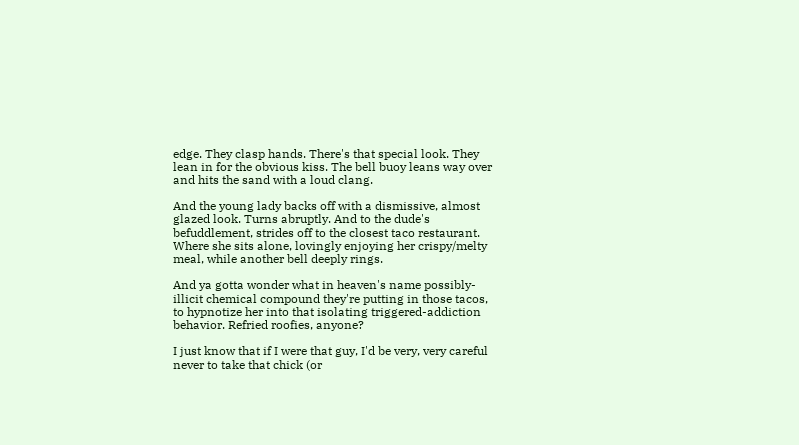edge. They clasp hands. There's that special look. They lean in for the obvious kiss. The bell buoy leans way over and hits the sand with a loud clang.

And the young lady backs off with a dismissive, almost glazed look. Turns abruptly. And to the dude's befuddlement, strides off to the closest taco restaurant. Where she sits alone, lovingly enjoying her crispy/melty meal, while another bell deeply rings.

And ya gotta wonder what in heaven's name possibly-illicit chemical compound they're putting in those tacos, to hypnotize her into that isolating triggered-addiction behavior. Refried roofies, anyone?

I just know that if I were that guy, I'd be very, very careful never to take that chick (or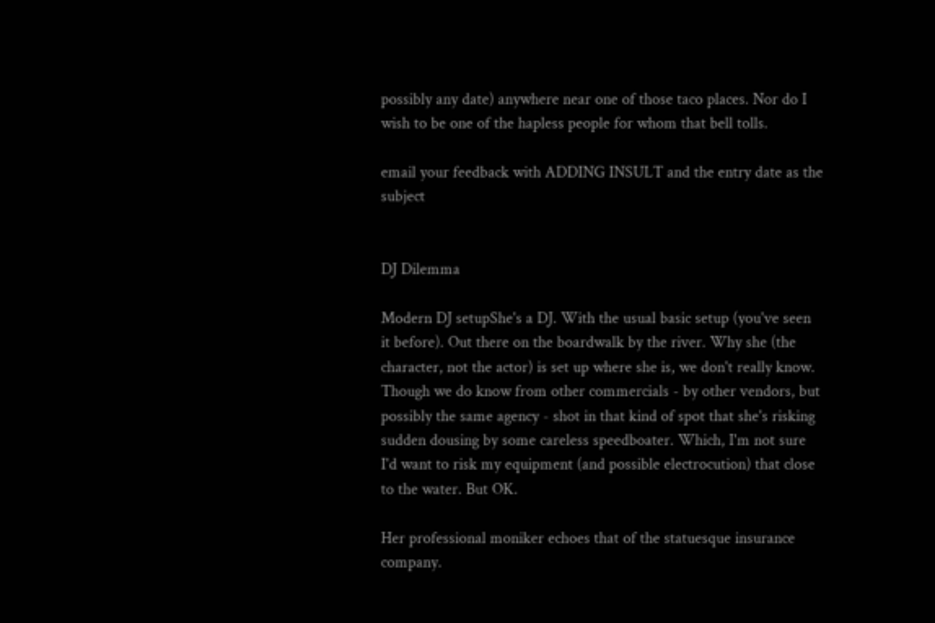possibly any date) anywhere near one of those taco places. Nor do I wish to be one of the hapless people for whom that bell tolls.

email your feedback with ADDING INSULT and the entry date as the subject


DJ Dilemma

Modern DJ setupShe's a DJ. With the usual basic setup (you've seen it before). Out there on the boardwalk by the river. Why she (the character, not the actor) is set up where she is, we don't really know. Though we do know from other commercials - by other vendors, but possibly the same agency - shot in that kind of spot that she's risking sudden dousing by some careless speedboater. Which, I'm not sure I'd want to risk my equipment (and possible electrocution) that close to the water. But OK.

Her professional moniker echoes that of the statuesque insurance company.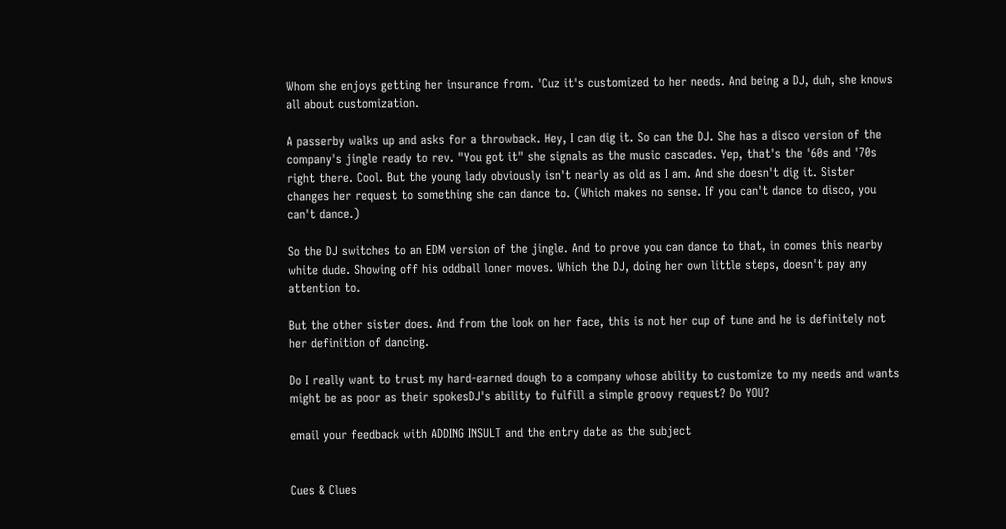Whom she enjoys getting her insurance from. 'Cuz it's customized to her needs. And being a DJ, duh, she knows all about customization.

A passerby walks up and asks for a throwback. Hey, I can dig it. So can the DJ. She has a disco version of the company's jingle ready to rev. "You got it" she signals as the music cascades. Yep, that's the '60s and '70s right there. Cool. But the young lady obviously isn't nearly as old as I am. And she doesn't dig it. Sister changes her request to something she can dance to. (Which makes no sense. If you can't dance to disco, you can't dance.)

So the DJ switches to an EDM version of the jingle. And to prove you can dance to that, in comes this nearby white dude. Showing off his oddball loner moves. Which the DJ, doing her own little steps, doesn't pay any attention to.

But the other sister does. And from the look on her face, this is not her cup of tune and he is definitely not her definition of dancing.

Do I really want to trust my hard-earned dough to a company whose ability to customize to my needs and wants might be as poor as their spokesDJ's ability to fulfill a simple groovy request? Do YOU?

email your feedback with ADDING INSULT and the entry date as the subject


Cues & Clues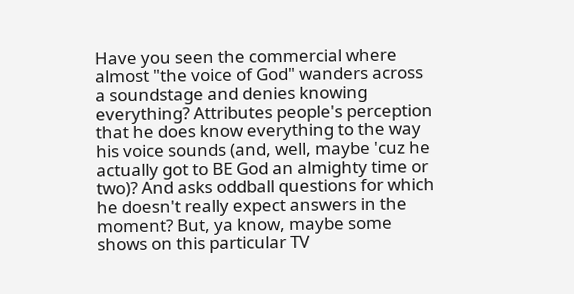Have you seen the commercial where almost "the voice of God" wanders across a soundstage and denies knowing everything? Attributes people's perception that he does know everything to the way his voice sounds (and, well, maybe 'cuz he actually got to BE God an almighty time or two)? And asks oddball questions for which he doesn't really expect answers in the moment? But, ya know, maybe some shows on this particular TV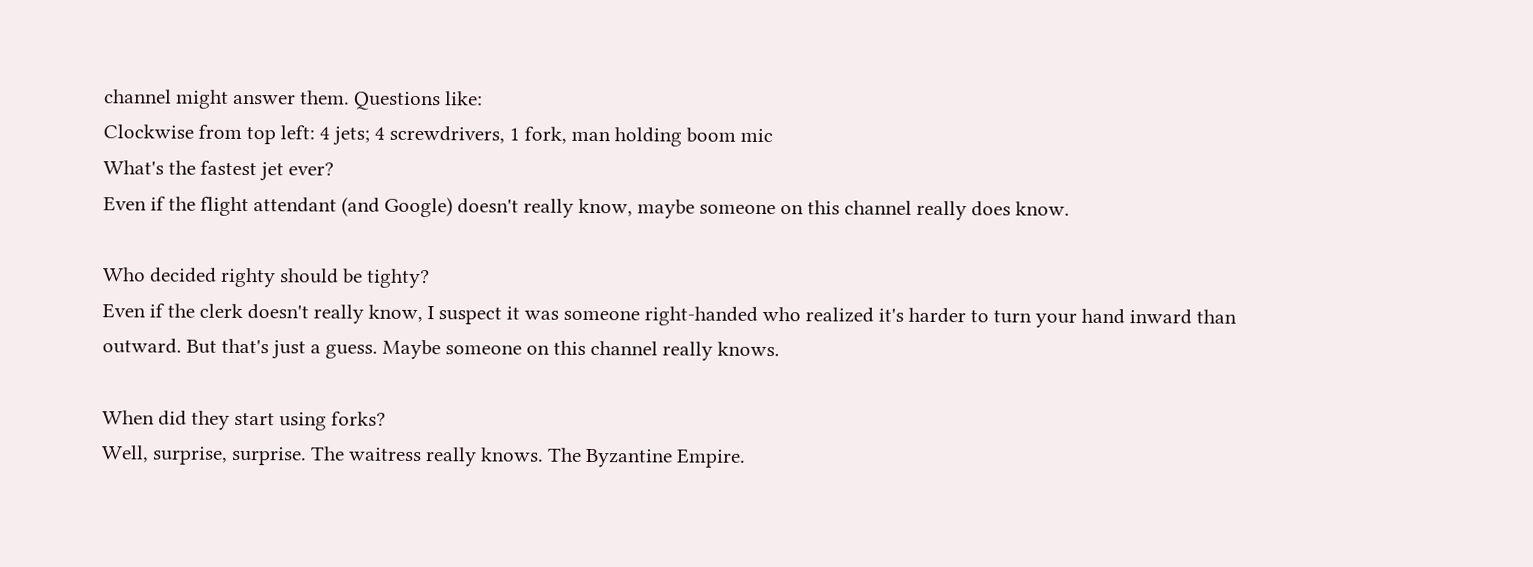channel might answer them. Questions like:
Clockwise from top left: 4 jets; 4 screwdrivers, 1 fork, man holding boom mic
What's the fastest jet ever?
Even if the flight attendant (and Google) doesn't really know, maybe someone on this channel really does know.

Who decided righty should be tighty?
Even if the clerk doesn't really know, I suspect it was someone right-handed who realized it's harder to turn your hand inward than outward. But that's just a guess. Maybe someone on this channel really knows.

When did they start using forks?
Well, surprise, surprise. The waitress really knows. The Byzantine Empire.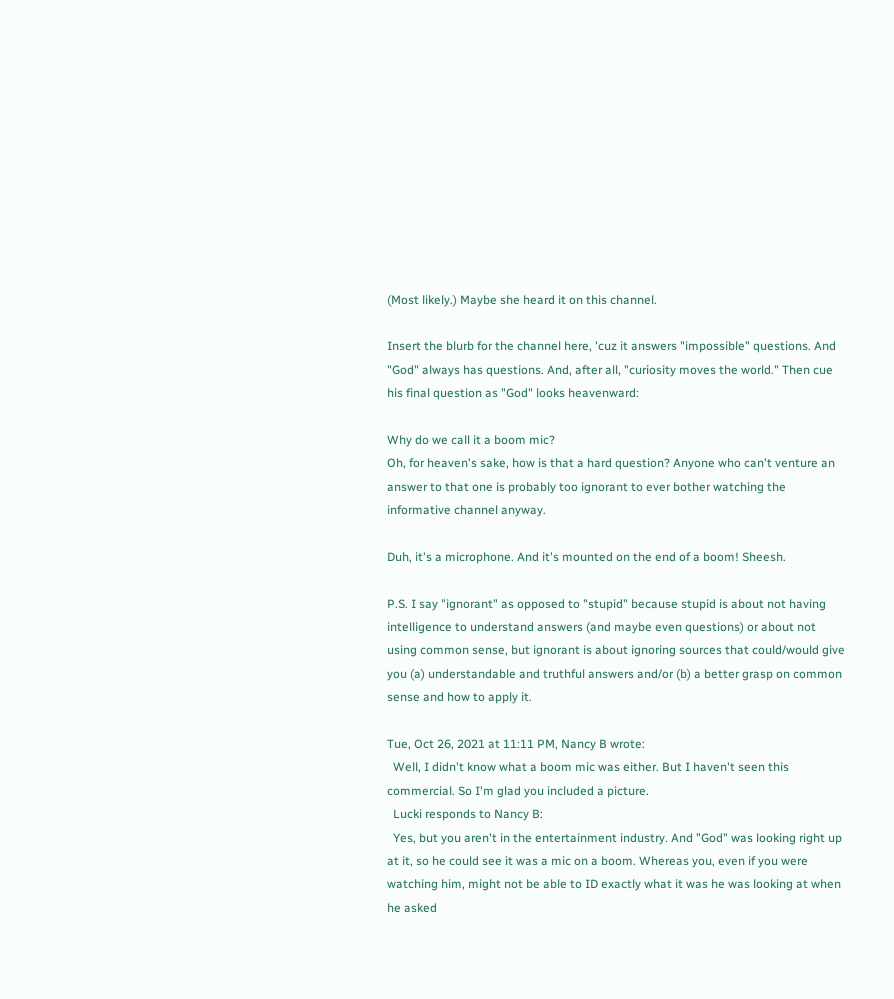(Most likely.) Maybe she heard it on this channel.

Insert the blurb for the channel here, 'cuz it answers "impossible" questions. And "God" always has questions. And, after all, "curiosity moves the world." Then cue his final question as "God" looks heavenward:

Why do we call it a boom mic?
Oh, for heaven's sake, how is that a hard question? Anyone who can't venture an answer to that one is probably too ignorant to ever bother watching the informative channel anyway.

Duh, it's a microphone. And it's mounted on the end of a boom! Sheesh.

P.S. I say "ignorant" as opposed to "stupid" because stupid is about not having intelligence to understand answers (and maybe even questions) or about not using common sense, but ignorant is about ignoring sources that could/would give you (a) understandable and truthful answers and/or (b) a better grasp on common sense and how to apply it.

Tue, Oct 26, 2021 at 11:11 PM, Nancy B wrote:
  Well, I didn't know what a boom mic was either. But I haven't seen this commercial. So I'm glad you included a picture.
  Lucki responds to Nancy B:
  Yes, but you aren't in the entertainment industry. And "God" was looking right up at it, so he could see it was a mic on a boom. Whereas you, even if you were watching him, might not be able to ID exactly what it was he was looking at when he asked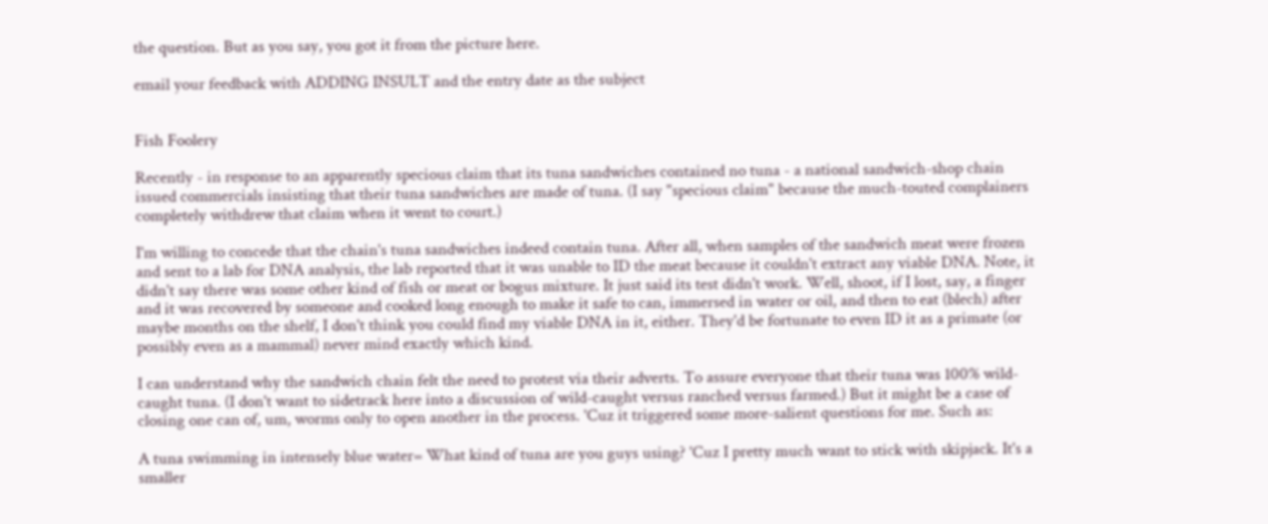the question. But as you say, you got it from the picture here.

email your feedback with ADDING INSULT and the entry date as the subject


Fish Foolery

Recently - in response to an apparently specious claim that its tuna sandwiches contained no tuna - a national sandwich-shop chain issued commercials insisting that their tuna sandwiches are made of tuna. (I say "specious claim" because the much-touted complainers completely withdrew that claim when it went to court.)

I'm willing to concede that the chain's tuna sandwiches indeed contain tuna. After all, when samples of the sandwich meat were frozen and sent to a lab for DNA analysis, the lab reported that it was unable to ID the meat because it couldn't extract any viable DNA. Note, it didn't say there was some other kind of fish or meat or bogus mixture. It just said its test didn't work. Well, shoot, if I lost, say, a finger and it was recovered by someone and cooked long enough to make it safe to can, immersed in water or oil, and then to eat (blech) after maybe months on the shelf, I don't think you could find my viable DNA in it, either. They'd be fortunate to even ID it as a primate (or possibly even as a mammal) never mind exactly which kind.

I can understand why the sandwich chain felt the need to protest via their adverts. To assure everyone that their tuna was 100% wild-caught tuna. (I don't want to sidetrack here into a discussion of wild-caught versus ranched versus farmed.) But it might be a case of closing one can of, um, worms only to open another in the process. 'Cuz it triggered some more-salient questions for me. Such as:

A tuna swimming in intensely blue water= What kind of tuna are you guys using? 'Cuz I pretty much want to stick with skipjack. It's a smaller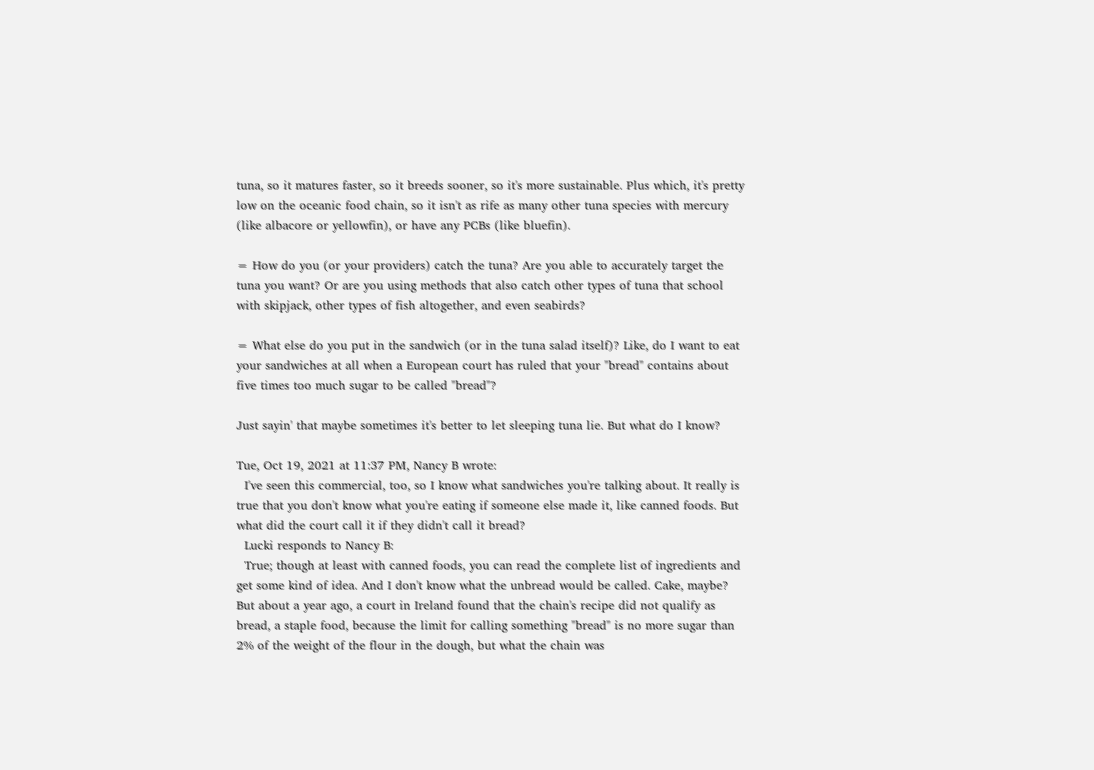tuna, so it matures faster, so it breeds sooner, so it's more sustainable. Plus which, it's pretty low on the oceanic food chain, so it isn't as rife as many other tuna species with mercury (like albacore or yellowfin), or have any PCBs (like bluefin).

= How do you (or your providers) catch the tuna? Are you able to accurately target the tuna you want? Or are you using methods that also catch other types of tuna that school with skipjack, other types of fish altogether, and even seabirds?

= What else do you put in the sandwich (or in the tuna salad itself)? Like, do I want to eat your sandwiches at all when a European court has ruled that your "bread" contains about five times too much sugar to be called "bread"?

Just sayin' that maybe sometimes it's better to let sleeping tuna lie. But what do I know?

Tue, Oct 19, 2021 at 11:37 PM, Nancy B wrote:
  I've seen this commercial, too, so I know what sandwiches you're talking about. It really is true that you don't know what you're eating if someone else made it, like canned foods. But what did the court call it if they didn't call it bread?
  Lucki responds to Nancy B:
  True; though at least with canned foods, you can read the complete list of ingredients and get some kind of idea. And I don't know what the unbread would be called. Cake, maybe? But about a year ago, a court in Ireland found that the chain's recipe did not qualify as bread, a staple food, because the limit for calling something "bread" is no more sugar than 2% of the weight of the flour in the dough, but what the chain was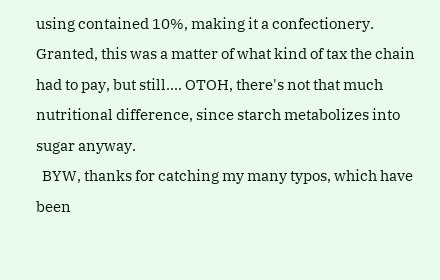using contained 10%, making it a confectionery. Granted, this was a matter of what kind of tax the chain had to pay, but still.... OTOH, there's not that much nutritional difference, since starch metabolizes into sugar anyway.
  BYW, thanks for catching my many typos, which have been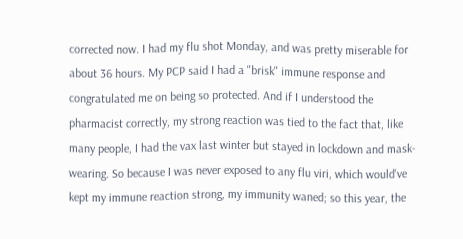corrected now. I had my flu shot Monday, and was pretty miserable for about 36 hours. My PCP said I had a "brisk" immune response and congratulated me on being so protected. And if I understood the pharmacist correctly, my strong reaction was tied to the fact that, like many people, I had the vax last winter but stayed in lockdown and mask-wearing. So because I was never exposed to any flu viri, which would've kept my immune reaction strong, my immunity waned; so this year, the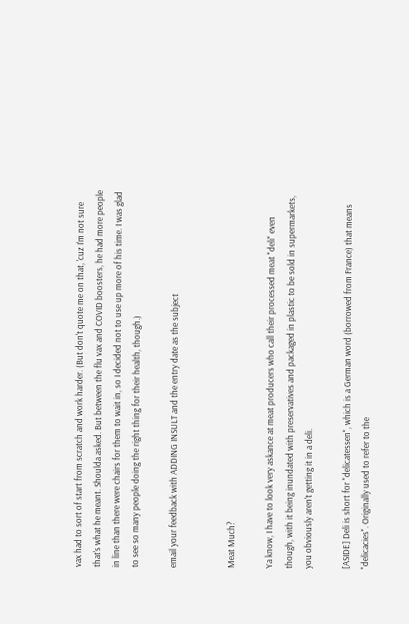vax had to sort of start from scratch and work harder. (But don't quote me on that, 'cuz I'm not sure that's what he meant. Shoulda asked. But between the flu vax and COVID boosters, he had more people in line than there were chairs for them to wait in, so I decided not to use up more of his time. I was glad to see so many people doing the right thing for their health, though.)

email your feedback with ADDING INSULT and the entry date as the subject


Meat Much?

Ya know, I have to look very askance at meat producers who call their processed meat "deli" even though, with it being inundated with preservatives and packaged in plastic to be sold in supermarkets, you obviously aren't getting it in a deli.

[ASIDE] Deli is short for "delicatessen", which is a German word (borrowed from France) that means "delicacies". Originally used to refer to the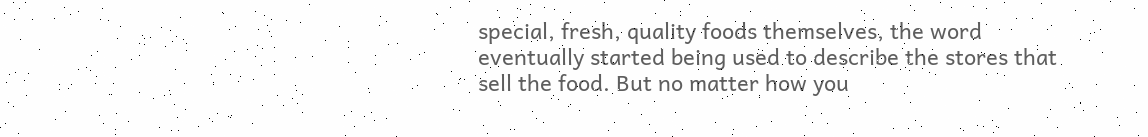special, fresh, quality foods themselves, the word eventually started being used to describe the stores that sell the food. But no matter how you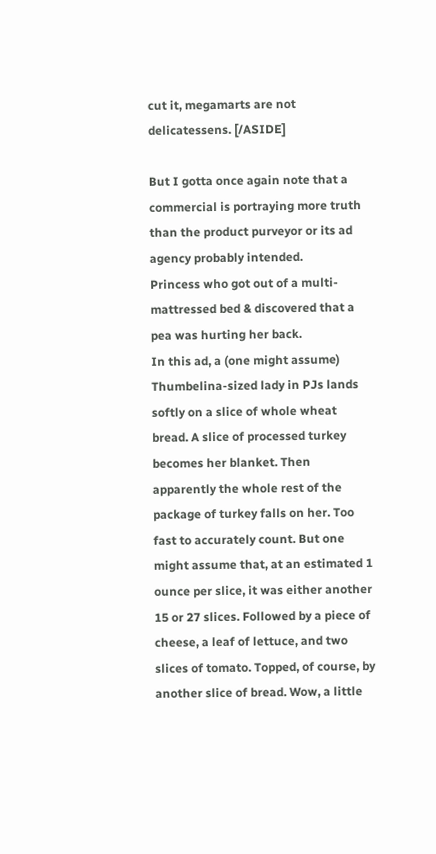cut it, megamarts are not delicatessens. [/ASIDE]

But I gotta once again note that a commercial is portraying more truth than the product purveyor or its ad agency probably intended.
Princess who got out of a multi-mattressed bed & discovered that a pea was hurting her back.
In this ad, a (one might assume) Thumbelina-sized lady in PJs lands softly on a slice of whole wheat bread. A slice of processed turkey becomes her blanket. Then apparently the whole rest of the package of turkey falls on her. Too fast to accurately count. But one might assume that, at an estimated 1 ounce per slice, it was either another 15 or 27 slices. Followed by a piece of cheese, a leaf of lettuce, and two slices of tomato. Topped, of course, by another slice of bread. Wow, a little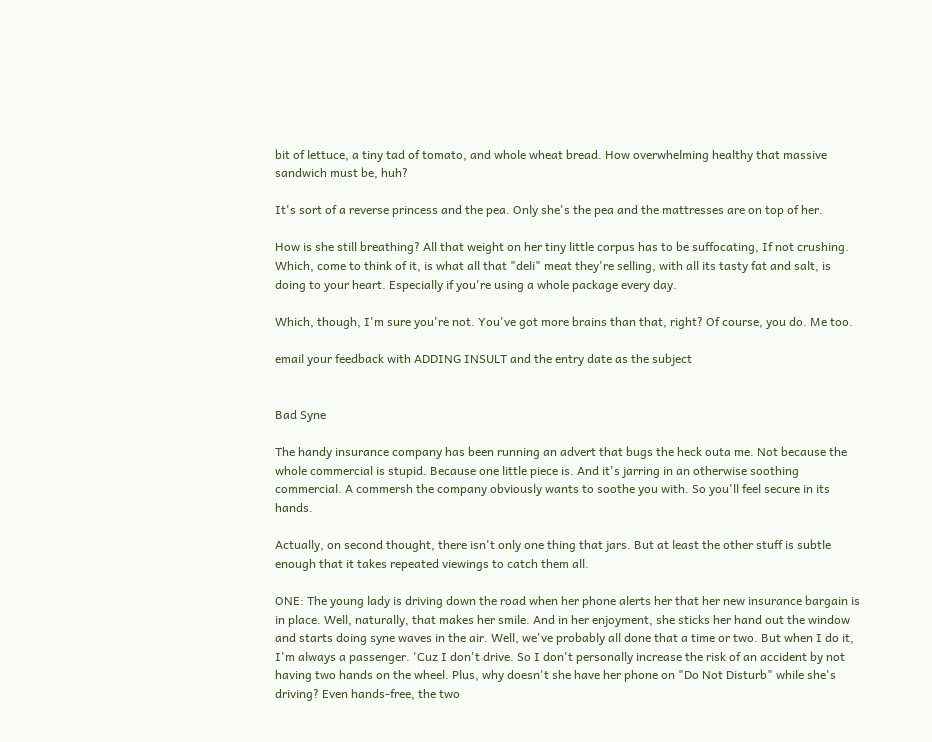bit of lettuce, a tiny tad of tomato, and whole wheat bread. How overwhelming healthy that massive sandwich must be, huh?

It's sort of a reverse princess and the pea. Only she's the pea and the mattresses are on top of her.

How is she still breathing? All that weight on her tiny little corpus has to be suffocating, If not crushing. Which, come to think of it, is what all that "deli" meat they're selling, with all its tasty fat and salt, is doing to your heart. Especially if you're using a whole package every day.

Which, though, I'm sure you're not. You've got more brains than that, right? Of course, you do. Me too.

email your feedback with ADDING INSULT and the entry date as the subject


Bad Syne

The handy insurance company has been running an advert that bugs the heck outa me. Not because the whole commercial is stupid. Because one little piece is. And it's jarring in an otherwise soothing commercial. A commersh the company obviously wants to soothe you with. So you'll feel secure in its hands.

Actually, on second thought, there isn't only one thing that jars. But at least the other stuff is subtle enough that it takes repeated viewings to catch them all.

ONE: The young lady is driving down the road when her phone alerts her that her new insurance bargain is in place. Well, naturally, that makes her smile. And in her enjoyment, she sticks her hand out the window and starts doing syne waves in the air. Well, we've probably all done that a time or two. But when I do it, I'm always a passenger. 'Cuz I don't drive. So I don't personally increase the risk of an accident by not having two hands on the wheel. Plus, why doesn't she have her phone on "Do Not Disturb" while she's driving? Even hands-free, the two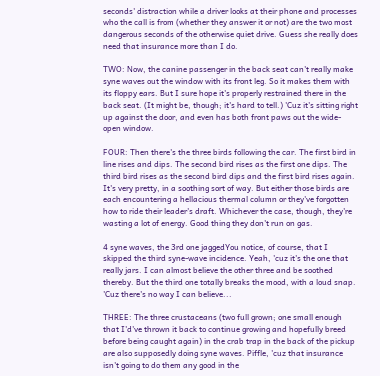seconds' distraction while a driver looks at their phone and processes who the call is from (whether they answer it or not) are the two most dangerous seconds of the otherwise quiet drive. Guess she really does need that insurance more than I do.

TWO: Now, the canine passenger in the back seat can't really make syne waves out the window with its front leg. So it makes them with its floppy ears. But I sure hope it's properly restrained there in the back seat. (It might be, though; it's hard to tell.) 'Cuz it's sitting right up against the door, and even has both front paws out the wide-open window.

FOUR: Then there's the three birds following the car. The first bird in line rises and dips. The second bird rises as the first one dips. The third bird rises as the second bird dips and the first bird rises again. It's very pretty, in a soothing sort of way. But either those birds are each encountering a hellacious thermal column or they've forgotten how to ride their leader's draft. Whichever the case, though, they're wasting a lot of energy. Good thing they don't run on gas.

4 syne waves, the 3rd one jaggedYou notice, of course, that I skipped the third syne-wave incidence. Yeah, 'cuz it's the one that really jars. I can almost believe the other three and be soothed thereby. But the third one totally breaks the mood, with a loud snap. 'Cuz there's no way I can believe...

THREE: The three crustaceans (two full grown; one small enough that I'd've thrown it back to continue growing and hopefully breed before being caught again) in the crab trap in the back of the pickup are also supposedly doing syne waves. Piffle, 'cuz that insurance isn't going to do them any good in the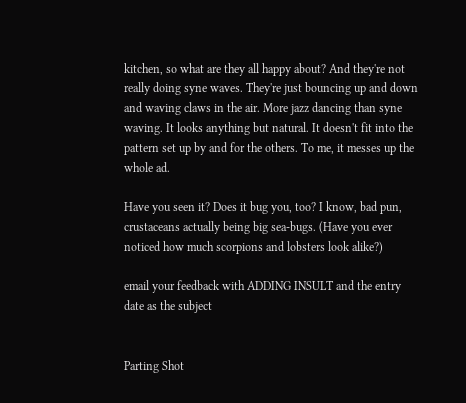kitchen, so what are they all happy about? And they're not really doing syne waves. They're just bouncing up and down and waving claws in the air. More jazz dancing than syne waving. It looks anything but natural. It doesn't fit into the pattern set up by and for the others. To me, it messes up the whole ad.

Have you seen it? Does it bug you, too? I know, bad pun, crustaceans actually being big sea-bugs. (Have you ever noticed how much scorpions and lobsters look alike?)

email your feedback with ADDING INSULT and the entry date as the subject


Parting Shot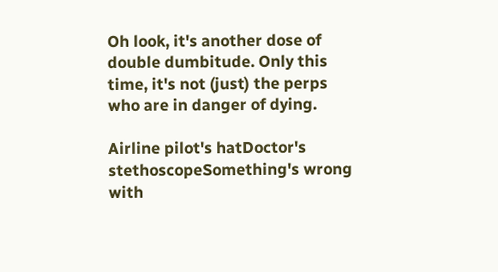Oh look, it's another dose of double dumbitude. Only this time, it's not (just) the perps who are in danger of dying.

Airline pilot's hatDoctor's stethoscopeSomething's wrong with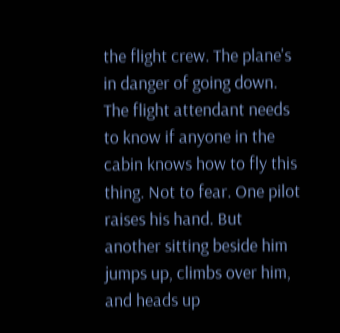the flight crew. The plane's in danger of going down. The flight attendant needs to know if anyone in the cabin knows how to fly this thing. Not to fear. One pilot raises his hand. But another sitting beside him jumps up, climbs over him, and heads up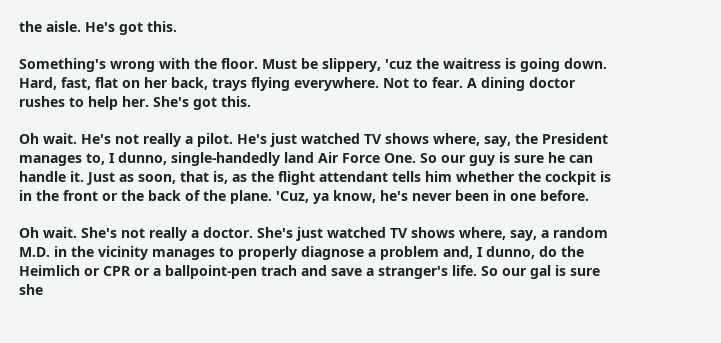the aisle. He's got this.

Something's wrong with the floor. Must be slippery, 'cuz the waitress is going down. Hard, fast, flat on her back, trays flying everywhere. Not to fear. A dining doctor rushes to help her. She's got this.

Oh wait. He's not really a pilot. He's just watched TV shows where, say, the President manages to, I dunno, single-handedly land Air Force One. So our guy is sure he can handle it. Just as soon, that is, as the flight attendant tells him whether the cockpit is in the front or the back of the plane. 'Cuz, ya know, he's never been in one before.

Oh wait. She's not really a doctor. She's just watched TV shows where, say, a random M.D. in the vicinity manages to properly diagnose a problem and, I dunno, do the Heimlich or CPR or a ballpoint-pen trach and save a stranger's life. So our gal is sure she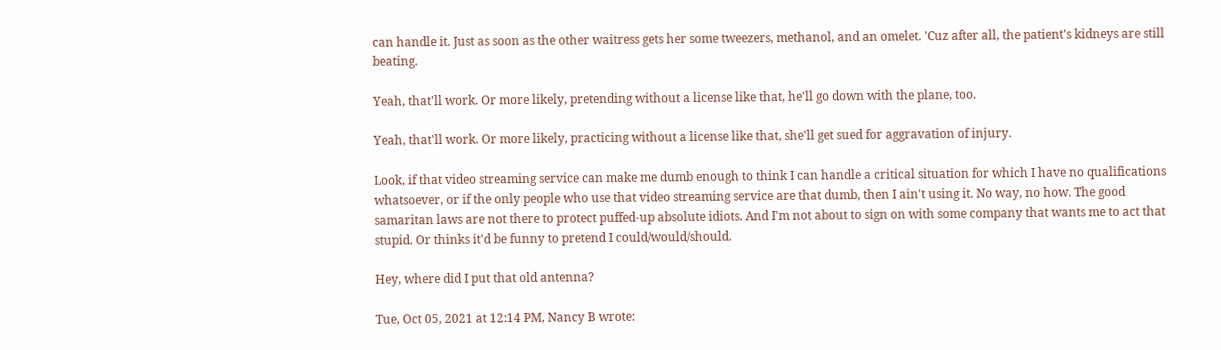can handle it. Just as soon as the other waitress gets her some tweezers, methanol, and an omelet. 'Cuz after all, the patient's kidneys are still beating.

Yeah, that'll work. Or more likely, pretending without a license like that, he'll go down with the plane, too.

Yeah, that'll work. Or more likely, practicing without a license like that, she'll get sued for aggravation of injury.

Look, if that video streaming service can make me dumb enough to think I can handle a critical situation for which I have no qualifications whatsoever, or if the only people who use that video streaming service are that dumb, then I ain't using it. No way, no how. The good samaritan laws are not there to protect puffed-up absolute idiots. And I'm not about to sign on with some company that wants me to act that stupid. Or thinks it'd be funny to pretend I could/would/should.

Hey, where did I put that old antenna?

Tue, Oct 05, 2021 at 12:14 PM, Nancy B wrote: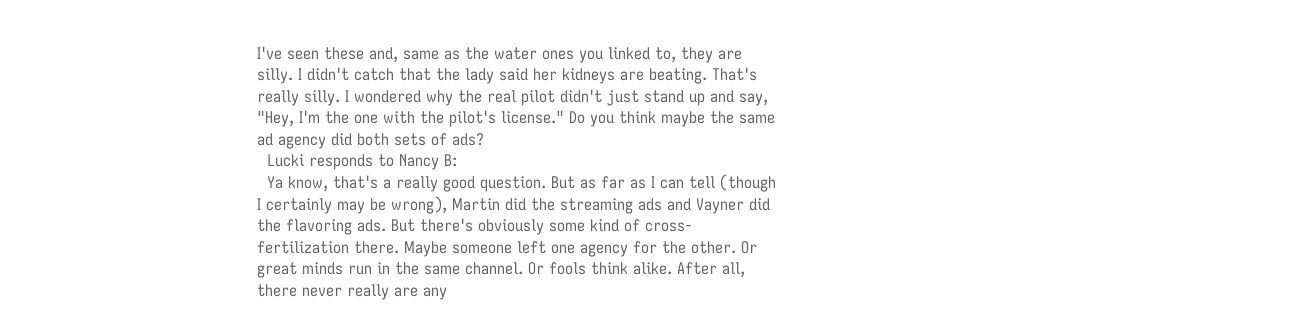I've seen these and, same as the water ones you linked to, they are silly. I didn't catch that the lady said her kidneys are beating. That's really silly. I wondered why the real pilot didn't just stand up and say, "Hey, I'm the one with the pilot's license." Do you think maybe the same ad agency did both sets of ads?
  Lucki responds to Nancy B:
  Ya know, that's a really good question. But as far as I can tell (though I certainly may be wrong), Martin did the streaming ads and Vayner did the flavoring ads. But there's obviously some kind of cross-fertilization there. Maybe someone left one agency for the other. Or great minds run in the same channel. Or fools think alike. After all, there never really are any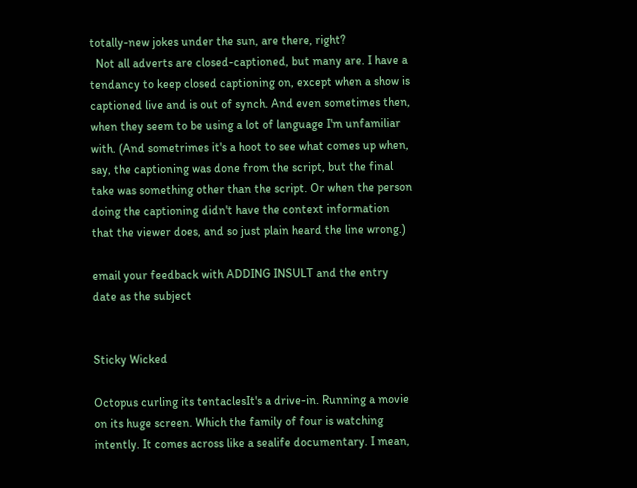totally-new jokes under the sun, are there, right?
  Not all adverts are closed-captioned, but many are. I have a tendancy to keep closed captioning on, except when a show is captioned live and is out of synch. And even sometimes then, when they seem to be using a lot of language I'm unfamiliar with. (And sometrimes it's a hoot to see what comes up when, say, the captioning was done from the script, but the final take was something other than the script. Or when the person doing the captioning didn't have the context information that the viewer does, and so just plain heard the line wrong.)

email your feedback with ADDING INSULT and the entry date as the subject


Sticky Wicked

Octopus curling its tentaclesIt's a drive-in. Running a movie on its huge screen. Which the family of four is watching intently. It comes across like a sealife documentary. I mean,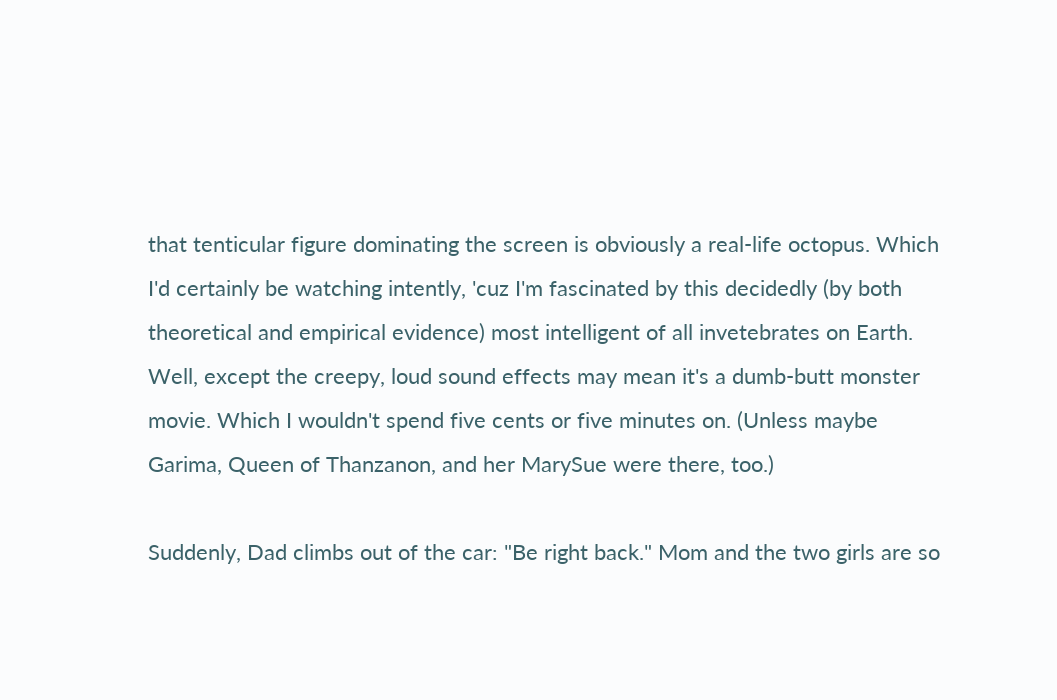that tenticular figure dominating the screen is obviously a real-life octopus. Which I'd certainly be watching intently, 'cuz I'm fascinated by this decidedly (by both theoretical and empirical evidence) most intelligent of all invetebrates on Earth. Well, except the creepy, loud sound effects may mean it's a dumb-butt monster movie. Which I wouldn't spend five cents or five minutes on. (Unless maybe Garima, Queen of Thanzanon, and her MarySue were there, too.)

Suddenly, Dad climbs out of the car: "Be right back." Mom and the two girls are so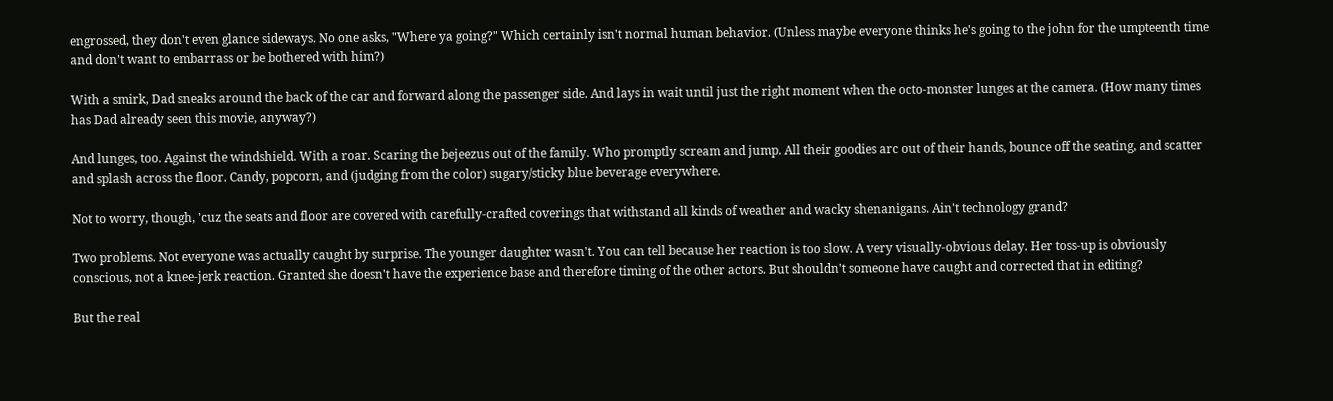engrossed, they don't even glance sideways. No one asks, "Where ya going?" Which certainly isn't normal human behavior. (Unless maybe everyone thinks he's going to the john for the umpteenth time and don't want to embarrass or be bothered with him?)

With a smirk, Dad sneaks around the back of the car and forward along the passenger side. And lays in wait until just the right moment when the octo-monster lunges at the camera. (How many times has Dad already seen this movie, anyway?)

And lunges, too. Against the windshield. With a roar. Scaring the bejeezus out of the family. Who promptly scream and jump. All their goodies arc out of their hands, bounce off the seating, and scatter and splash across the floor. Candy, popcorn, and (judging from the color) sugary/sticky blue beverage everywhere.

Not to worry, though, 'cuz the seats and floor are covered with carefully-crafted coverings that withstand all kinds of weather and wacky shenanigans. Ain't technology grand?

Two problems. Not everyone was actually caught by surprise. The younger daughter wasn't. You can tell because her reaction is too slow. A very visually-obvious delay. Her toss-up is obviously conscious, not a knee-jerk reaction. Granted she doesn't have the experience base and therefore timing of the other actors. But shouldn't someone have caught and corrected that in editing?

But the real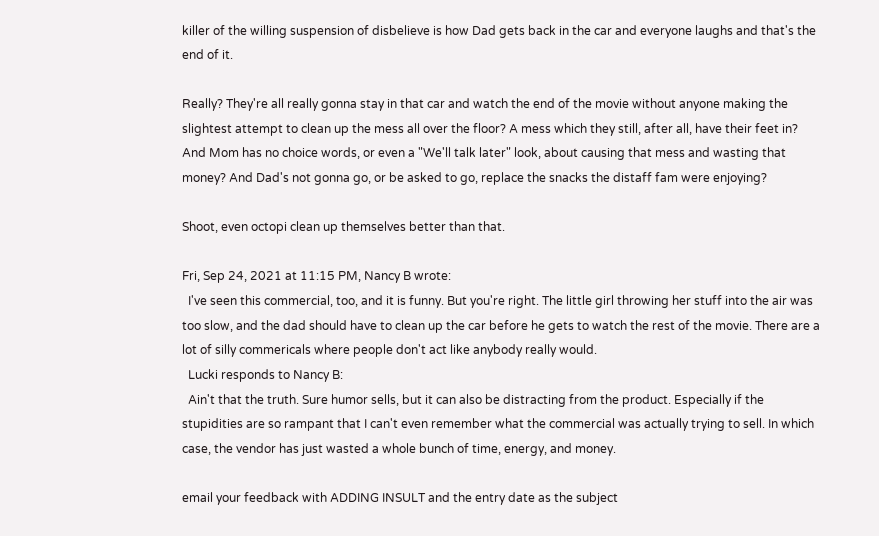killer of the willing suspension of disbelieve is how Dad gets back in the car and everyone laughs and that's the end of it.

Really? They're all really gonna stay in that car and watch the end of the movie without anyone making the slightest attempt to clean up the mess all over the floor? A mess which they still, after all, have their feet in? And Mom has no choice words, or even a "We'll talk later" look, about causing that mess and wasting that money? And Dad's not gonna go, or be asked to go, replace the snacks the distaff fam were enjoying?

Shoot, even octopi clean up themselves better than that.

Fri, Sep 24, 2021 at 11:15 PM, Nancy B wrote:
  I've seen this commercial, too, and it is funny. But you're right. The little girl throwing her stuff into the air was too slow, and the dad should have to clean up the car before he gets to watch the rest of the movie. There are a lot of silly commericals where people don't act like anybody really would.
  Lucki responds to Nancy B:
  Ain't that the truth. Sure humor sells, but it can also be distracting from the product. Especially if the stupidities are so rampant that I can't even remember what the commercial was actually trying to sell. In which case, the vendor has just wasted a whole bunch of time, energy, and money.

email your feedback with ADDING INSULT and the entry date as the subject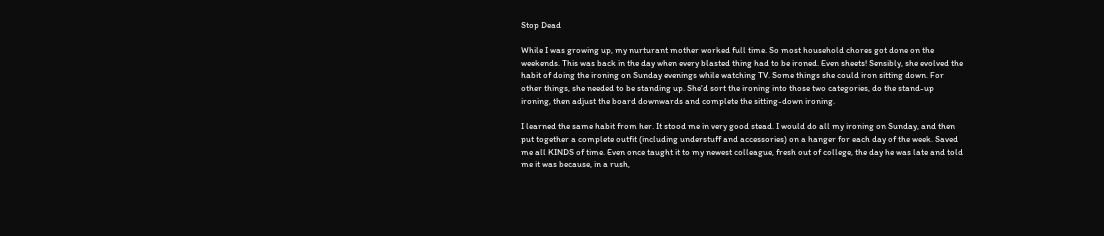Stop Dead

While I was growing up, my nurturant mother worked full time. So most household chores got done on the weekends. This was back in the day when every blasted thing had to be ironed. Even sheets! Sensibly, she evolved the habit of doing the ironing on Sunday evenings while watching TV. Some things she could iron sitting down. For other things, she needed to be standing up. She'd sort the ironing into those two categories, do the stand-up ironing, then adjust the board downwards and complete the sitting-down ironing.

I learned the same habit from her. It stood me in very good stead. I would do all my ironing on Sunday, and then put together a complete outfit (including understuff and accessories) on a hanger for each day of the week. Saved me all KINDS of time. Even once taught it to my newest colleague, fresh out of college, the day he was late and told me it was because, in a rush,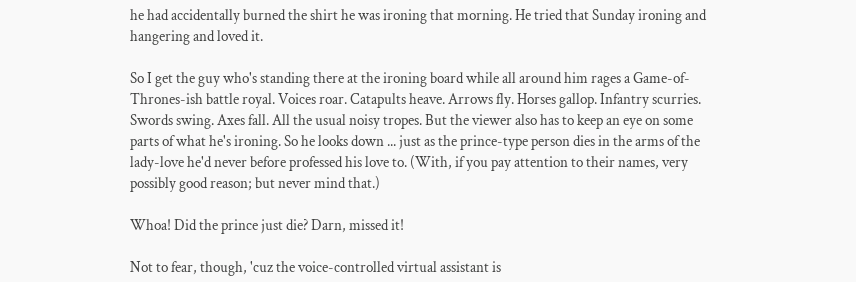he had accidentally burned the shirt he was ironing that morning. He tried that Sunday ironing and hangering and loved it.

So I get the guy who's standing there at the ironing board while all around him rages a Game-of-Thrones-ish battle royal. Voices roar. Catapults heave. Arrows fly. Horses gallop. Infantry scurries. Swords swing. Axes fall. All the usual noisy tropes. But the viewer also has to keep an eye on some parts of what he's ironing. So he looks down ... just as the prince-type person dies in the arms of the lady-love he'd never before professed his love to. (With, if you pay attention to their names, very possibly good reason; but never mind that.)

Whoa! Did the prince just die? Darn, missed it!

Not to fear, though, 'cuz the voice-controlled virtual assistant is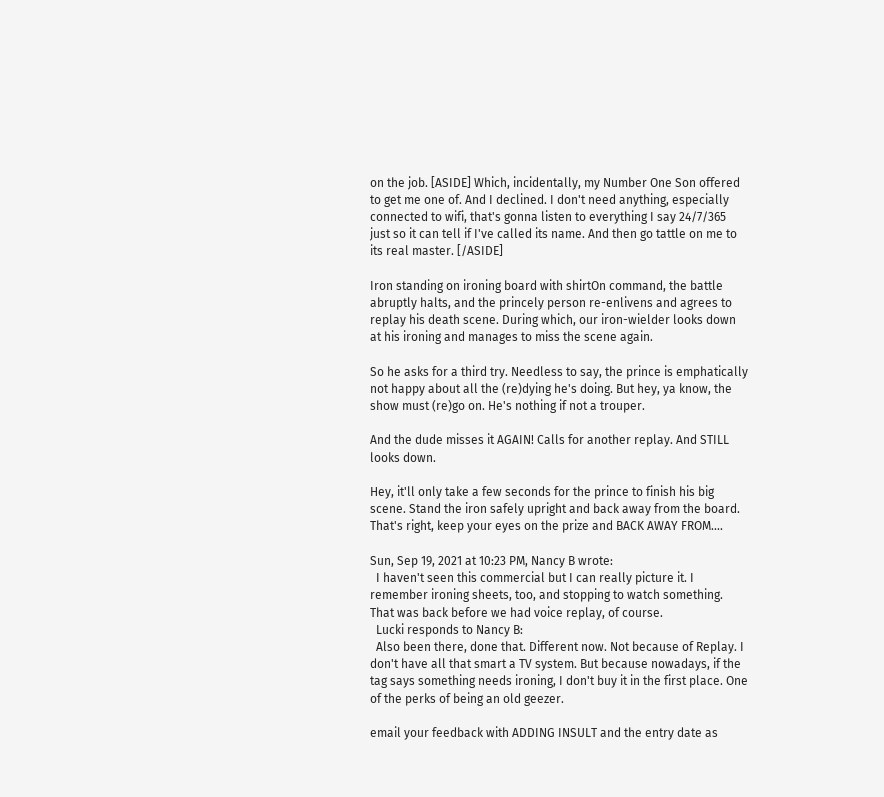on the job. [ASIDE] Which, incidentally, my Number One Son offered to get me one of. And I declined. I don't need anything, especially connected to wifi, that's gonna listen to everything I say 24/7/365 just so it can tell if I've called its name. And then go tattle on me to its real master. [/ASIDE]

Iron standing on ironing board with shirtOn command, the battle abruptly halts, and the princely person re-enlivens and agrees to replay his death scene. During which, our iron-wielder looks down at his ironing and manages to miss the scene again.

So he asks for a third try. Needless to say, the prince is emphatically not happy about all the (re)dying he's doing. But hey, ya know, the show must (re)go on. He's nothing if not a trouper.

And the dude misses it AGAIN! Calls for another replay. And STILL looks down.

Hey, it'll only take a few seconds for the prince to finish his big scene. Stand the iron safely upright and back away from the board. That's right, keep your eyes on the prize and BACK AWAY FROM....

Sun, Sep 19, 2021 at 10:23 PM, Nancy B wrote:
  I haven't seen this commercial but I can really picture it. I remember ironing sheets, too, and stopping to watch something. That was back before we had voice replay, of course.
  Lucki responds to Nancy B:
  Also been there, done that. Different now. Not because of Replay. I don't have all that smart a TV system. But because nowadays, if the tag says something needs ironing, I don't buy it in the first place. One of the perks of being an old geezer.

email your feedback with ADDING INSULT and the entry date as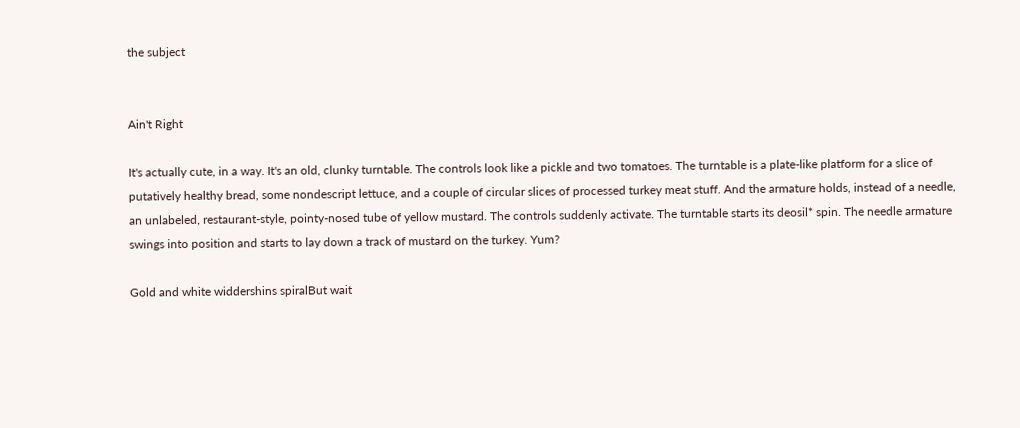the subject


Ain't Right

It's actually cute, in a way. It's an old, clunky turntable. The controls look like a pickle and two tomatoes. The turntable is a plate-like platform for a slice of putatively healthy bread, some nondescript lettuce, and a couple of circular slices of processed turkey meat stuff. And the armature holds, instead of a needle, an unlabeled, restaurant-style, pointy-nosed tube of yellow mustard. The controls suddenly activate. The turntable starts its deosil* spin. The needle armature swings into position and starts to lay down a track of mustard on the turkey. Yum?

Gold and white widdershins spiralBut wait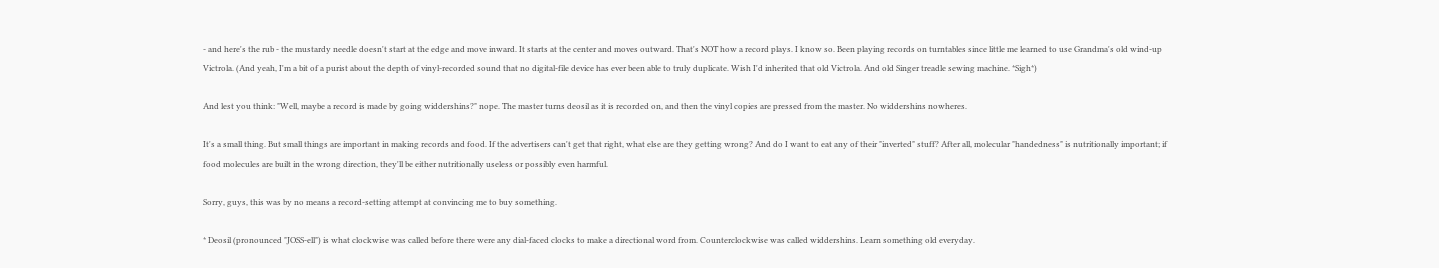- and here's the rub - the mustardy needle doesn't start at the edge and move inward. It starts at the center and moves outward. That's NOT how a record plays. I know so. Been playing records on turntables since little me learned to use Grandma's old wind-up Victrola. (And yeah, I'm a bit of a purist about the depth of vinyl-recorded sound that no digital-file device has ever been able to truly duplicate. Wish I'd inherited that old Victrola. And old Singer treadle sewing machine. *Sigh*)

And lest you think: "Well, maybe a record is made by going widdershins?" nope. The master turns deosil as it is recorded on, and then the vinyl copies are pressed from the master. No widdershins nowheres.

It's a small thing. But small things are important in making records and food. If the advertisers can't get that right, what else are they getting wrong? And do I want to eat any of their "inverted" stuff? After all, molecular "handedness" is nutritionally important; if food molecules are built in the wrong direction, they'll be either nutritionally useless or possibly even harmful.

Sorry, guys, this was by no means a record-setting attempt at convincing me to buy something.

* Deosil (pronounced "JOSS-ell") is what clockwise was called before there were any dial-faced clocks to make a directional word from. Counterclockwise was called widdershins. Learn something old everyday.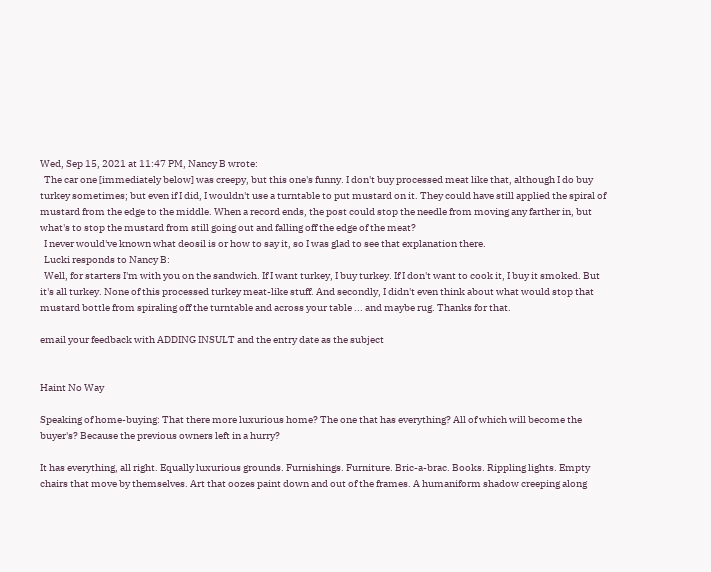Wed, Sep 15, 2021 at 11:47 PM, Nancy B wrote:
  The car one [immediately below] was creepy, but this one's funny. I don't buy processed meat like that, although I do buy turkey sometimes; but even if I did, I wouldn't use a turntable to put mustard on it. They could have still applied the spiral of mustard from the edge to the middle. When a record ends, the post could stop the needle from moving any farther in, but what's to stop the mustard from still going out and falling off the edge of the meat?
  I never would've known what deosil is or how to say it, so I was glad to see that explanation there.
  Lucki responds to Nancy B:
  Well, for starters I'm with you on the sandwich. If I want turkey, I buy turkey. If I don't want to cook it, I buy it smoked. But it's all turkey. None of this processed turkey meat-like stuff. And secondly, I didn't even think about what would stop that mustard bottle from spiraling off the turntable and across your table ... and maybe rug. Thanks for that.

email your feedback with ADDING INSULT and the entry date as the subject


Haint No Way

Speaking of home-buying: That there more luxurious home? The one that has everything? All of which will become the buyer's? Because the previous owners left in a hurry?

It has everything, all right. Equally luxurious grounds. Furnishings. Furniture. Bric-a-brac. Books. Rippling lights. Empty chairs that move by themselves. Art that oozes paint down and out of the frames. A humaniform shadow creeping along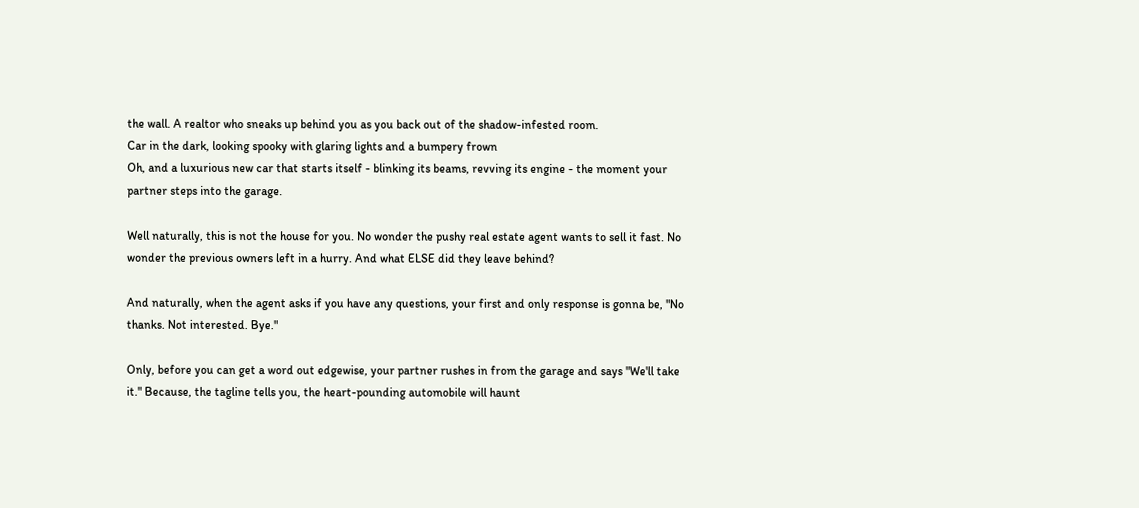the wall. A realtor who sneaks up behind you as you back out of the shadow-infested room.
Car in the dark, looking spooky with glaring lights and a bumpery frown
Oh, and a luxurious new car that starts itself - blinking its beams, revving its engine - the moment your partner steps into the garage.

Well naturally, this is not the house for you. No wonder the pushy real estate agent wants to sell it fast. No wonder the previous owners left in a hurry. And what ELSE did they leave behind?

And naturally, when the agent asks if you have any questions, your first and only response is gonna be, "No thanks. Not interested. Bye."

Only, before you can get a word out edgewise, your partner rushes in from the garage and says "We'll take it." Because, the tagline tells you, the heart-pounding automobile will haunt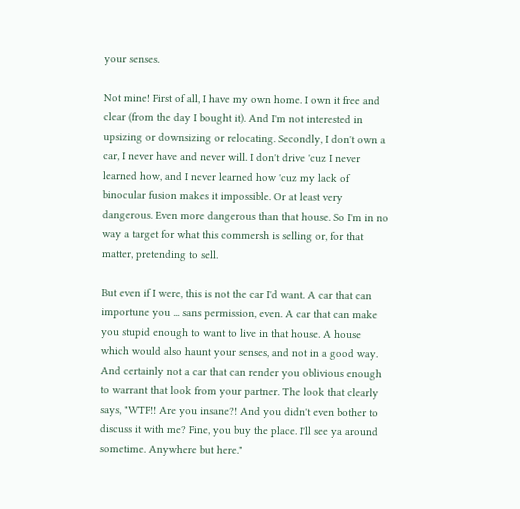your senses.

Not mine! First of all, I have my own home. I own it free and clear (from the day I bought it). And I'm not interested in upsizing or downsizing or relocating. Secondly, I don't own a car, I never have and never will. I don't drive 'cuz I never learned how, and I never learned how 'cuz my lack of binocular fusion makes it impossible. Or at least very dangerous. Even more dangerous than that house. So I'm in no way a target for what this commersh is selling or, for that matter, pretending to sell.

But even if I were, this is not the car I'd want. A car that can importune you ... sans permission, even. A car that can make you stupid enough to want to live in that house. A house which would also haunt your senses, and not in a good way. And certainly not a car that can render you oblivious enough to warrant that look from your partner. The look that clearly says, "WTF!! Are you insane?! And you didn't even bother to discuss it with me? Fine, you buy the place. I'll see ya around sometime. Anywhere but here."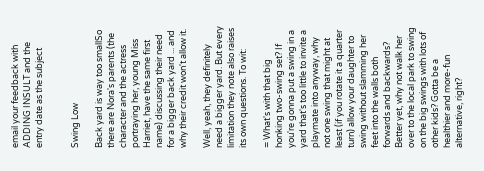email your feedback with ADDING INSULT and the entry date as the subject


Swing Low

Back yard is way too smallSo there are Nora's parents (the character and the actress portraying her, young Miss Harriet, have the same first name) discussing their need for a bigger back yard ... and why their credit won't allow it.

Well, yeah, they definitely need a bigger yard. But every limitation they note also raises its own questions. To wit:

= What's with that big honking two-swing set? If you're gonna put a swing in a yard that's too little to invite a playmate into anyway, why not one swing that might at least (if you rotate it a quarter turn) allow your daughter to swing without slamming her feet into the walls both forwards and backwards? Better yet, why not walk her over to the local park to swing on the big swings with lots of other kids? Gotta be a healthier and more-fun alternative, right?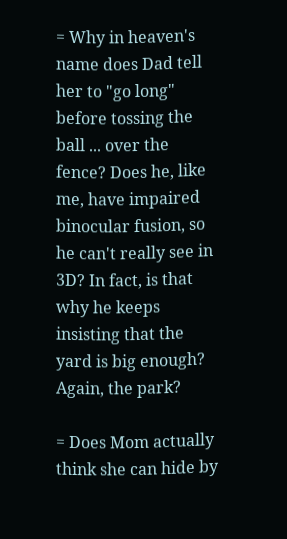= Why in heaven's name does Dad tell her to "go long" before tossing the ball ... over the fence? Does he, like me, have impaired binocular fusion, so he can't really see in 3D? In fact, is that why he keeps insisting that the yard is big enough? Again, the park?

= Does Mom actually think she can hide by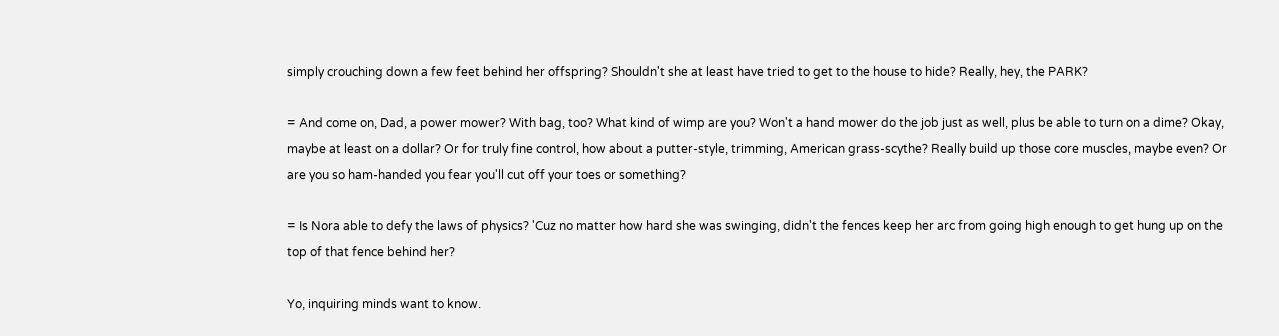simply crouching down a few feet behind her offspring? Shouldn't she at least have tried to get to the house to hide? Really, hey, the PARK?

= And come on, Dad, a power mower? With bag, too? What kind of wimp are you? Won't a hand mower do the job just as well, plus be able to turn on a dime? Okay, maybe at least on a dollar? Or for truly fine control, how about a putter-style, trimming, American grass-scythe? Really build up those core muscles, maybe even? Or are you so ham-handed you fear you'll cut off your toes or something?

= Is Nora able to defy the laws of physics? 'Cuz no matter how hard she was swinging, didn't the fences keep her arc from going high enough to get hung up on the top of that fence behind her?

Yo, inquiring minds want to know.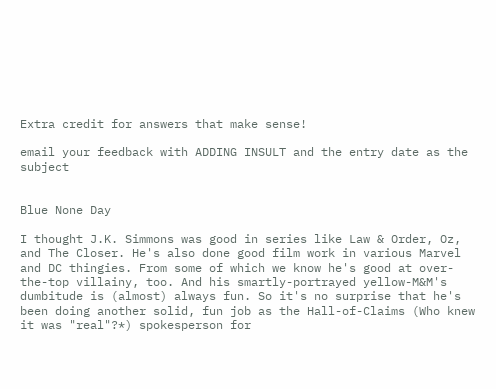Extra credit for answers that make sense!

email your feedback with ADDING INSULT and the entry date as the subject


Blue None Day

I thought J.K. Simmons was good in series like Law & Order, Oz, and The Closer. He's also done good film work in various Marvel and DC thingies. From some of which we know he's good at over-the-top villainy, too. And his smartly-portrayed yellow-M&M's dumbitude is (almost) always fun. So it's no surprise that he's been doing another solid, fun job as the Hall-of-Claims (Who knew it was "real"?*) spokesperson for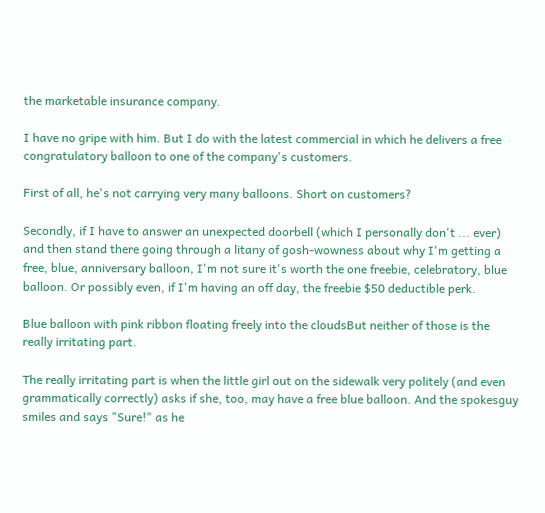the marketable insurance company.

I have no gripe with him. But I do with the latest commercial in which he delivers a free congratulatory balloon to one of the company's customers.

First of all, he's not carrying very many balloons. Short on customers?

Secondly, if I have to answer an unexpected doorbell (which I personally don't ... ever) and then stand there going through a litany of gosh-wowness about why I'm getting a free, blue, anniversary balloon, I'm not sure it's worth the one freebie, celebratory, blue balloon. Or possibly even, if I'm having an off day, the freebie $50 deductible perk.

Blue balloon with pink ribbon floating freely into the cloudsBut neither of those is the really irritating part.

The really irritating part is when the little girl out on the sidewalk very politely (and even grammatically correctly) asks if she, too, may have a free blue balloon. And the spokesguy smiles and says "Sure!" as he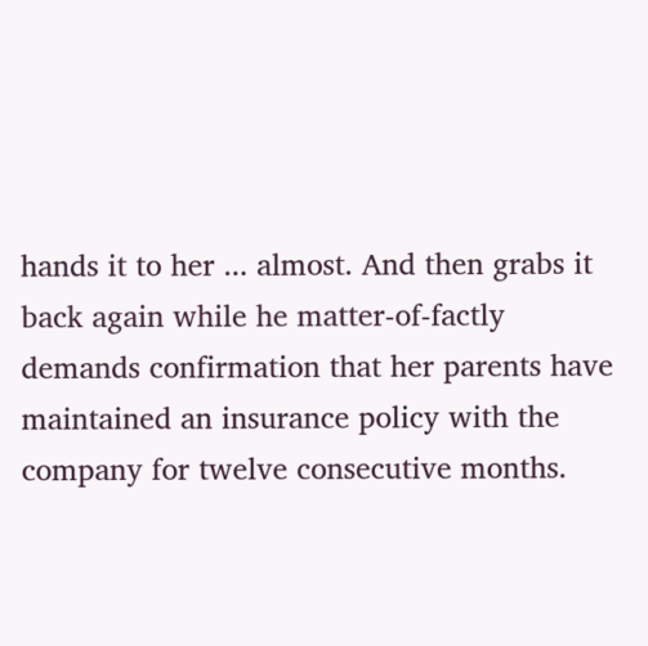hands it to her ... almost. And then grabs it back again while he matter-of-factly demands confirmation that her parents have maintained an insurance policy with the company for twelve consecutive months.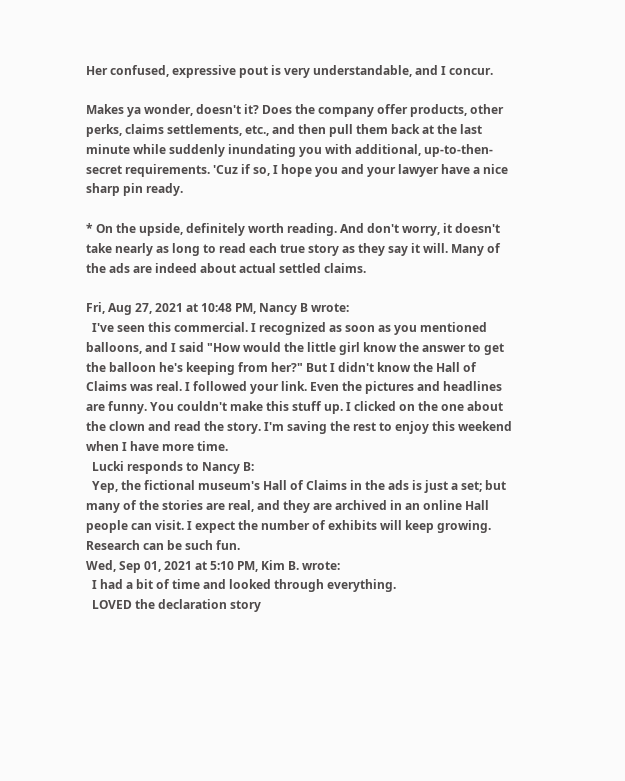Her confused, expressive pout is very understandable, and I concur.

Makes ya wonder, doesn't it? Does the company offer products, other perks, claims settlements, etc., and then pull them back at the last minute while suddenly inundating you with additional, up-to-then-secret requirements. 'Cuz if so, I hope you and your lawyer have a nice sharp pin ready.

* On the upside, definitely worth reading. And don't worry, it doesn't take nearly as long to read each true story as they say it will. Many of the ads are indeed about actual settled claims.

Fri, Aug 27, 2021 at 10:48 PM, Nancy B wrote:
  I've seen this commercial. I recognized as soon as you mentioned balloons, and I said "How would the little girl know the answer to get the balloon he's keeping from her?" But I didn't know the Hall of Claims was real. I followed your link. Even the pictures and headlines are funny. You couldn't make this stuff up. I clicked on the one about the clown and read the story. I'm saving the rest to enjoy this weekend when I have more time.
  Lucki responds to Nancy B:
  Yep, the fictional museum's Hall of Claims in the ads is just a set; but many of the stories are real, and they are archived in an online Hall people can visit. I expect the number of exhibits will keep growing. Research can be such fun.
Wed, Sep 01, 2021 at 5:10 PM, Kim B. wrote:
  I had a bit of time and looked through everything.
  LOVED the declaration story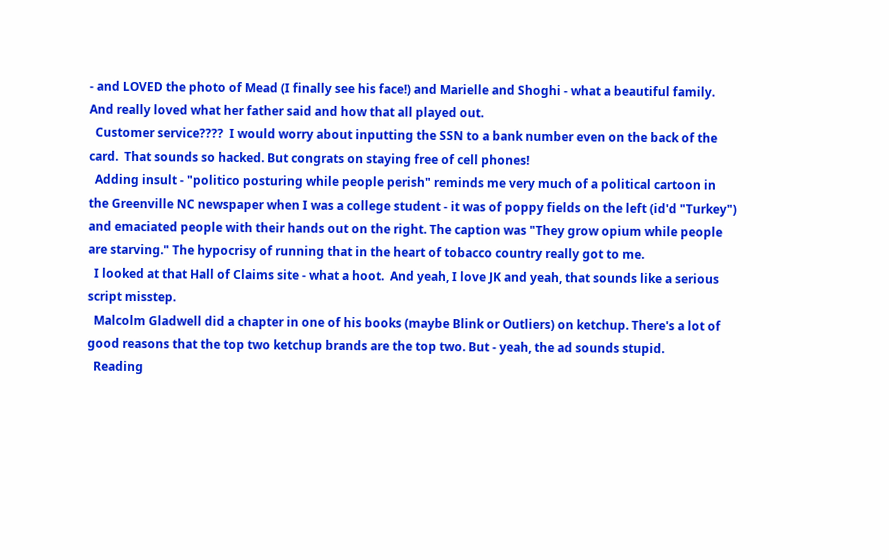- and LOVED the photo of Mead (I finally see his face!) and Marielle and Shoghi - what a beautiful family. And really loved what her father said and how that all played out.
  Customer service????  I would worry about inputting the SSN to a bank number even on the back of the card.  That sounds so hacked. But congrats on staying free of cell phones!
  Adding insult - "politico posturing while people perish" reminds me very much of a political cartoon in the Greenville NC newspaper when I was a college student - it was of poppy fields on the left (id'd "Turkey") and emaciated people with their hands out on the right. The caption was "They grow opium while people are starving." The hypocrisy of running that in the heart of tobacco country really got to me.
  I looked at that Hall of Claims site - what a hoot.  And yeah, I love JK and yeah, that sounds like a serious script misstep.
  Malcolm Gladwell did a chapter in one of his books (maybe Blink or Outliers) on ketchup. There's a lot of good reasons that the top two ketchup brands are the top two. But - yeah, the ad sounds stupid.
  Reading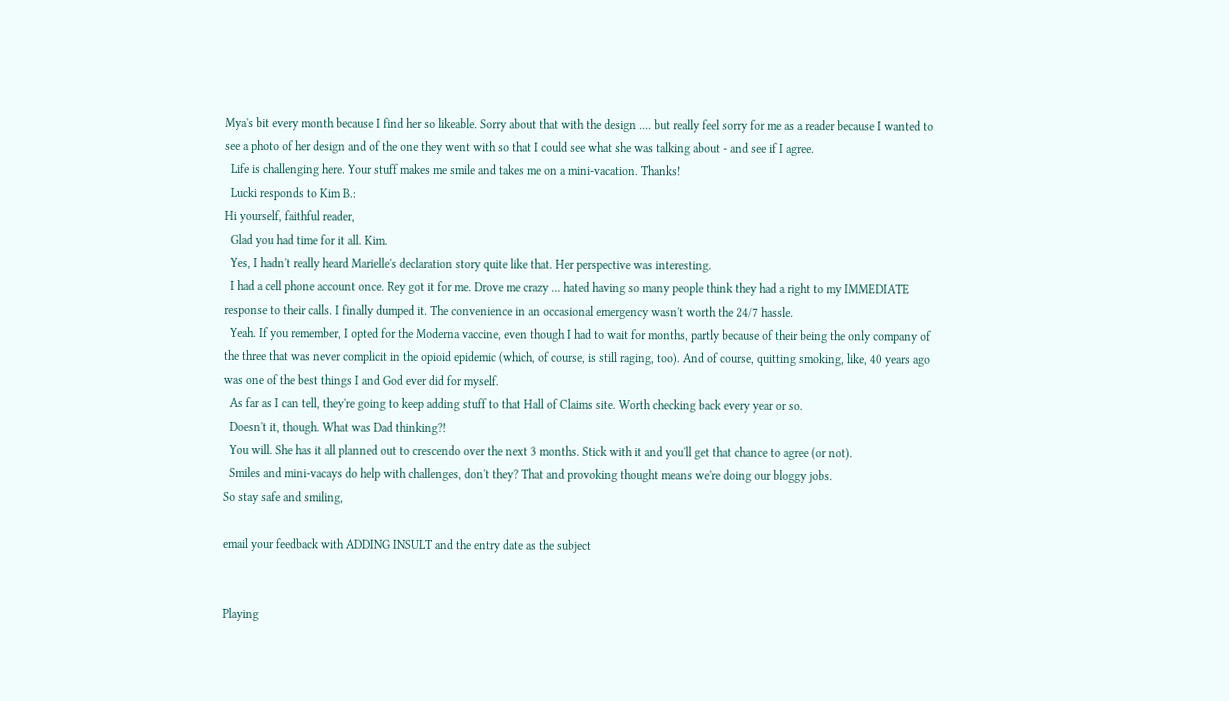Mya's bit every month because I find her so likeable. Sorry about that with the design .... but really feel sorry for me as a reader because I wanted to see a photo of her design and of the one they went with so that I could see what she was talking about - and see if I agree.
  Life is challenging here. Your stuff makes me smile and takes me on a mini-vacation. Thanks!
  Lucki responds to Kim B.:
Hi yourself, faithful reader,
  Glad you had time for it all. Kim.
  Yes, I hadn't really heard Marielle's declaration story quite like that. Her perspective was interesting.
  I had a cell phone account once. Rey got it for me. Drove me crazy … hated having so many people think they had a right to my IMMEDIATE response to their calls. I finally dumped it. The convenience in an occasional emergency wasn't worth the 24/7 hassle.
  Yeah. If you remember, I opted for the Moderna vaccine, even though I had to wait for months, partly because of their being the only company of the three that was never complicit in the opioid epidemic (which, of course, is still raging, too). And of course, quitting smoking, like, 40 years ago was one of the best things I and God ever did for myself.
  As far as I can tell, they're going to keep adding stuff to that Hall of Claims site. Worth checking back every year or so.
  Doesn't it, though. What was Dad thinking?!
  You will. She has it all planned out to crescendo over the next 3 months. Stick with it and you'll get that chance to agree (or not).
  Smiles and mini-vacays do help with challenges, don't they? That and provoking thought means we're doing our bloggy jobs.
So stay safe and smiling,

email your feedback with ADDING INSULT and the entry date as the subject


Playing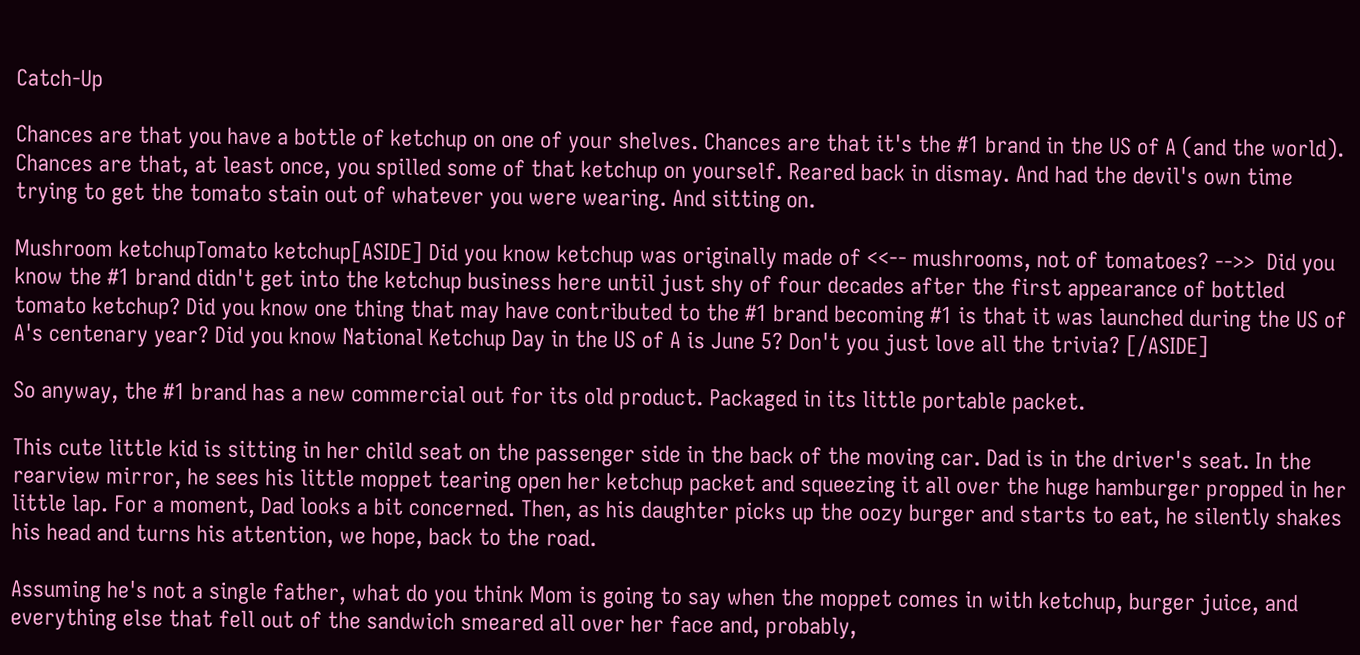Catch-Up

Chances are that you have a bottle of ketchup on one of your shelves. Chances are that it's the #1 brand in the US of A (and the world). Chances are that, at least once, you spilled some of that ketchup on yourself. Reared back in dismay. And had the devil's own time trying to get the tomato stain out of whatever you were wearing. And sitting on.

Mushroom ketchupTomato ketchup[ASIDE] Did you know ketchup was originally made of <<-- mushrooms, not of tomatoes? -->>  Did you know the #1 brand didn't get into the ketchup business here until just shy of four decades after the first appearance of bottled tomato ketchup? Did you know one thing that may have contributed to the #1 brand becoming #1 is that it was launched during the US of A's centenary year? Did you know National Ketchup Day in the US of A is June 5? Don't you just love all the trivia? [/ASIDE]

So anyway, the #1 brand has a new commercial out for its old product. Packaged in its little portable packet.

This cute little kid is sitting in her child seat on the passenger side in the back of the moving car. Dad is in the driver's seat. In the rearview mirror, he sees his little moppet tearing open her ketchup packet and squeezing it all over the huge hamburger propped in her little lap. For a moment, Dad looks a bit concerned. Then, as his daughter picks up the oozy burger and starts to eat, he silently shakes his head and turns his attention, we hope, back to the road.

Assuming he's not a single father, what do you think Mom is going to say when the moppet comes in with ketchup, burger juice, and everything else that fell out of the sandwich smeared all over her face and, probably,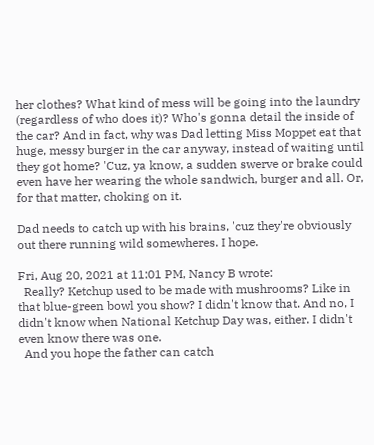her clothes? What kind of mess will be going into the laundry (regardless of who does it)? Who's gonna detail the inside of the car? And in fact, why was Dad letting Miss Moppet eat that huge, messy burger in the car anyway, instead of waiting until they got home? 'Cuz, ya know, a sudden swerve or brake could even have her wearing the whole sandwich, burger and all. Or, for that matter, choking on it.

Dad needs to catch up with his brains, 'cuz they're obviously out there running wild somewheres. I hope.

Fri, Aug 20, 2021 at 11:01 PM, Nancy B wrote:
  Really? Ketchup used to be made with mushrooms? Like in that blue-green bowl you show? I didn't know that. And no, I didn't know when National Ketchup Day was, either. I didn't even know there was one.
  And you hope the father can catch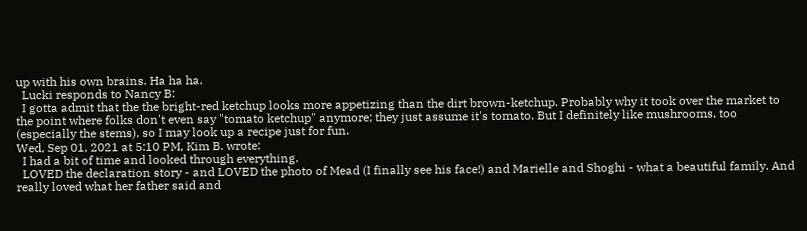up with his own brains. Ha ha ha.
  Lucki responds to Nancy B:
  I gotta admit that the the bright-red ketchup looks more appetizing than the dirt brown-ketchup. Probably why it took over the market to the point where folks don't even say "tomato ketchup" anymore; they just assume it's tomato. But I definitely like mushrooms, too (especially the stems), so I may look up a recipe just for fun.
Wed, Sep 01, 2021 at 5:10 PM, Kim B. wrote:
  I had a bit of time and looked through everything.
  LOVED the declaration story - and LOVED the photo of Mead (I finally see his face!) and Marielle and Shoghi - what a beautiful family. And really loved what her father said and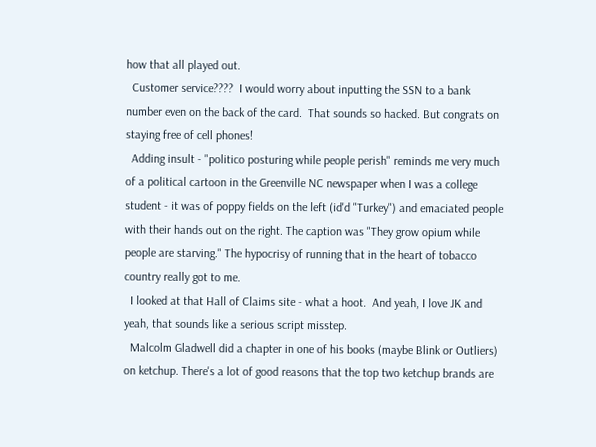how that all played out.
  Customer service????  I would worry about inputting the SSN to a bank number even on the back of the card.  That sounds so hacked. But congrats on staying free of cell phones!
  Adding insult - "politico posturing while people perish" reminds me very much of a political cartoon in the Greenville NC newspaper when I was a college student - it was of poppy fields on the left (id'd "Turkey") and emaciated people with their hands out on the right. The caption was "They grow opium while people are starving." The hypocrisy of running that in the heart of tobacco country really got to me.
  I looked at that Hall of Claims site - what a hoot.  And yeah, I love JK and yeah, that sounds like a serious script misstep.
  Malcolm Gladwell did a chapter in one of his books (maybe Blink or Outliers) on ketchup. There's a lot of good reasons that the top two ketchup brands are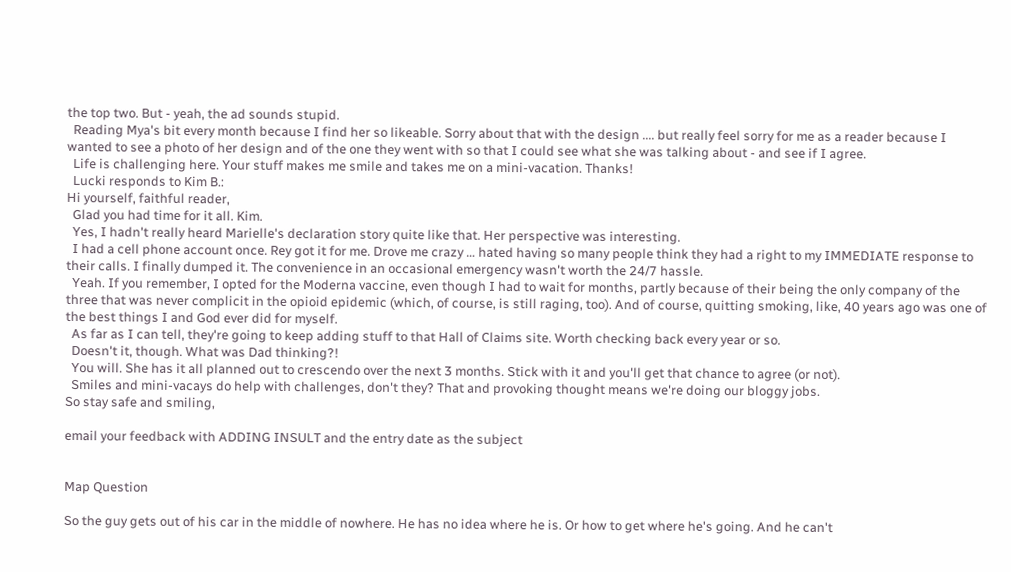the top two. But - yeah, the ad sounds stupid.
  Reading Mya's bit every month because I find her so likeable. Sorry about that with the design .... but really feel sorry for me as a reader because I wanted to see a photo of her design and of the one they went with so that I could see what she was talking about - and see if I agree.
  Life is challenging here. Your stuff makes me smile and takes me on a mini-vacation. Thanks!
  Lucki responds to Kim B.:
Hi yourself, faithful reader,
  Glad you had time for it all. Kim.
  Yes, I hadn't really heard Marielle's declaration story quite like that. Her perspective was interesting.
  I had a cell phone account once. Rey got it for me. Drove me crazy … hated having so many people think they had a right to my IMMEDIATE response to their calls. I finally dumped it. The convenience in an occasional emergency wasn't worth the 24/7 hassle.
  Yeah. If you remember, I opted for the Moderna vaccine, even though I had to wait for months, partly because of their being the only company of the three that was never complicit in the opioid epidemic (which, of course, is still raging, too). And of course, quitting smoking, like, 40 years ago was one of the best things I and God ever did for myself.
  As far as I can tell, they're going to keep adding stuff to that Hall of Claims site. Worth checking back every year or so.
  Doesn't it, though. What was Dad thinking?!
  You will. She has it all planned out to crescendo over the next 3 months. Stick with it and you'll get that chance to agree (or not).
  Smiles and mini-vacays do help with challenges, don't they? That and provoking thought means we're doing our bloggy jobs.
So stay safe and smiling,

email your feedback with ADDING INSULT and the entry date as the subject


Map Question

So the guy gets out of his car in the middle of nowhere. He has no idea where he is. Or how to get where he's going. And he can't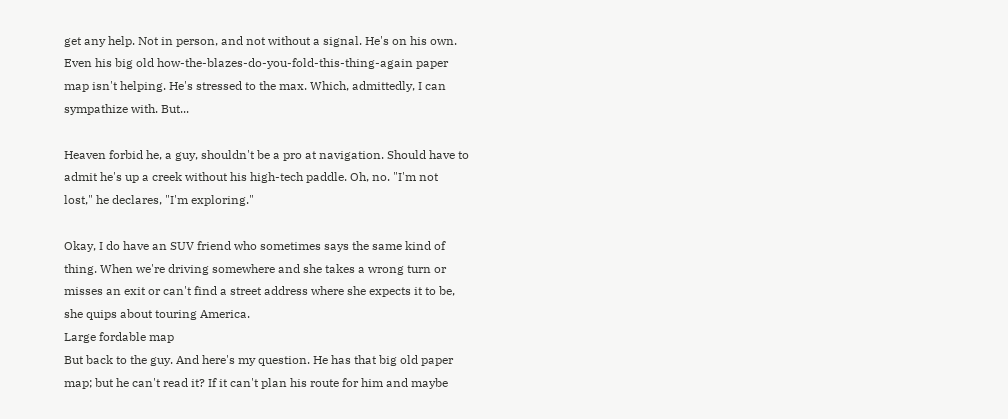get any help. Not in person, and not without a signal. He's on his own. Even his big old how-the-blazes-do-you-fold-this-thing-again paper map isn't helping. He's stressed to the max. Which, admittedly, I can sympathize with. But...

Heaven forbid he, a guy, shouldn't be a pro at navigation. Should have to admit he's up a creek without his high-tech paddle. Oh, no. "I'm not lost," he declares, "I'm exploring."

Okay, I do have an SUV friend who sometimes says the same kind of thing. When we're driving somewhere and she takes a wrong turn or misses an exit or can't find a street address where she expects it to be, she quips about touring America.
Large fordable map
But back to the guy. And here's my question. He has that big old paper map; but he can't read it? If it can't plan his route for him and maybe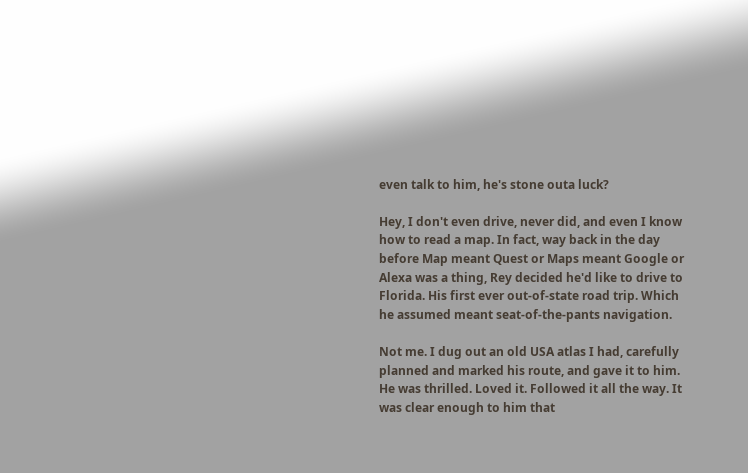even talk to him, he's stone outa luck?

Hey, I don't even drive, never did, and even I know how to read a map. In fact, way back in the day before Map meant Quest or Maps meant Google or Alexa was a thing, Rey decided he'd like to drive to Florida. His first ever out-of-state road trip. Which he assumed meant seat-of-the-pants navigation.

Not me. I dug out an old USA atlas I had, carefully planned and marked his route, and gave it to him. He was thrilled. Loved it. Followed it all the way. It was clear enough to him that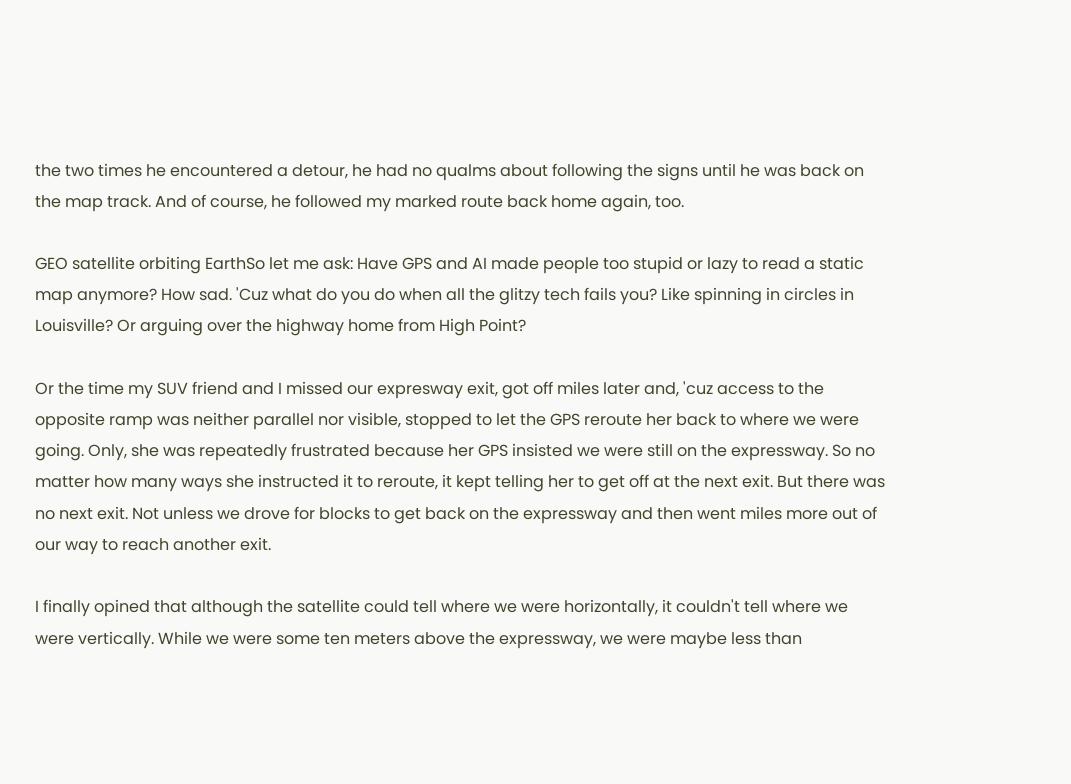the two times he encountered a detour, he had no qualms about following the signs until he was back on the map track. And of course, he followed my marked route back home again, too.

GEO satellite orbiting EarthSo let me ask: Have GPS and AI made people too stupid or lazy to read a static map anymore? How sad. 'Cuz what do you do when all the glitzy tech fails you? Like spinning in circles in Louisville? Or arguing over the highway home from High Point?

Or the time my SUV friend and I missed our expresway exit, got off miles later and, 'cuz access to the opposite ramp was neither parallel nor visible, stopped to let the GPS reroute her back to where we were going. Only, she was repeatedly frustrated because her GPS insisted we were still on the expressway. So no matter how many ways she instructed it to reroute, it kept telling her to get off at the next exit. But there was no next exit. Not unless we drove for blocks to get back on the expressway and then went miles more out of our way to reach another exit.

I finally opined that although the satellite could tell where we were horizontally, it couldn't tell where we were vertically. While we were some ten meters above the expressway, we were maybe less than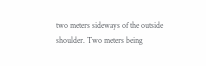two meters sideways of the outside shoulder. Two meters being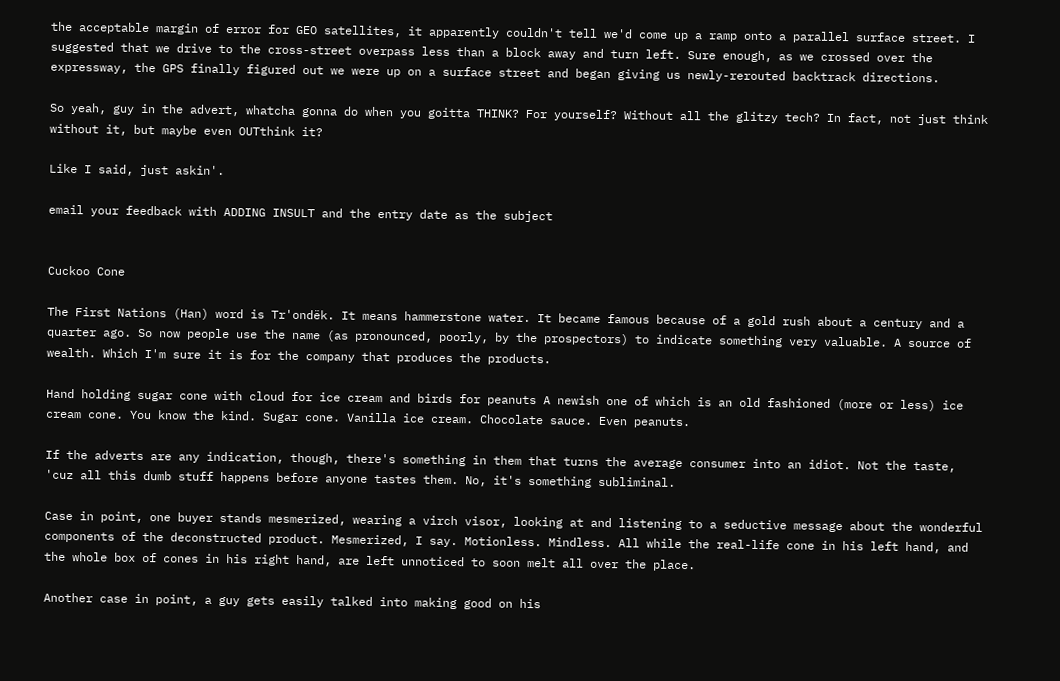the acceptable margin of error for GEO satellites, it apparently couldn't tell we'd come up a ramp onto a parallel surface street. I suggested that we drive to the cross-street overpass less than a block away and turn left. Sure enough, as we crossed over the expressway, the GPS finally figured out we were up on a surface street and began giving us newly-rerouted backtrack directions.

So yeah, guy in the advert, whatcha gonna do when you goitta THINK? For yourself? Without all the glitzy tech? In fact, not just think without it, but maybe even OUTthink it?

Like I said, just askin'.

email your feedback with ADDING INSULT and the entry date as the subject


Cuckoo Cone

The First Nations (Han) word is Tr'ondëk. It means hammerstone water. It became famous because of a gold rush about a century and a quarter ago. So now people use the name (as pronounced, poorly, by the prospectors) to indicate something very valuable. A source of wealth. Which I'm sure it is for the company that produces the products.

Hand holding sugar cone with cloud for ice cream and birds for peanuts A newish one of which is an old fashioned (more or less) ice cream cone. You know the kind. Sugar cone. Vanilla ice cream. Chocolate sauce. Even peanuts.

If the adverts are any indication, though, there's something in them that turns the average consumer into an idiot. Not the taste, 'cuz all this dumb stuff happens before anyone tastes them. No, it's something subliminal.

Case in point, one buyer stands mesmerized, wearing a virch visor, looking at and listening to a seductive message about the wonderful components of the deconstructed product. Mesmerized, I say. Motionless. Mindless. All while the real-life cone in his left hand, and the whole box of cones in his right hand, are left unnoticed to soon melt all over the place.

Another case in point, a guy gets easily talked into making good on his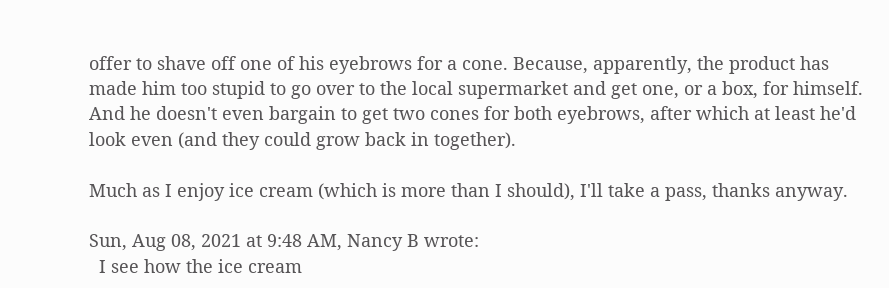offer to shave off one of his eyebrows for a cone. Because, apparently, the product has made him too stupid to go over to the local supermarket and get one, or a box, for himself. And he doesn't even bargain to get two cones for both eyebrows, after which at least he'd look even (and they could grow back in together).

Much as I enjoy ice cream (which is more than I should), I'll take a pass, thanks anyway.

Sun, Aug 08, 2021 at 9:48 AM, Nancy B wrote:
  I see how the ice cream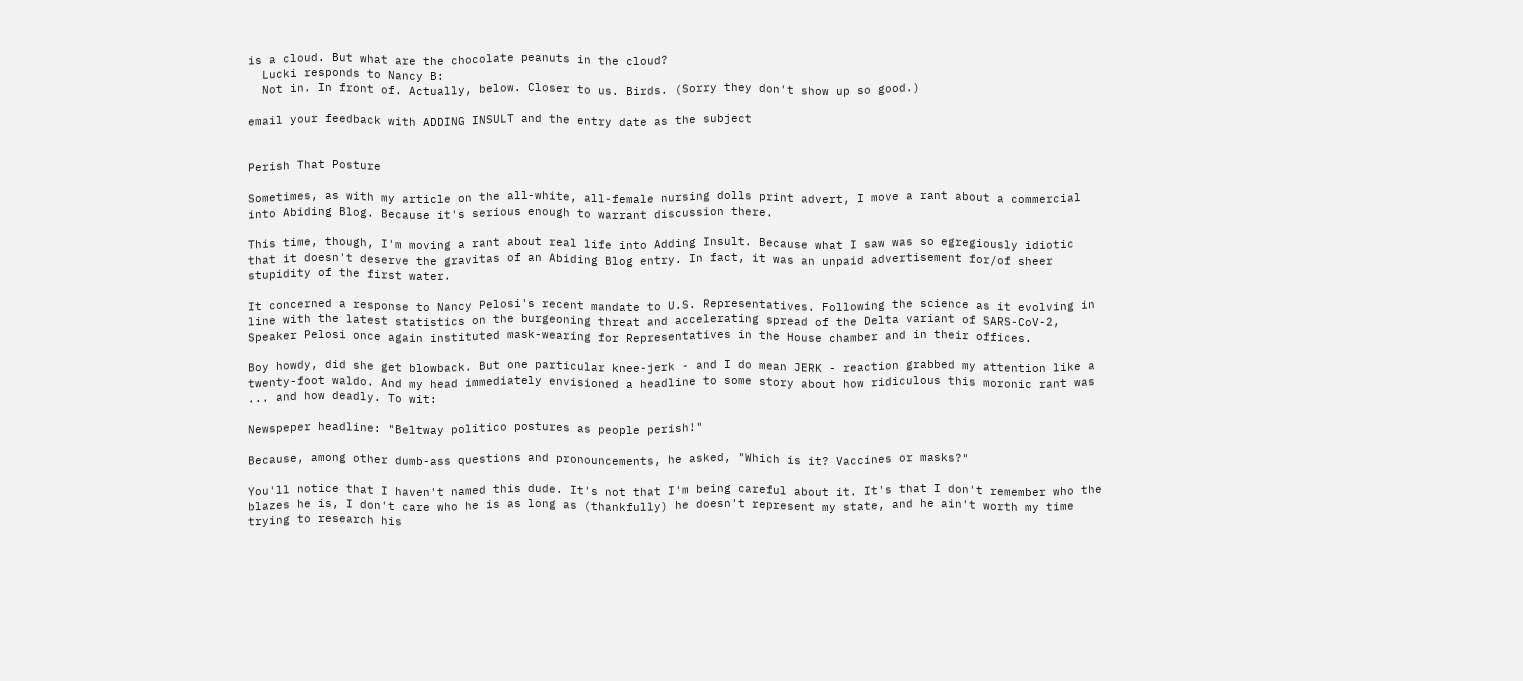is a cloud. But what are the chocolate peanuts in the cloud?
  Lucki responds to Nancy B:
  Not in. In front of. Actually, below. Closer to us. Birds. (Sorry they don't show up so good.)

email your feedback with ADDING INSULT and the entry date as the subject


Perish That Posture

Sometimes, as with my article on the all-white, all-female nursing dolls print advert, I move a rant about a commercial into Abiding Blog. Because it's serious enough to warrant discussion there.

This time, though, I'm moving a rant about real life into Adding Insult. Because what I saw was so egregiously idiotic that it doesn't deserve the gravitas of an Abiding Blog entry. In fact, it was an unpaid advertisement for/of sheer stupidity of the first water.

It concerned a response to Nancy Pelosi's recent mandate to U.S. Representatives. Following the science as it evolving in line with the latest statistics on the burgeoning threat and accelerating spread of the Delta variant of SARS-CoV-2, Speaker Pelosi once again instituted mask-wearing for Representatives in the House chamber and in their offices.

Boy howdy, did she get blowback. But one particular knee-jerk - and I do mean JERK - reaction grabbed my attention like a twenty-foot waldo. And my head immediately envisioned a headline to some story about how ridiculous this moronic rant was ... and how deadly. To wit:

Newspeper headline: "Beltway politico postures as people perish!"

Because, among other dumb-ass questions and pronouncements, he asked, "Which is it? Vaccines or masks?"

You'll notice that I haven't named this dude. It's not that I'm being careful about it. It's that I don't remember who the blazes he is, I don't care who he is as long as (thankfully) he doesn't represent my state, and he ain't worth my time trying to research his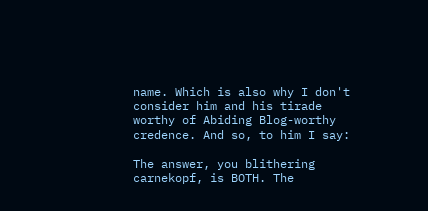name. Which is also why I don't consider him and his tirade worthy of Abiding Blog-worthy credence. And so, to him I say:

The answer, you blithering carnekopf, is BOTH. The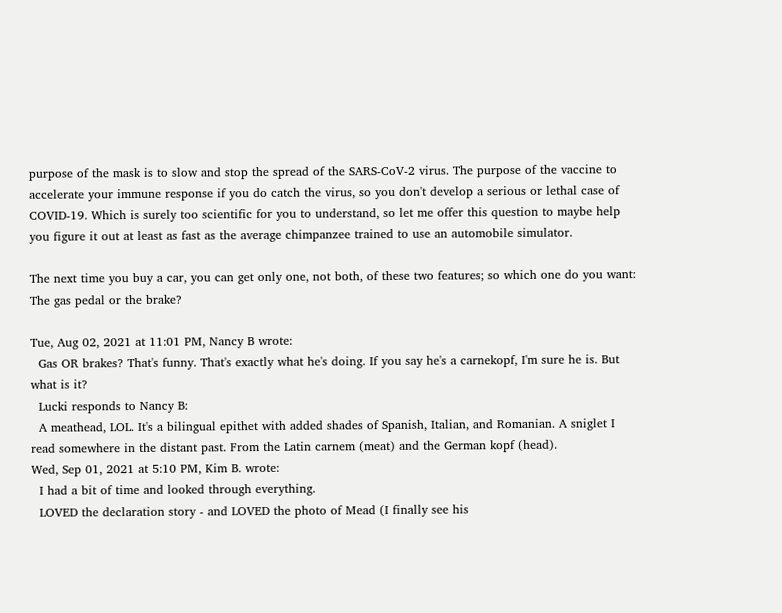purpose of the mask is to slow and stop the spread of the SARS-CoV-2 virus. The purpose of the vaccine to accelerate your immune response if you do catch the virus, so you don't develop a serious or lethal case of COVID-19. Which is surely too scientific for you to understand, so let me offer this question to maybe help you figure it out at least as fast as the average chimpanzee trained to use an automobile simulator.

The next time you buy a car, you can get only one, not both, of these two features; so which one do you want: The gas pedal or the brake?

Tue, Aug 02, 2021 at 11:01 PM, Nancy B wrote:
  Gas OR brakes? That's funny. That's exactly what he's doing. If you say he's a carnekopf, I'm sure he is. But what is it?
  Lucki responds to Nancy B:
  A meathead, LOL. It's a bilingual epithet with added shades of Spanish, Italian, and Romanian. A sniglet I read somewhere in the distant past. From the Latin carnem (meat) and the German kopf (head).
Wed, Sep 01, 2021 at 5:10 PM, Kim B. wrote:
  I had a bit of time and looked through everything.
  LOVED the declaration story - and LOVED the photo of Mead (I finally see his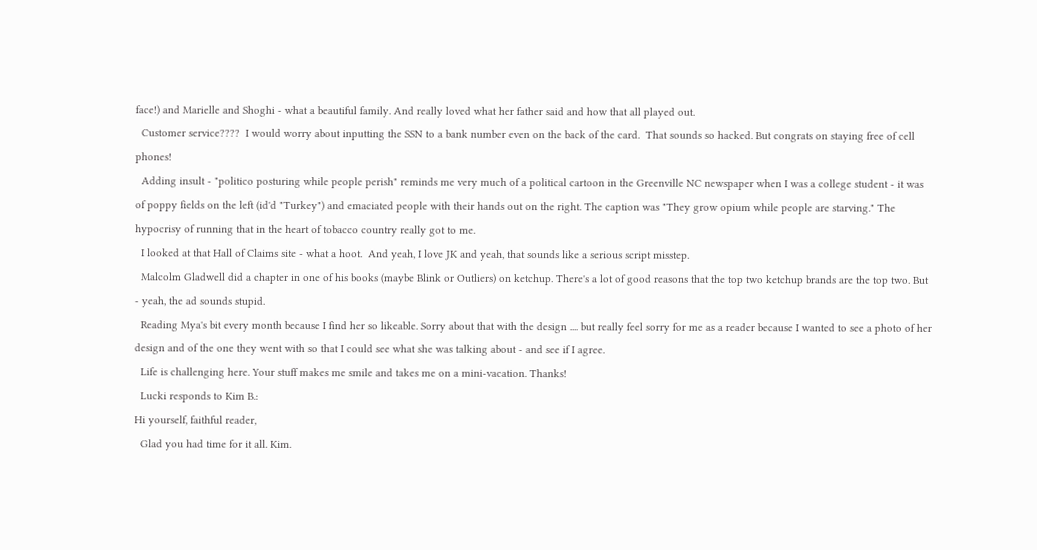face!) and Marielle and Shoghi - what a beautiful family. And really loved what her father said and how that all played out.
  Customer service????  I would worry about inputting the SSN to a bank number even on the back of the card.  That sounds so hacked. But congrats on staying free of cell phones!
  Adding insult - "politico posturing while people perish" reminds me very much of a political cartoon in the Greenville NC newspaper when I was a college student - it was of poppy fields on the left (id'd "Turkey") and emaciated people with their hands out on the right. The caption was "They grow opium while people are starving." The hypocrisy of running that in the heart of tobacco country really got to me.
  I looked at that Hall of Claims site - what a hoot.  And yeah, I love JK and yeah, that sounds like a serious script misstep.
  Malcolm Gladwell did a chapter in one of his books (maybe Blink or Outliers) on ketchup. There's a lot of good reasons that the top two ketchup brands are the top two. But - yeah, the ad sounds stupid.
  Reading Mya's bit every month because I find her so likeable. Sorry about that with the design .... but really feel sorry for me as a reader because I wanted to see a photo of her design and of the one they went with so that I could see what she was talking about - and see if I agree.
  Life is challenging here. Your stuff makes me smile and takes me on a mini-vacation. Thanks!
  Lucki responds to Kim B.:
Hi yourself, faithful reader,
  Glad you had time for it all. Kim.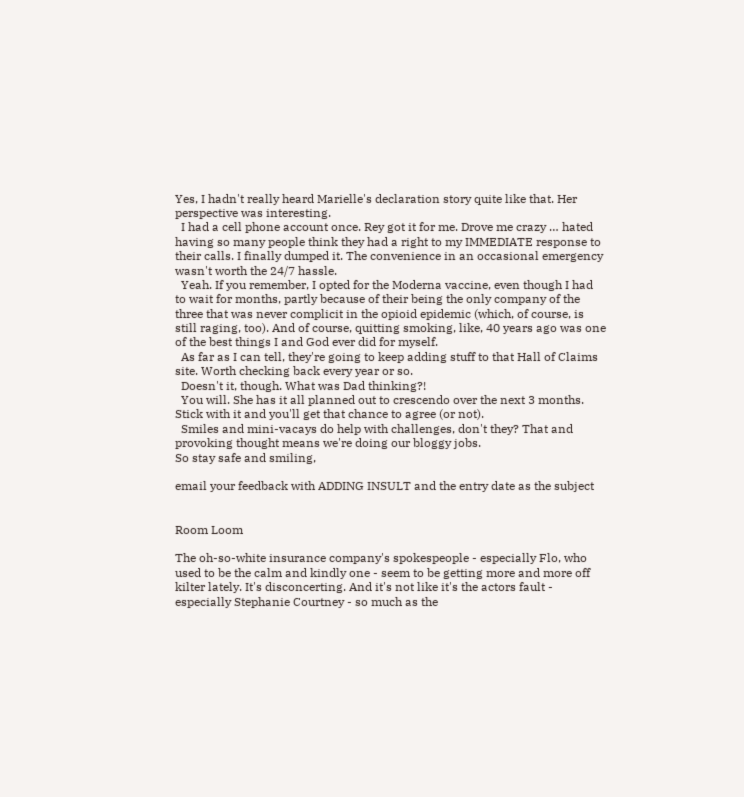Yes, I hadn't really heard Marielle's declaration story quite like that. Her perspective was interesting.
  I had a cell phone account once. Rey got it for me. Drove me crazy … hated having so many people think they had a right to my IMMEDIATE response to their calls. I finally dumped it. The convenience in an occasional emergency wasn't worth the 24/7 hassle.
  Yeah. If you remember, I opted for the Moderna vaccine, even though I had to wait for months, partly because of their being the only company of the three that was never complicit in the opioid epidemic (which, of course, is still raging, too). And of course, quitting smoking, like, 40 years ago was one of the best things I and God ever did for myself.
  As far as I can tell, they're going to keep adding stuff to that Hall of Claims site. Worth checking back every year or so.
  Doesn't it, though. What was Dad thinking?!
  You will. She has it all planned out to crescendo over the next 3 months. Stick with it and you'll get that chance to agree (or not).
  Smiles and mini-vacays do help with challenges, don't they? That and provoking thought means we're doing our bloggy jobs.
So stay safe and smiling,

email your feedback with ADDING INSULT and the entry date as the subject


Room Loom

The oh-so-white insurance company's spokespeople - especially Flo, who used to be the calm and kindly one - seem to be getting more and more off kilter lately. It's disconcerting. And it's not like it's the actors fault - especially Stephanie Courtney - so much as the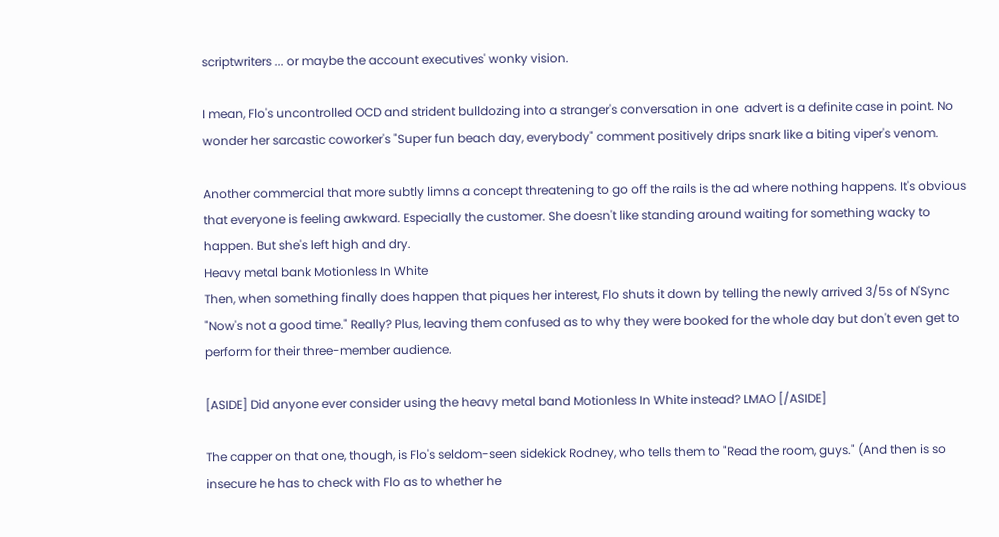scriptwriters ... or maybe the account executives' wonky vision.

I mean, Flo's uncontrolled OCD and strident bulldozing into a stranger's conversation in one  advert is a definite case in point. No wonder her sarcastic coworker's "Super fun beach day, everybody" comment positively drips snark like a biting viper's venom.

Another commercial that more subtly limns a concept threatening to go off the rails is the ad where nothing happens. It's obvious that everyone is feeling awkward. Especially the customer. She doesn't like standing around waiting for something wacky to happen. But she's left high and dry.
Heavy metal bank Motionless In White
Then, when something finally does happen that piques her interest, Flo shuts it down by telling the newly arrived 3/5s of N'Sync "Now's not a good time." Really? Plus, leaving them confused as to why they were booked for the whole day but don't even get to perform for their three-member audience.

[ASIDE] Did anyone ever consider using the heavy metal band Motionless In White instead? LMAO [/ASIDE]

The capper on that one, though, is Flo's seldom-seen sidekick Rodney, who tells them to "Read the room, guys." (And then is so insecure he has to check with Flo as to whether he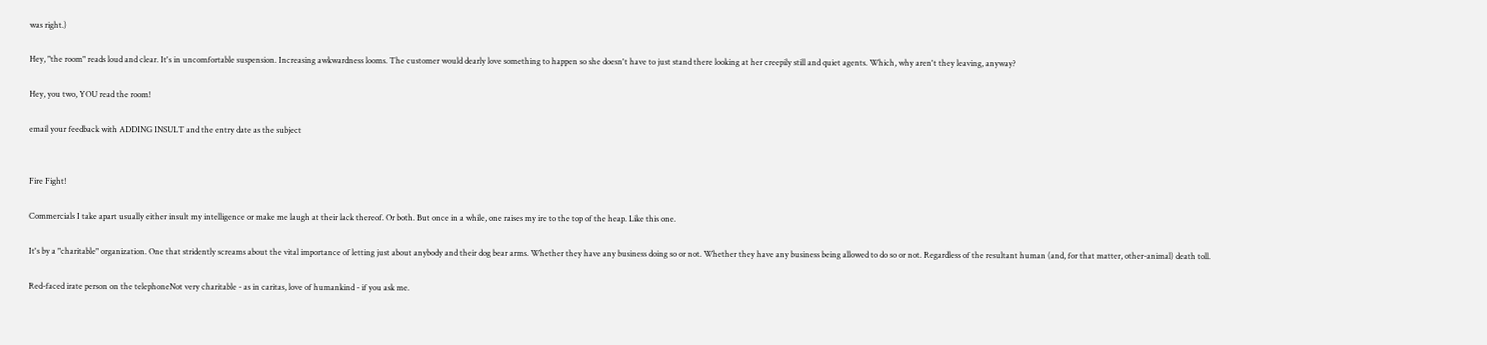was right.)

Hey, "the room" reads loud and clear. It's in uncomfortable suspension. Increasing awkwardness looms. The customer would dearly love something to happen so she doesn't have to just stand there looking at her creepily still and quiet agents. Which, why aren't they leaving, anyway?

Hey, you two, YOU read the room!

email your feedback with ADDING INSULT and the entry date as the subject


Fire Fight!

Commercials I take apart usually either insult my intelligence or make me laugh at their lack thereof. Or both. But once in a while, one raises my ire to the top of the heap. Like this one.

It's by a "charitable" organization. One that stridently screams about the vital importance of letting just about anybody and their dog bear arms. Whether they have any business doing so or not. Whether they have any business being allowed to do so or not. Regardless of the resultant human (and, for that matter, other-animal) death toll.

Red-faced irate person on the telephoneNot very charitable - as in caritas, love of humankind - if you ask me.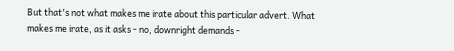But that's not what makes me irate about this particular advert. What makes me irate, as it asks - no, downright demands -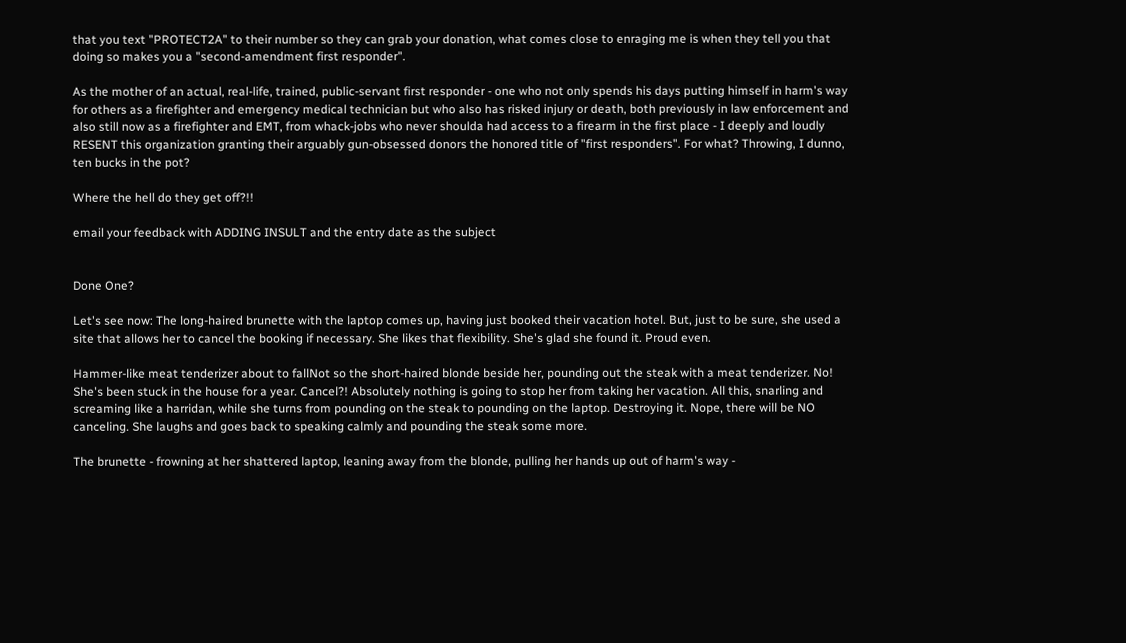that you text "PROTECT2A" to their number so they can grab your donation, what comes close to enraging me is when they tell you that doing so makes you a "second-amendment first responder".

As the mother of an actual, real-life, trained, public-servant first responder - one who not only spends his days putting himself in harm's way for others as a firefighter and emergency medical technician but who also has risked injury or death, both previously in law enforcement and also still now as a firefighter and EMT, from whack-jobs who never shoulda had access to a firearm in the first place - I deeply and loudly RESENT this organization granting their arguably gun-obsessed donors the honored title of "first responders". For what? Throwing, I dunno, ten bucks in the pot?

Where the hell do they get off?!!

email your feedback with ADDING INSULT and the entry date as the subject


Done One?

Let's see now: The long-haired brunette with the laptop comes up, having just booked their vacation hotel. But, just to be sure, she used a site that allows her to cancel the booking if necessary. She likes that flexibility. She's glad she found it. Proud even.

Hammer-like meat tenderizer about to fallNot so the short-haired blonde beside her, pounding out the steak with a meat tenderizer. No! She's been stuck in the house for a year. Cancel?! Absolutely nothing is going to stop her from taking her vacation. All this, snarling and screaming like a harridan, while she turns from pounding on the steak to pounding on the laptop. Destroying it. Nope, there will be NO canceling. She laughs and goes back to speaking calmly and pounding the steak some more.

The brunette - frowning at her shattered laptop, leaning away from the blonde, pulling her hands up out of harm's way -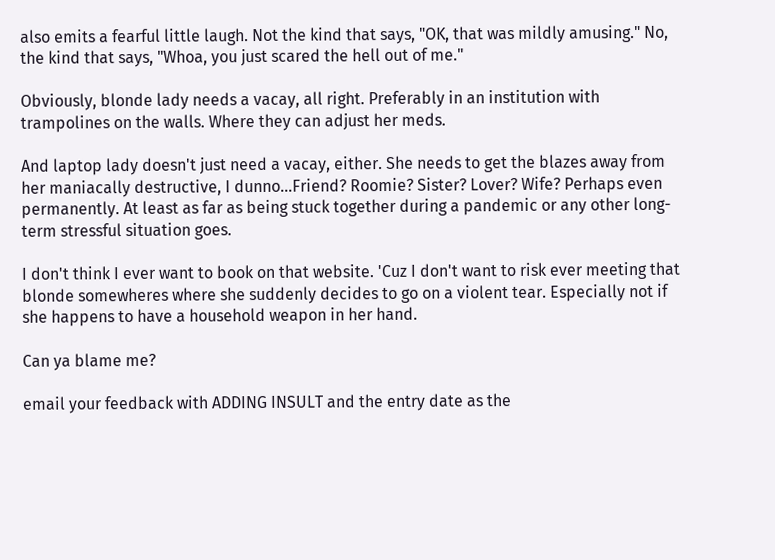also emits a fearful little laugh. Not the kind that says, "OK, that was mildly amusing." No, the kind that says, "Whoa, you just scared the hell out of me."

Obviously, blonde lady needs a vacay, all right. Preferably in an institution with trampolines on the walls. Where they can adjust her meds.

And laptop lady doesn't just need a vacay, either. She needs to get the blazes away from her maniacally destructive, I dunno...Friend? Roomie? Sister? Lover? Wife? Perhaps even permanently. At least as far as being stuck together during a pandemic or any other long-term stressful situation goes.

I don't think I ever want to book on that website. 'Cuz I don't want to risk ever meeting that blonde somewheres where she suddenly decides to go on a violent tear. Especially not if she happens to have a household weapon in her hand.

Can ya blame me?

email your feedback with ADDING INSULT and the entry date as the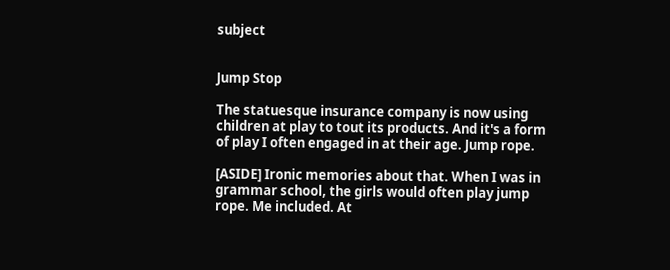subject


Jump Stop

The statuesque insurance company is now using children at play to tout its products. And it's a form of play I often engaged in at their age. Jump rope.

[ASIDE] Ironic memories about that. When I was in grammar school, the girls would often play jump rope. Me included. At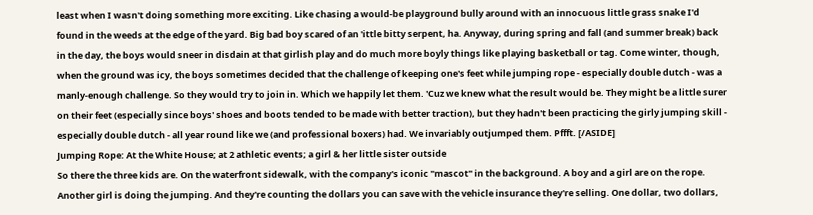least when I wasn't doing something more exciting. Like chasing a would-be playground bully around with an innocuous little grass snake I'd found in the weeds at the edge of the yard. Big bad boy scared of an 'ittle bitty serpent, ha. Anyway, during spring and fall (and summer break) back in the day, the boys would sneer in disdain at that girlish play and do much more boyly things like playing basketball or tag. Come winter, though, when the ground was icy, the boys sometimes decided that the challenge of keeping one's feet while jumping rope - especially double dutch - was a manly-enough challenge. So they would try to join in. Which we happily let them. 'Cuz we knew what the result would be. They might be a little surer on their feet (especially since boys' shoes and boots tended to be made with better traction), but they hadn't been practicing the girly jumping skill - especially double dutch - all year round like we (and professional boxers) had. We invariably outjumped them. Pffft. [/ASIDE]
Jumping Rope: At the White House; at 2 athletic events; a girl & her little sister outside
So there the three kids are. On the waterfront sidewalk, with the company's iconic "mascot" in the background. A boy and a girl are on the rope. Another girl is doing the jumping. And they're counting the dollars you can save with the vehicle insurance they're selling. One dollar, two dollars,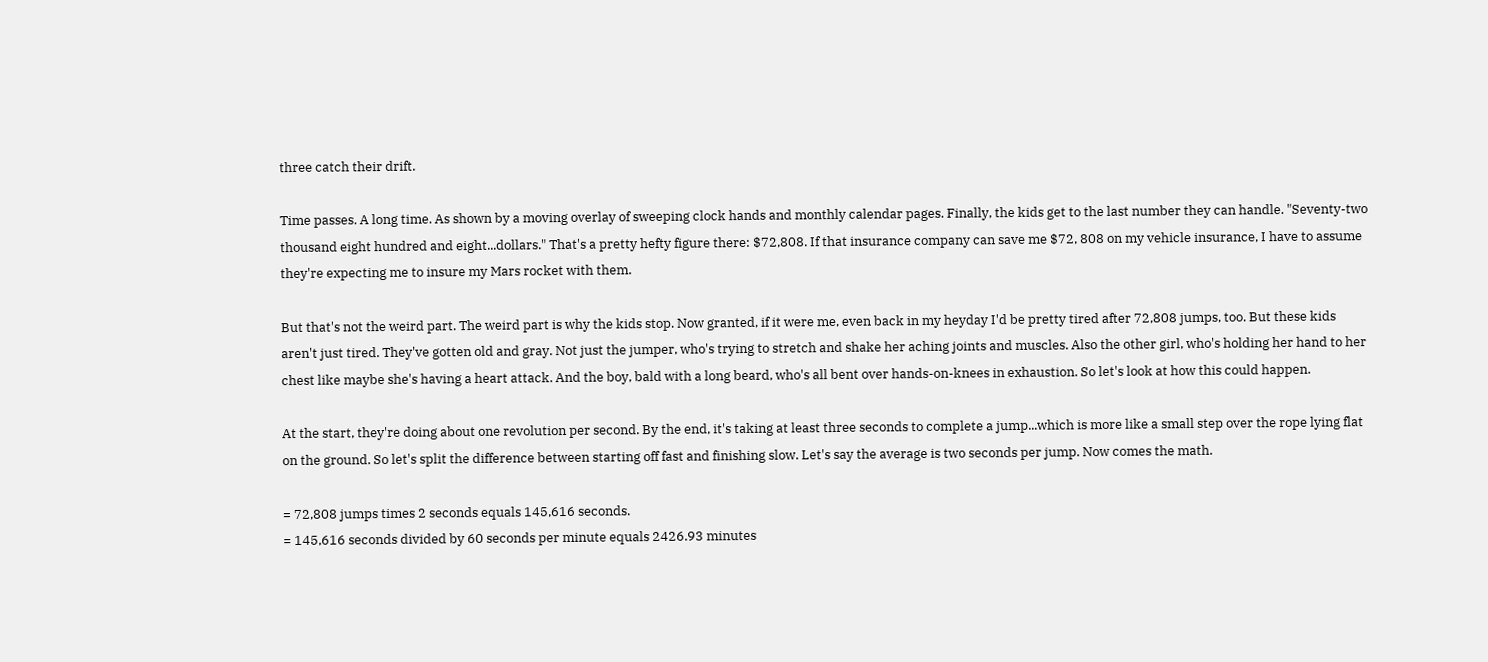three catch their drift.

Time passes. A long time. As shown by a moving overlay of sweeping clock hands and monthly calendar pages. Finally, the kids get to the last number they can handle. "Seventy-two thousand eight hundred and eight...dollars." That's a pretty hefty figure there: $72,808. If that insurance company can save me $72, 808 on my vehicle insurance, I have to assume they're expecting me to insure my Mars rocket with them.

But that's not the weird part. The weird part is why the kids stop. Now granted, if it were me, even back in my heyday I'd be pretty tired after 72,808 jumps, too. But these kids aren't just tired. They've gotten old and gray. Not just the jumper, who's trying to stretch and shake her aching joints and muscles. Also the other girl, who's holding her hand to her chest like maybe she's having a heart attack. And the boy, bald with a long beard, who's all bent over hands-on-knees in exhaustion. So let's look at how this could happen.

At the start, they're doing about one revolution per second. By the end, it's taking at least three seconds to complete a jump...which is more like a small step over the rope lying flat on the ground. So let's split the difference between starting off fast and finishing slow. Let's say the average is two seconds per jump. Now comes the math.

= 72,808 jumps times 2 seconds equals 145,616 seconds.
= 145,616 seconds divided by 60 seconds per minute equals 2426.93 minutes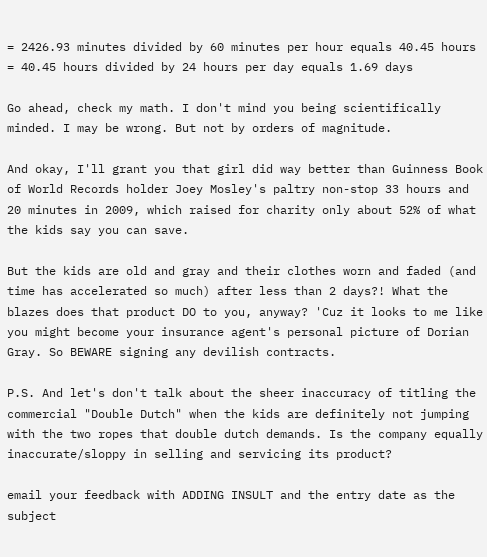= 2426.93 minutes divided by 60 minutes per hour equals 40.45 hours
= 40.45 hours divided by 24 hours per day equals 1.69 days

Go ahead, check my math. I don't mind you being scientifically minded. I may be wrong. But not by orders of magnitude.

And okay, I'll grant you that girl did way better than Guinness Book of World Records holder Joey Mosley's paltry non-stop 33 hours and 20 minutes in 2009, which raised for charity only about 52% of what the kids say you can save.

But the kids are old and gray and their clothes worn and faded (and time has accelerated so much) after less than 2 days?! What the blazes does that product DO to you, anyway? 'Cuz it looks to me like you might become your insurance agent's personal picture of Dorian Gray. So BEWARE signing any devilish contracts.

P.S. And let's don't talk about the sheer inaccuracy of titling the commercial "Double Dutch" when the kids are definitely not jumping with the two ropes that double dutch demands. Is the company equally inaccurate/sloppy in selling and servicing its product?

email your feedback with ADDING INSULT and the entry date as the subject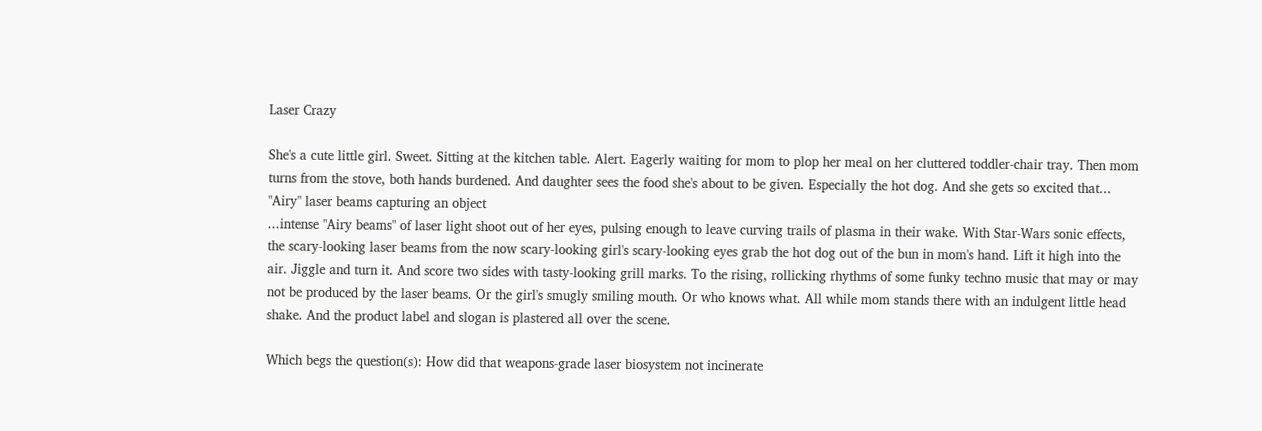Laser Crazy

She's a cute little girl. Sweet. Sitting at the kitchen table. Alert. Eagerly waiting for mom to plop her meal on her cluttered toddler-chair tray. Then mom turns from the stove, both hands burdened. And daughter sees the food she's about to be given. Especially the hot dog. And she gets so excited that...
"Airy" laser beams capturing an object
...intense "Airy beams" of laser light shoot out of her eyes, pulsing enough to leave curving trails of plasma in their wake. With Star-Wars sonic effects, the scary-looking laser beams from the now scary-looking girl's scary-looking eyes grab the hot dog out of the bun in mom's hand. Lift it high into the air. Jiggle and turn it. And score two sides with tasty-looking grill marks. To the rising, rollicking rhythms of some funky techno music that may or may not be produced by the laser beams. Or the girl's smugly smiling mouth. Or who knows what. All while mom stands there with an indulgent little head shake. And the product label and slogan is plastered all over the scene.

Which begs the question(s): How did that weapons-grade laser biosystem not incinerate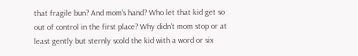that fragile bun? And mom's hand? Who let that kid get so out of control in the first place? Why didn't mom stop or at least gently but sternly scold the kid with a word or six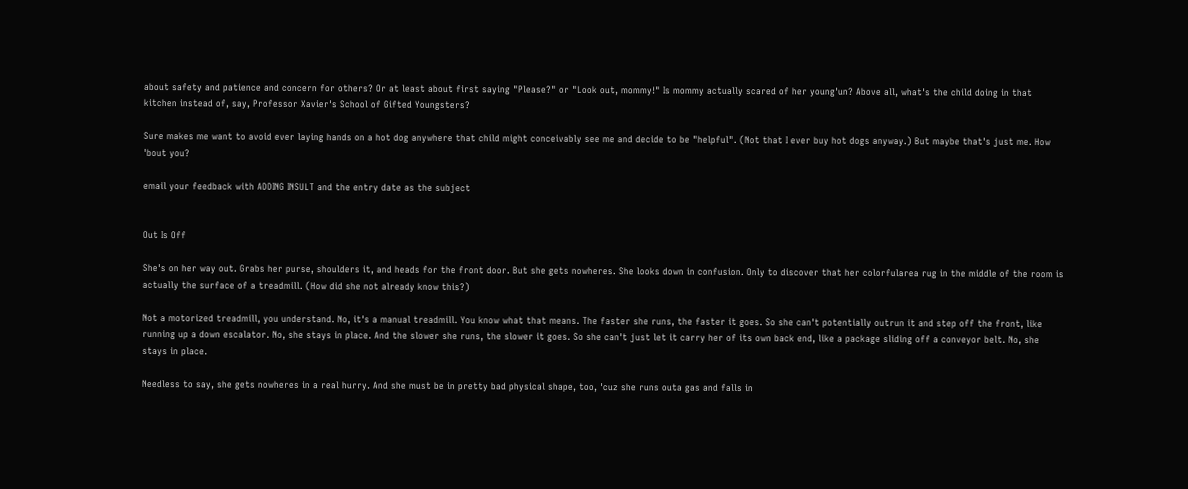about safety and patience and concern for others? Or at least about first saying "Please?" or "Look out, mommy!" Is mommy actually scared of her young'un? Above all, what's the child doing in that kitchen instead of, say, Professor Xavier's School of Gifted Youngsters?

Sure makes me want to avoid ever laying hands on a hot dog anywhere that child might conceivably see me and decide to be "helpful". (Not that I ever buy hot dogs anyway.) But maybe that's just me. How 'bout you?

email your feedback with ADDING INSULT and the entry date as the subject


Out Is Off

She's on her way out. Grabs her purse, shoulders it, and heads for the front door. But she gets nowheres. She looks down in confusion. Only to discover that her colorfularea rug in the middle of the room is actually the surface of a treadmill. (How did she not already know this?)

Not a motorized treadmill, you understand. No, it's a manual treadmill. You know what that means. The faster she runs, the faster it goes. So she can't potentially outrun it and step off the front, like running up a down escalator. No, she stays in place. And the slower she runs, the slower it goes. So she can't just let it carry her of its own back end, like a package sliding off a conveyor belt. No, she stays in place.

Needless to say, she gets nowheres in a real hurry. And she must be in pretty bad physical shape, too, 'cuz she runs outa gas and falls in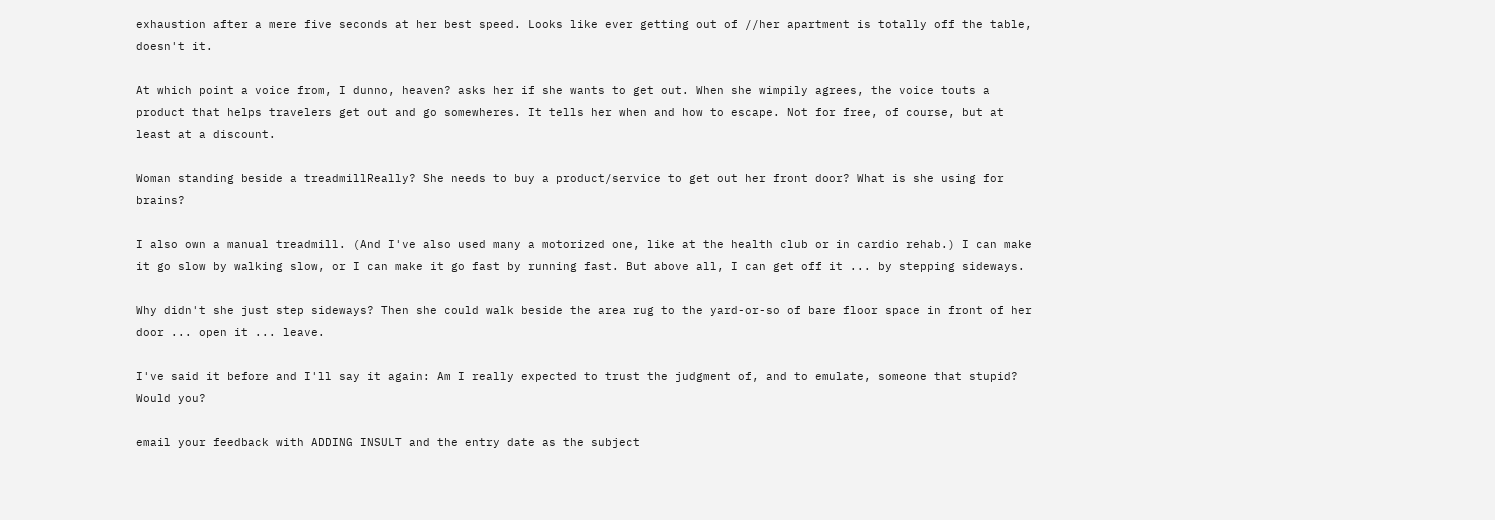exhaustion after a mere five seconds at her best speed. Looks like ever getting out of //her apartment is totally off the table, doesn't it.

At which point a voice from, I dunno, heaven? asks her if she wants to get out. When she wimpily agrees, the voice touts a product that helps travelers get out and go somewheres. It tells her when and how to escape. Not for free, of course, but at least at a discount.

Woman standing beside a treadmillReally? She needs to buy a product/service to get out her front door? What is she using for brains?

I also own a manual treadmill. (And I've also used many a motorized one, like at the health club or in cardio rehab.) I can make it go slow by walking slow, or I can make it go fast by running fast. But above all, I can get off it ... by stepping sideways.

Why didn't she just step sideways? Then she could walk beside the area rug to the yard-or-so of bare floor space in front of her door ... open it ... leave.

I've said it before and I'll say it again: Am I really expected to trust the judgment of, and to emulate, someone that stupid? Would you?

email your feedback with ADDING INSULT and the entry date as the subject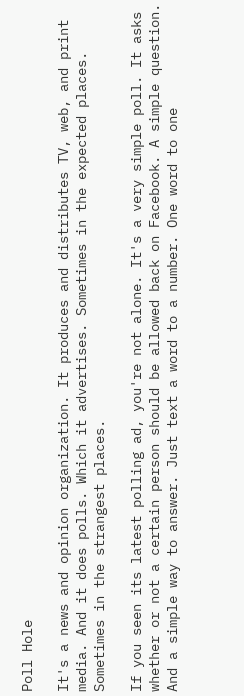Poll Hole

It's a news and opinion organization. It produces and distributes TV, web, and print media. And it does polls. Which it advertises. Sometimes in the expected places. Sometimes in the strangest places.

If you seen its latest polling ad, you're not alone. It's a very simple poll. It asks whether or not a certain person should be allowed back on Facebook. A simple question. And a simple way to answer. Just text a word to a number. One word to one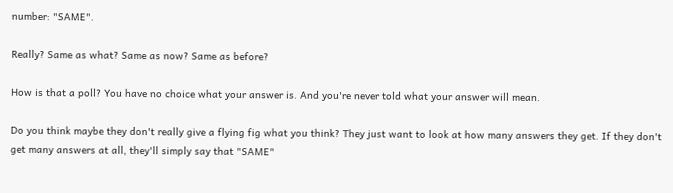number: "SAME".

Really? Same as what? Same as now? Same as before?

How is that a poll? You have no choice what your answer is. And you're never told what your answer will mean.

Do you think maybe they don't really give a flying fig what you think? They just want to look at how many answers they get. If they don't get many answers at all, they'll simply say that "SAME"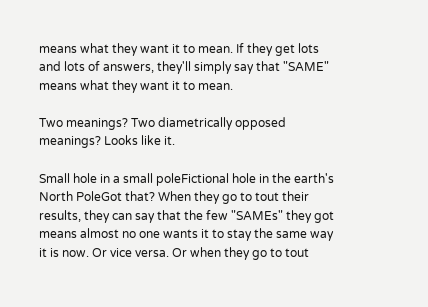means what they want it to mean. If they get lots and lots of answers, they'll simply say that "SAME" means what they want it to mean.

Two meanings? Two diametrically opposed meanings? Looks like it.

Small hole in a small poleFictional hole in the earth's North PoleGot that? When they go to tout their results, they can say that the few "SAMEs" they got means almost no one wants it to stay the same way it is now. Or vice versa. Or when they go to tout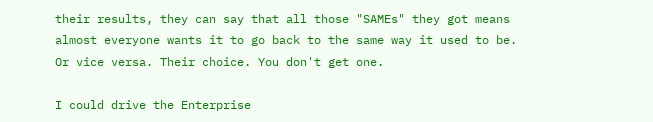their results, they can say that all those "SAMEs" they got means almost everyone wants it to go back to the same way it used to be. Or vice versa. Their choice. You don't get one.

I could drive the Enterprise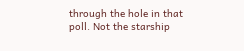through the hole in that poll. Not the starship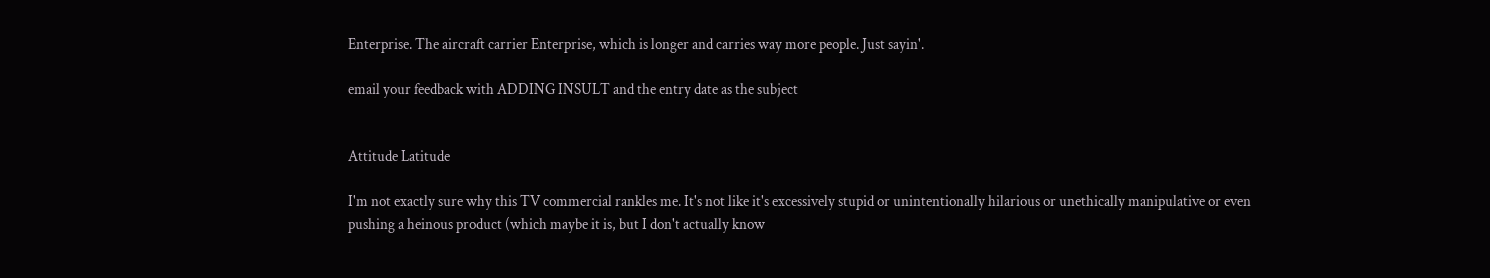Enterprise. The aircraft carrier Enterprise, which is longer and carries way more people. Just sayin'.

email your feedback with ADDING INSULT and the entry date as the subject


Attitude Latitude

I'm not exactly sure why this TV commercial rankles me. It's not like it's excessively stupid or unintentionally hilarious or unethically manipulative or even pushing a heinous product (which maybe it is, but I don't actually know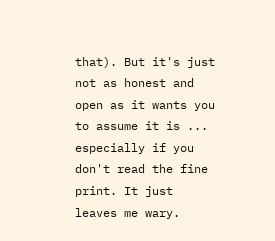that). But it's just not as honest and open as it wants you to assume it is ... especially if you don't read the fine print. It just leaves me wary.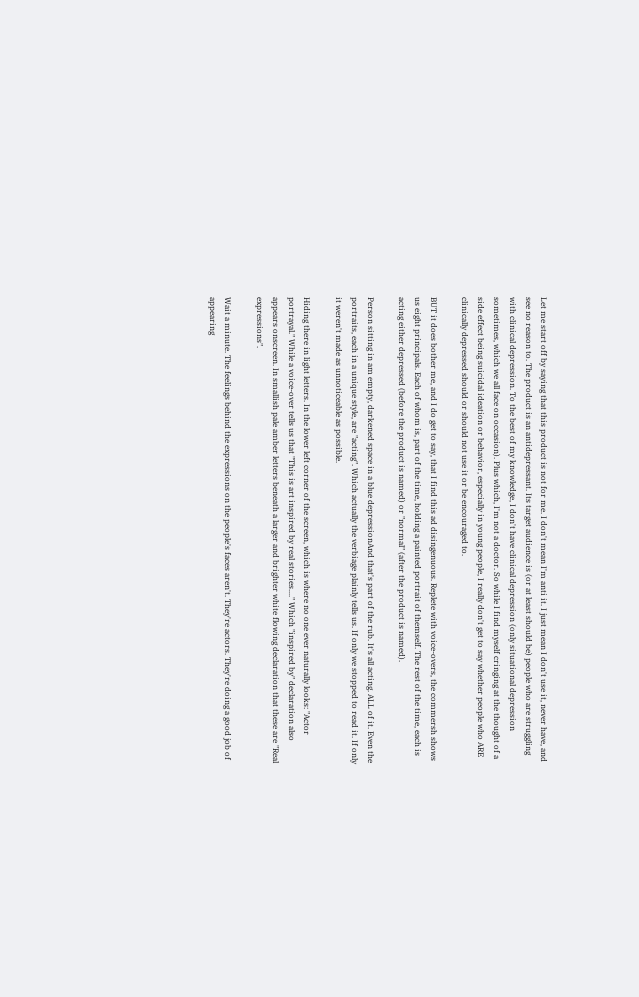Let me start off by saying that this product is not for me. I don't mean I'm anti it. I just mean I don't use it, never have, and see no reason to. The product is an antidepressant. Its target audience is (or at least should be) people who are struggling with clinical depression. To the best of my knowledge, I don't have clinical depression (only situational depression sometimes, which we all face on occasion). Plus which, I'm not a doctor. So while I find myself cringing at the thought of a side effect being suicidal ideation or behavior, especially in young people, I really don't get to say whether people who ARE clinically depressed should or should not use it or be encouraged to.

BUT it does bother me, and I do get to say, that I find this ad disingenuous. Replete with voice-overs, the commersh shows us eight principals. Each of whom is, part of the time, holding a painted portrait of themself. The rest of the time, each is acting either depressed (before the product is named) or "normal" (after the product is named).

Person sitting in am empty, darkened space in a blue depressionAnd that's part of the rub. It's all acting. ALL of it. Even the portraits, each in a unique style, are "acting". Which actually the verbiage plainly tells us. If only we stopped to read it. If only it weren't made as unnoticeable as possible.

Hiding there in light letters. In the lower left corner of the screen, which is where no one ever naturally looks: "Actor portrayal." While a voice-over tells us that "This is art inspired by real stories...." Which "inspired by" declaration also appears onscreen. In smallish pale amber letters beneath a larger and brighter white flowing declaration that these are "Real expressions".

Wait a minute. The feelings behind the expressions on the people's faces aren't. They're actors. They're doing a good job of appearing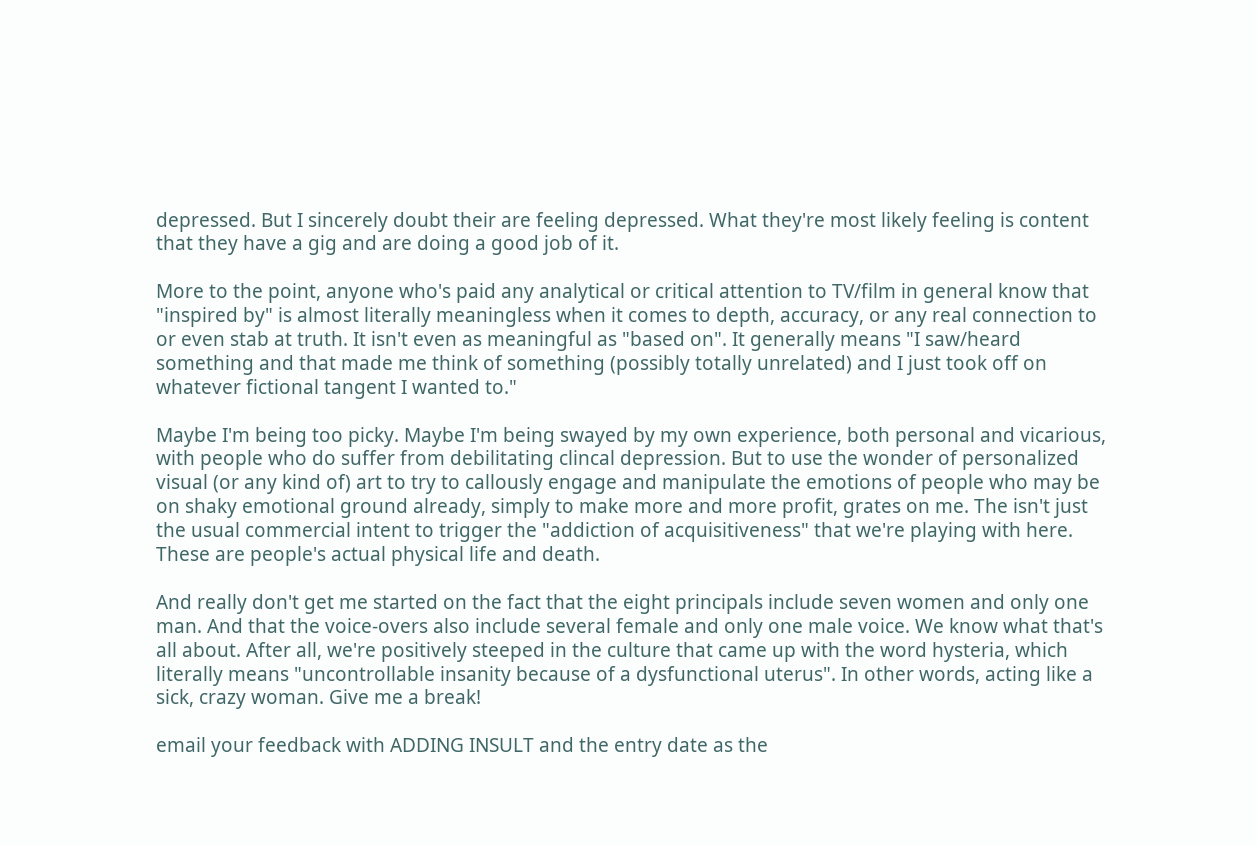depressed. But I sincerely doubt their are feeling depressed. What they're most likely feeling is content that they have a gig and are doing a good job of it.

More to the point, anyone who's paid any analytical or critical attention to TV/film in general know that "inspired by" is almost literally meaningless when it comes to depth, accuracy, or any real connection to or even stab at truth. It isn't even as meaningful as "based on". It generally means "I saw/heard something and that made me think of something (possibly totally unrelated) and I just took off on whatever fictional tangent I wanted to."

Maybe I'm being too picky. Maybe I'm being swayed by my own experience, both personal and vicarious, with people who do suffer from debilitating clincal depression. But to use the wonder of personalized visual (or any kind of) art to try to callously engage and manipulate the emotions of people who may be on shaky emotional ground already, simply to make more and more profit, grates on me. The isn't just the usual commercial intent to trigger the "addiction of acquisitiveness" that we're playing with here. These are people's actual physical life and death.

And really don't get me started on the fact that the eight principals include seven women and only one man. And that the voice-overs also include several female and only one male voice. We know what that's all about. After all, we're positively steeped in the culture that came up with the word hysteria, which literally means "uncontrollable insanity because of a dysfunctional uterus". In other words, acting like a sick, crazy woman. Give me a break!

email your feedback with ADDING INSULT and the entry date as the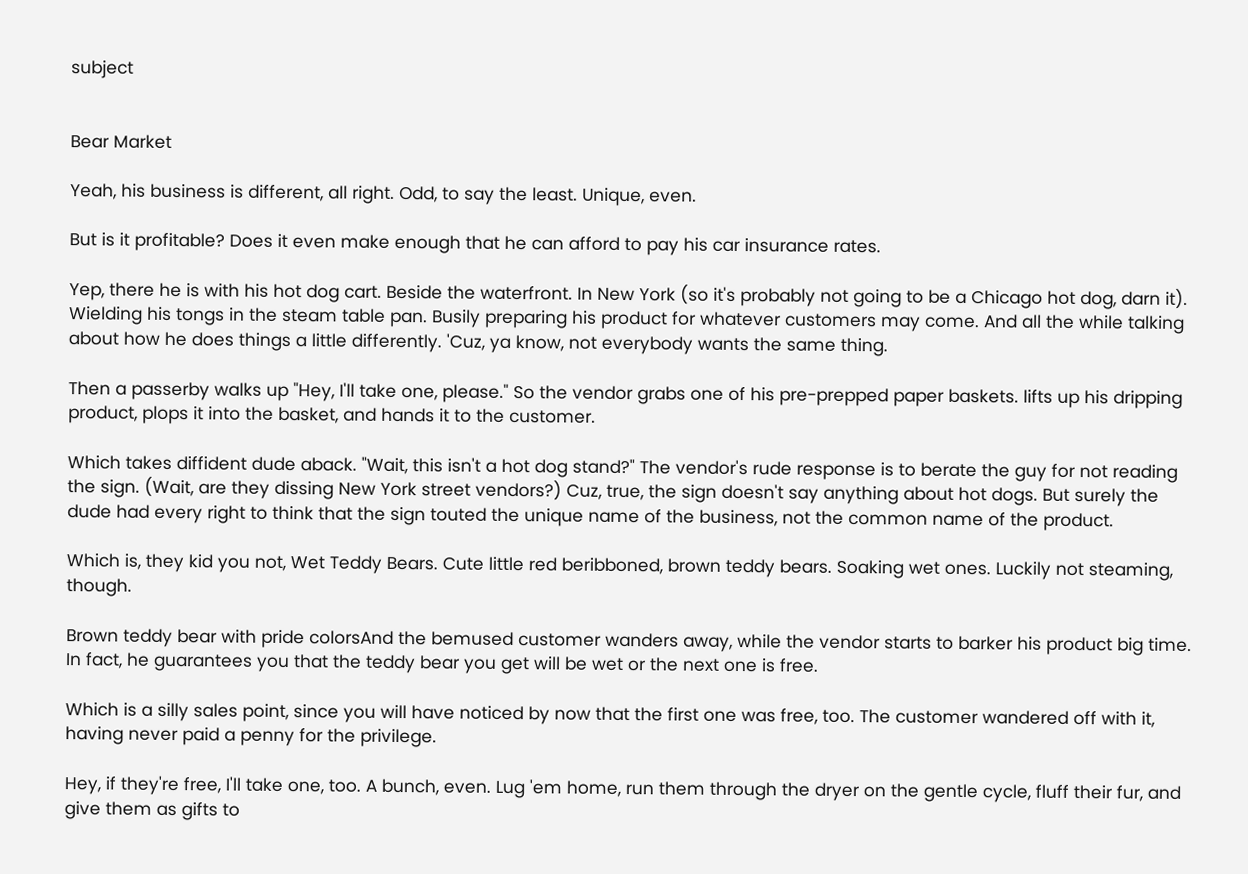subject


Bear Market

Yeah, his business is different, all right. Odd, to say the least. Unique, even.

But is it profitable? Does it even make enough that he can afford to pay his car insurance rates.

Yep, there he is with his hot dog cart. Beside the waterfront. In New York (so it's probably not going to be a Chicago hot dog, darn it). Wielding his tongs in the steam table pan. Busily preparing his product for whatever customers may come. And all the while talking about how he does things a little differently. 'Cuz, ya know, not everybody wants the same thing.

Then a passerby walks up "Hey, I'll take one, please." So the vendor grabs one of his pre-prepped paper baskets. lifts up his dripping product, plops it into the basket, and hands it to the customer.

Which takes diffident dude aback. "Wait, this isn't a hot dog stand?" The vendor's rude response is to berate the guy for not reading the sign. (Wait, are they dissing New York street vendors?) Cuz, true, the sign doesn't say anything about hot dogs. But surely the dude had every right to think that the sign touted the unique name of the business, not the common name of the product.

Which is, they kid you not, Wet Teddy Bears. Cute little red beribboned, brown teddy bears. Soaking wet ones. Luckily not steaming, though.

Brown teddy bear with pride colorsAnd the bemused customer wanders away, while the vendor starts to barker his product big time. In fact, he guarantees you that the teddy bear you get will be wet or the next one is free.

Which is a silly sales point, since you will have noticed by now that the first one was free, too. The customer wandered off with it, having never paid a penny for the privilege.

Hey, if they're free, I'll take one, too. A bunch, even. Lug 'em home, run them through the dryer on the gentle cycle, fluff their fur, and give them as gifts to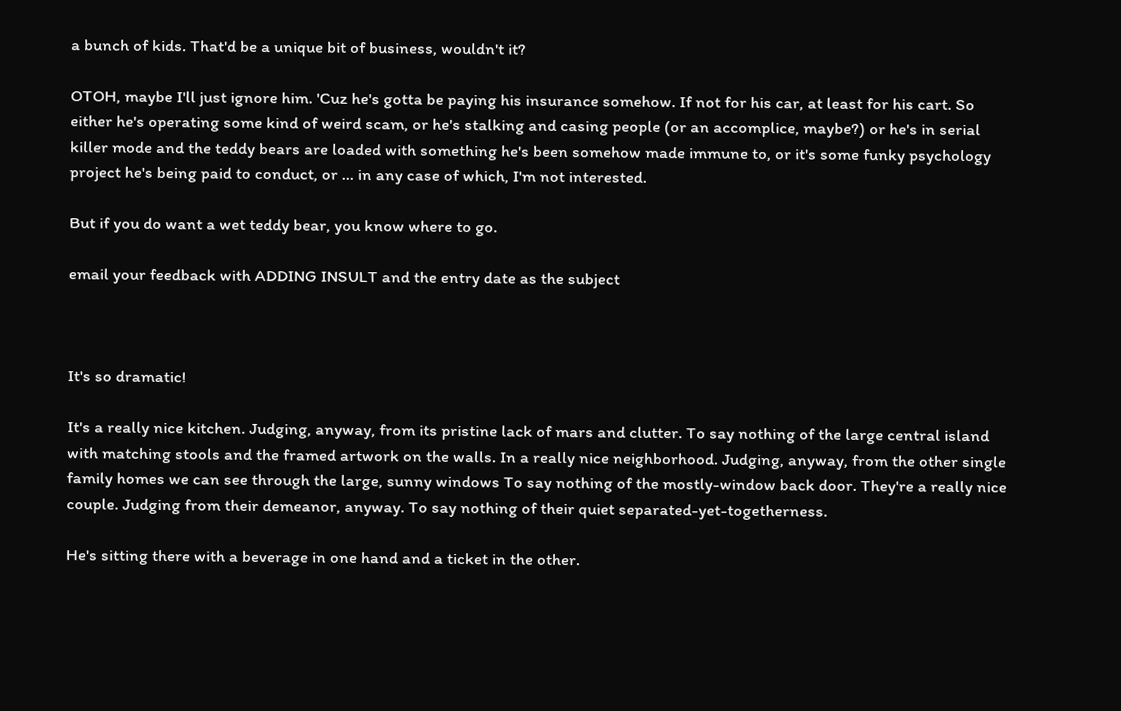a bunch of kids. That'd be a unique bit of business, wouldn't it?

OTOH, maybe I'll just ignore him. 'Cuz he's gotta be paying his insurance somehow. If not for his car, at least for his cart. So either he's operating some kind of weird scam, or he's stalking and casing people (or an accomplice, maybe?) or he's in serial killer mode and the teddy bears are loaded with something he's been somehow made immune to, or it's some funky psychology project he's being paid to conduct, or ... in any case of which, I'm not interested.

But if you do want a wet teddy bear, you know where to go.

email your feedback with ADDING INSULT and the entry date as the subject



It's so dramatic!

It's a really nice kitchen. Judging, anyway, from its pristine lack of mars and clutter. To say nothing of the large central island with matching stools and the framed artwork on the walls. In a really nice neighborhood. Judging, anyway, from the other single family homes we can see through the large, sunny windows To say nothing of the mostly-window back door. They're a really nice couple. Judging from their demeanor, anyway. To say nothing of their quiet separated-yet-togetherness.

He's sitting there with a beverage in one hand and a ticket in the other.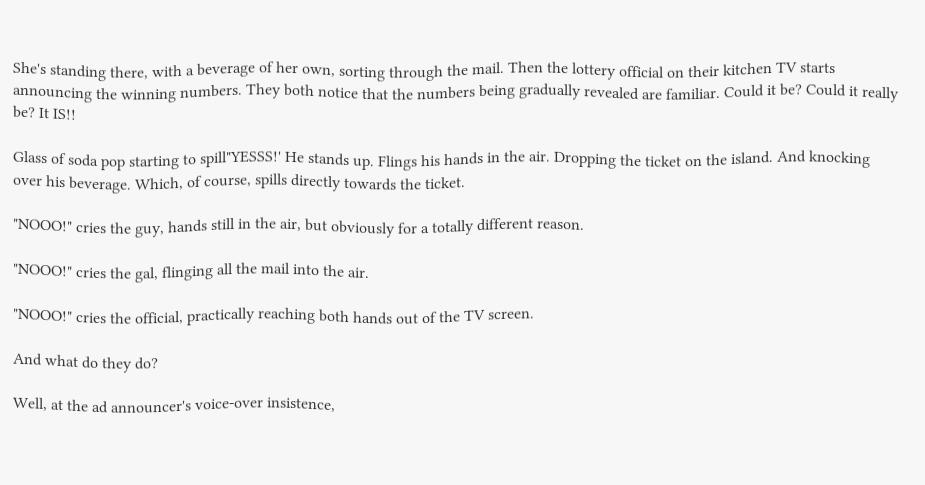She's standing there, with a beverage of her own, sorting through the mail. Then the lottery official on their kitchen TV starts announcing the winning numbers. They both notice that the numbers being gradually revealed are familiar. Could it be? Could it really be? It IS!!

Glass of soda pop starting to spill"YESSS!' He stands up. Flings his hands in the air. Dropping the ticket on the island. And knocking over his beverage. Which, of course, spills directly towards the ticket.

"NOOO!" cries the guy, hands still in the air, but obviously for a totally different reason.

"NOOO!" cries the gal, flinging all the mail into the air.

"NOOO!" cries the official, practically reaching both hands out of the TV screen.

And what do they do?

Well, at the ad announcer's voice-over insistence,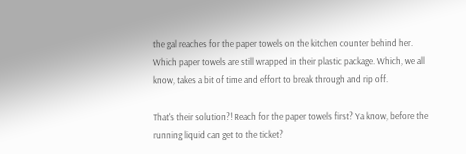the gal reaches for the paper towels on the kitchen counter behind her. Which paper towels are still wrapped in their plastic package. Which, we all know, takes a bit of time and effort to break through and rip off.

That's their solution?! Reach for the paper towels first? Ya know, before the running liquid can get to the ticket?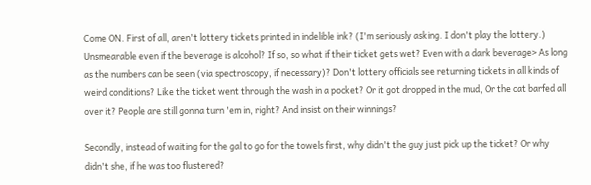Come ON. First of all, aren't lottery tickets printed in indelible ink? (I'm seriously asking. I don't play the lottery.) Unsmearable even if the beverage is alcohol? If so, so what if their ticket gets wet? Even with a dark beverage> As long as the numbers can be seen (via spectroscopy, if necessary)? Don't lottery officials see returning tickets in all kinds of weird conditions? Like the ticket went through the wash in a pocket? Or it got dropped in the mud, Or the cat barfed all over it? People are still gonna turn 'em in, right? And insist on their winnings?

Secondly, instead of waiting for the gal to go for the towels first, why didn't the guy just pick up the ticket? Or why didn't she, if he was too flustered?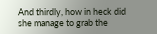And thirdly, how in heck did she manage to grab the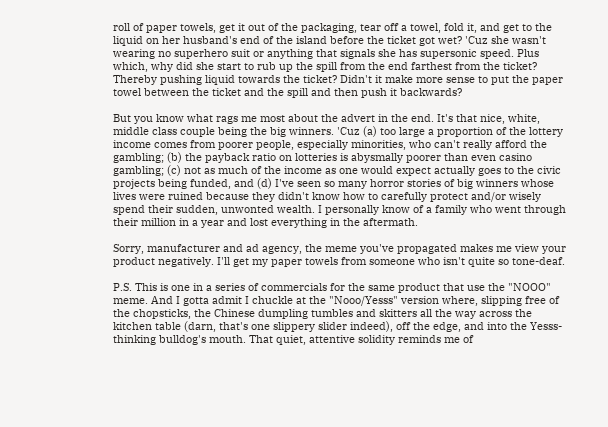roll of paper towels, get it out of the packaging, tear off a towel, fold it, and get to the liquid on her husband's end of the island before the ticket got wet? 'Cuz she wasn't wearing no superhero suit or anything that signals she has supersonic speed. Plus which, why did she start to rub up the spill from the end farthest from the ticket? Thereby pushing liquid towards the ticket? Didn't it make more sense to put the paper towel between the ticket and the spill and then push it backwards?

But you know what rags me most about the advert in the end. It's that nice, white, middle class couple being the big winners. 'Cuz (a) too large a proportion of the lottery income comes from poorer people, especially minorities, who can't really afford the gambling; (b) the payback ratio on lotteries is abysmally poorer than even casino gambling; (c) not as much of the income as one would expect actually goes to the civic projects being funded, and (d) I've seen so many horror stories of big winners whose lives were ruined because they didn't know how to carefully protect and/or wisely spend their sudden, unwonted wealth. I personally know of a family who went through their million in a year and lost everything in the aftermath.

Sorry, manufacturer and ad agency, the meme you've propagated makes me view your product negatively. I'll get my paper towels from someone who isn't quite so tone-deaf.

P.S. This is one in a series of commercials for the same product that use the "NOOO" meme. And I gotta admit I chuckle at the "Nooo/Yesss" version where, slipping free of the chopsticks, the Chinese dumpling tumbles and skitters all the way across the kitchen table (darn, that's one slippery slider indeed), off the edge, and into the Yesss-thinking bulldog's mouth. That quiet, attentive solidity reminds me of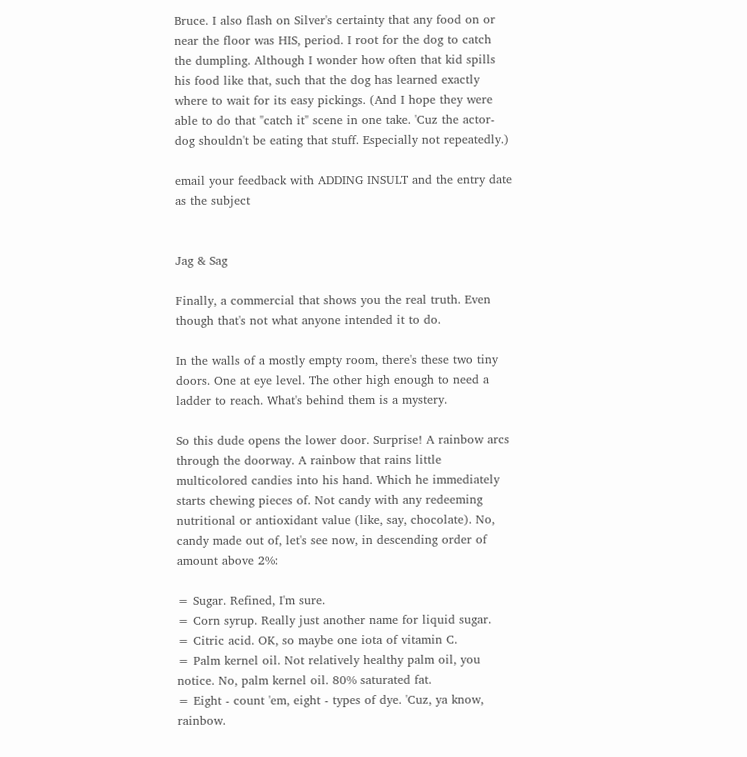Bruce. I also flash on Silver's certainty that any food on or near the floor was HIS, period. I root for the dog to catch the dumpling. Although I wonder how often that kid spills his food like that, such that the dog has learned exactly where to wait for its easy pickings. (And I hope they were able to do that "catch it" scene in one take. 'Cuz the actor-dog shouldn't be eating that stuff. Especially not repeatedly.)

email your feedback with ADDING INSULT and the entry date as the subject


Jag & Sag

Finally, a commercial that shows you the real truth. Even though that's not what anyone intended it to do.

In the walls of a mostly empty room, there's these two tiny doors. One at eye level. The other high enough to need a ladder to reach. What's behind them is a mystery.

So this dude opens the lower door. Surprise! A rainbow arcs through the doorway. A rainbow that rains little multicolored candies into his hand. Which he immediately starts chewing pieces of. Not candy with any redeeming nutritional or antioxidant value (like, say, chocolate). No, candy made out of, let's see now, in descending order of amount above 2%:

= Sugar. Refined, I'm sure.
= Corn syrup. Really just another name for liquid sugar.
= Citric acid. OK, so maybe one iota of vitamin C.
= Palm kernel oil. Not relatively healthy palm oil, you notice. No, palm kernel oil. 80% saturated fat.
= Eight - count 'em, eight - types of dye. 'Cuz, ya know, rainbow.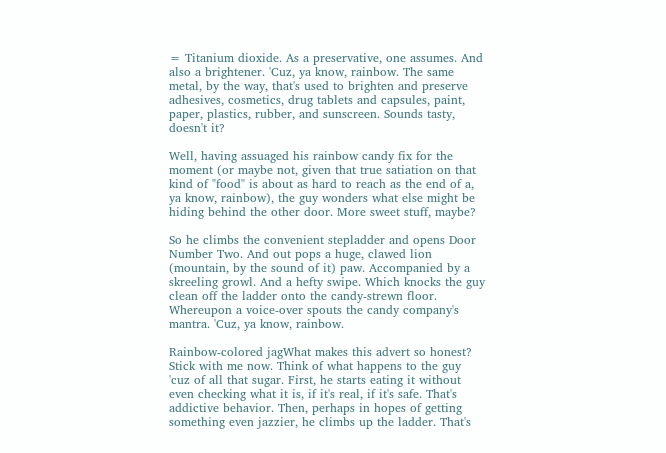= Titanium dioxide. As a preservative, one assumes. And also a brightener. 'Cuz, ya know, rainbow. The same metal, by the way, that's used to brighten and preserve adhesives, cosmetics, drug tablets and capsules, paint, paper, plastics, rubber, and sunscreen. Sounds tasty, doesn't it?

Well, having assuaged his rainbow candy fix for the moment (or maybe not, given that true satiation on that kind of "food" is about as hard to reach as the end of a, ya know, rainbow), the guy wonders what else might be hiding behind the other door. More sweet stuff, maybe?

So he climbs the convenient stepladder and opens Door Number Two. And out pops a huge, clawed lion (mountain, by the sound of it) paw. Accompanied by a skreeling growl. And a hefty swipe. Which knocks the guy clean off the ladder onto the candy-strewn floor. Whereupon a voice-over spouts the candy company's mantra. 'Cuz, ya know, rainbow.

Rainbow-colored jagWhat makes this advert so honest? Stick with me now. Think of what happens to the guy 'cuz of all that sugar. First, he starts eating it without even checking what it is, if it's real, if it's safe. That's addictive behavior. Then, perhaps in hopes of getting something even jazzier, he climbs up the ladder. That's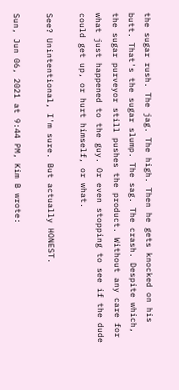the sugar rush. The jag. The high. Then he gets knocked on his butt. That's the sugar slump. The sag. The crash. Despite which, the sugar purveyor still pushes the product. Without any care for what just happened to the guy. Or even stopping to see if the dude could get up, or hurt himself, or what.

See? Unintentional, I'm sure. But actually HONEST.

Sun, Jun 06, 2021 at 9:44 PM, Kim B wrote: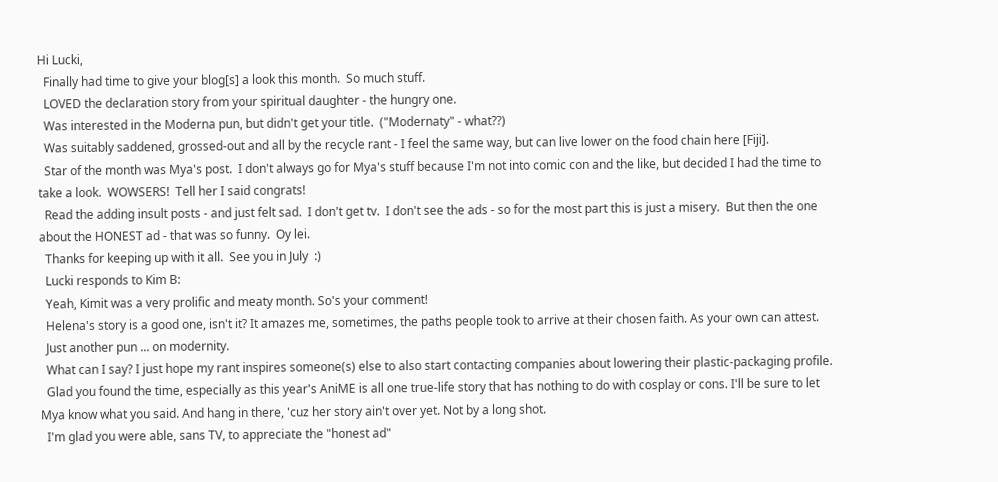Hi Lucki,
  Finally had time to give your blog[s] a look this month.  So much stuff.
  LOVED the declaration story from your spiritual daughter - the hungry one.
  Was interested in the Moderna pun, but didn't get your title.  ("Modernaty" - what??)
  Was suitably saddened, grossed-out and all by the recycle rant - I feel the same way, but can live lower on the food chain here [Fiji].
  Star of the month was Mya's post.  I don't always go for Mya's stuff because I'm not into comic con and the like, but decided I had the time to take a look.  WOWSERS!  Tell her I said congrats!
  Read the adding insult posts - and just felt sad.  I don't get tv.  I don't see the ads - so for the most part this is just a misery.  But then the one about the HONEST ad - that was so funny.  Oy lei.
  Thanks for keeping up with it all.  See you in July  :)
  Lucki responds to Kim B:
  Yeah, Kimit was a very prolific and meaty month. So's your comment!
  Helena's story is a good one, isn't it? It amazes me, sometimes, the paths people took to arrive at their chosen faith. As your own can attest.
  Just another pun ... on modernity.
  What can I say? I just hope my rant inspires someone(s) else to also start contacting companies about lowering their plastic-packaging profile.
  Glad you found the time, especially as this year's AniME is all one true-life story that has nothing to do with cosplay or cons. I'll be sure to let Mya know what you said. And hang in there, 'cuz her story ain't over yet. Not by a long shot.
  I'm glad you were able, sans TV, to appreciate the "honest ad"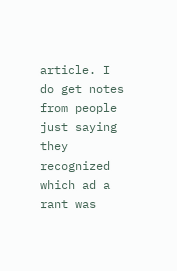article. I do get notes from people just saying they recognized which ad a rant was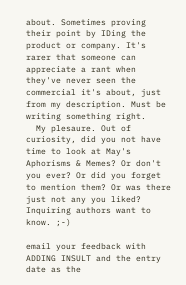about. Sometimes proving their point by IDing the product or company. It's rarer that someone can appreciate a rant when they've never seen the commercial it's about, just from my description. Must be writing something right.
  My plesaure. Out of curiosity, did you not have time to look at May's Aphorisms & Memes? Or don't you ever? Or did you forget to mention them? Or was there just not any you liked? Inquiring authors want to know. ;-)

email your feedback with ADDING INSULT and the entry date as the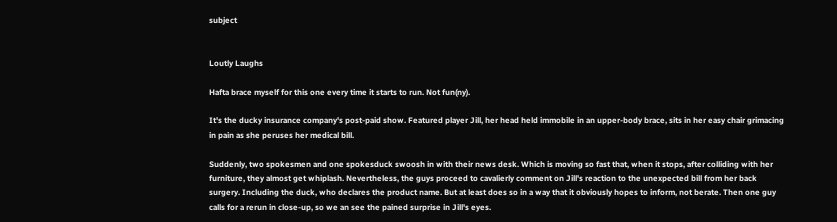subject


Loutly Laughs

Hafta brace myself for this one every time it starts to run. Not fun(ny).

It's the ducky insurance company's post-paid show. Featured player Jill, her head held immobile in an upper-body brace, sits in her easy chair grimacing in pain as she peruses her medical bill.

Suddenly, two spokesmen and one spokesduck swoosh in with their news desk. Which is moving so fast that, when it stops, after colliding with her furniture, they almost get whiplash. Nevertheless, the guys proceed to cavalierly comment on Jill's reaction to the unexpected bill from her back surgery. Including the duck, who declares the product name. But at least does so in a way that it obviously hopes to inform, not berate. Then one guy calls for a rerun in close-up, so we an see the pained surprise in Jill's eyes.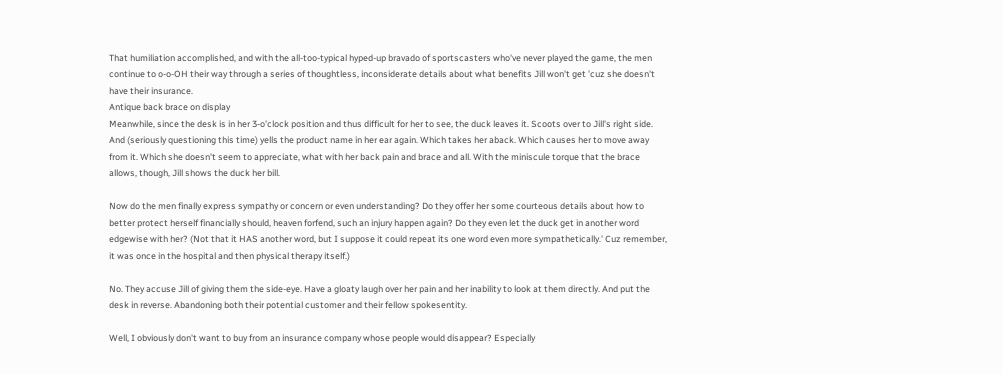That humiliation accomplished, and with the all-too-typical hyped-up bravado of sportscasters who've never played the game, the men continue to o-o-OH their way through a series of thoughtless, inconsiderate details about what benefits Jill won't get 'cuz she doesn't have their insurance.
Antique back brace on display
Meanwhile, since the desk is in her 3-o'clock position and thus difficult for her to see, the duck leaves it. Scoots over to Jill's right side. And (seriously questioning this time) yells the product name in her ear again. Which takes her aback. Which causes her to move away from it. Which she doesn't seem to appreciate, what with her back pain and brace and all. With the miniscule torque that the brace allows, though, Jill shows the duck her bill.

Now do the men finally express sympathy or concern or even understanding? Do they offer her some courteous details about how to better protect herself financially should, heaven forfend, such an injury happen again? Do they even let the duck get in another word edgewise with her? (Not that it HAS another word, but I suppose it could repeat its one word even more sympathetically.' Cuz remember, it was once in the hospital and then physical therapy itself.)

No. They accuse Jill of giving them the side-eye. Have a gloaty laugh over her pain and her inability to look at them directly. And put the desk in reverse. Abandoning both their potential customer and their fellow spokesentity.

Well, I obviously don't want to buy from an insurance company whose people would disappear? Especially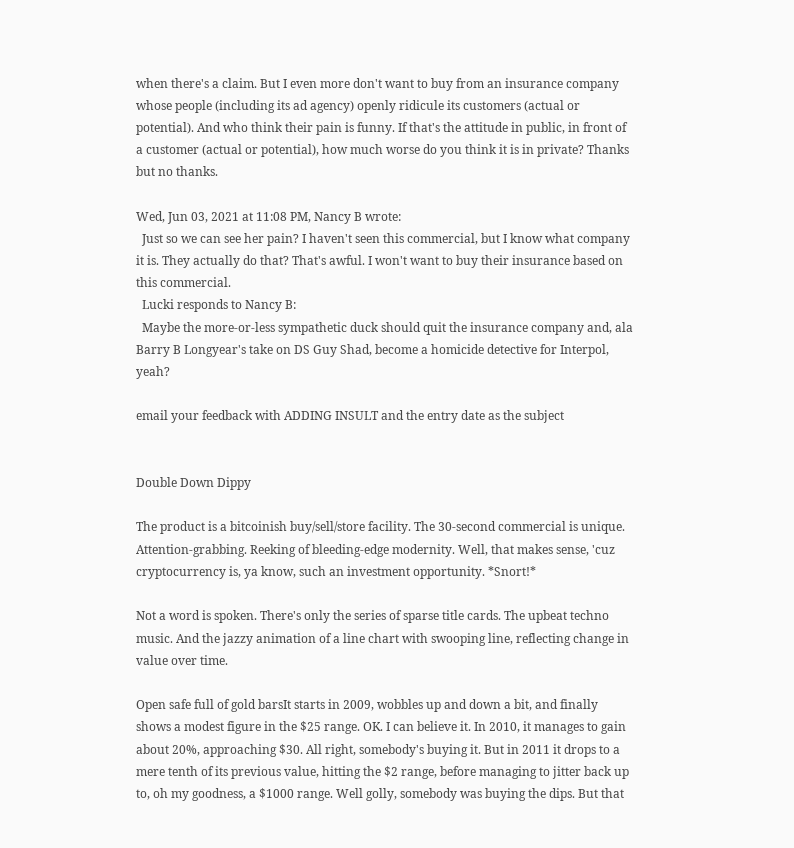when there's a claim. But I even more don't want to buy from an insurance company whose people (including its ad agency) openly ridicule its customers (actual or potential). And who think their pain is funny. If that's the attitude in public, in front of a customer (actual or potential), how much worse do you think it is in private? Thanks but no thanks.

Wed, Jun 03, 2021 at 11:08 PM, Nancy B wrote:
  Just so we can see her pain? I haven't seen this commercial, but I know what company it is. They actually do that? That's awful. I won't want to buy their insurance based on this commercial.
  Lucki responds to Nancy B:
  Maybe the more-or-less sympathetic duck should quit the insurance company and, ala Barry B Longyear's take on DS Guy Shad, become a homicide detective for Interpol, yeah?

email your feedback with ADDING INSULT and the entry date as the subject


Double Down Dippy

The product is a bitcoinish buy/sell/store facility. The 30-second commercial is unique. Attention-grabbing. Reeking of bleeding-edge modernity. Well, that makes sense, 'cuz cryptocurrency is, ya know, such an investment opportunity. *Snort!*

Not a word is spoken. There's only the series of sparse title cards. The upbeat techno music. And the jazzy animation of a line chart with swooping line, reflecting change in value over time.

Open safe full of gold barsIt starts in 2009, wobbles up and down a bit, and finally shows a modest figure in the $25 range. OK. I can believe it. In 2010, it manages to gain about 20%, approaching $30. All right, somebody's buying it. But in 2011 it drops to a mere tenth of its previous value, hitting the $2 range, before managing to jitter back up to, oh my goodness, a $1000 range. Well golly, somebody was buying the dips. But that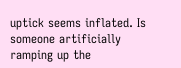uptick seems inflated. Is someone artificially ramping up the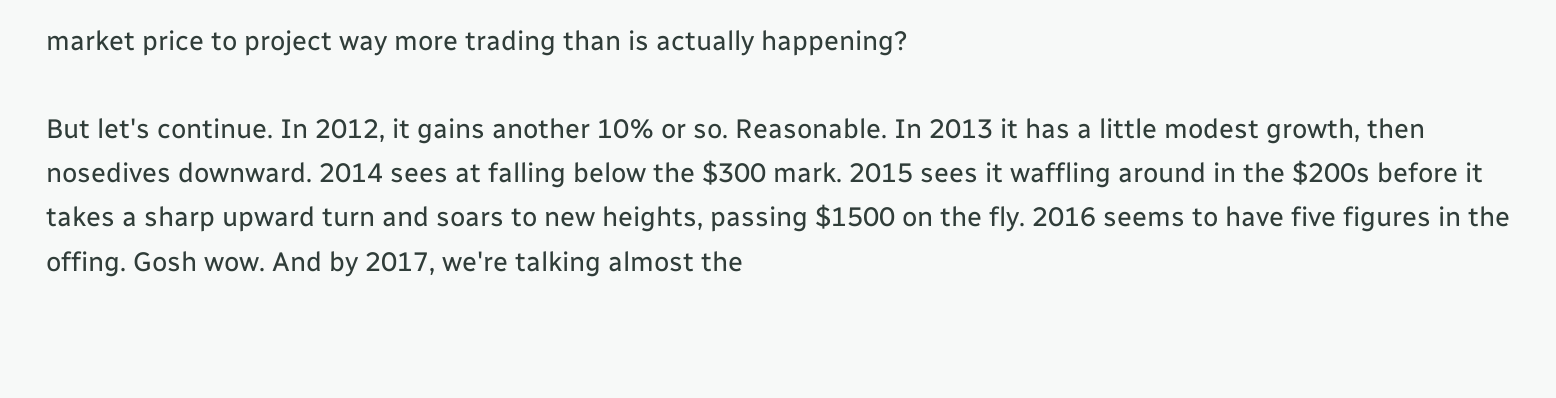market price to project way more trading than is actually happening?

But let's continue. In 2012, it gains another 10% or so. Reasonable. In 2013 it has a little modest growth, then nosedives downward. 2014 sees at falling below the $300 mark. 2015 sees it waffling around in the $200s before it takes a sharp upward turn and soars to new heights, passing $1500 on the fly. 2016 seems to have five figures in the offing. Gosh wow. And by 2017, we're talking almost the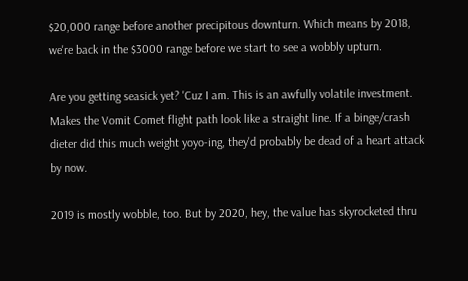$20,000 range before another precipitous downturn. Which means by 2018, we're back in the $3000 range before we start to see a wobbly upturn.

Are you getting seasick yet? 'Cuz I am. This is an awfully volatile investment. Makes the Vomit Comet flight path look like a straight line. If a binge/crash dieter did this much weight yoyo-ing, they'd probably be dead of a heart attack by now.

2019 is mostly wobble, too. But by 2020, hey, the value has skyrocketed thru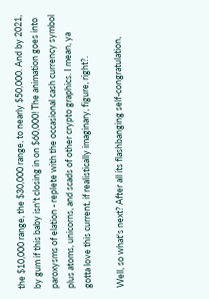the $10,000 range, the $30,000 range, to nearly $50,000. And by 2021, by gum if this baby isn't closing in on $60,000! The animation goes into paroxysms of elation - replete with the occasional cash currency symbol plus atoms, unicorns, and scads of other crypto graphics. I mean, ya gotta love this current, if realistically imaginary, figure, right?.

Well, so what's next? After all its flashbanging self-congratulation,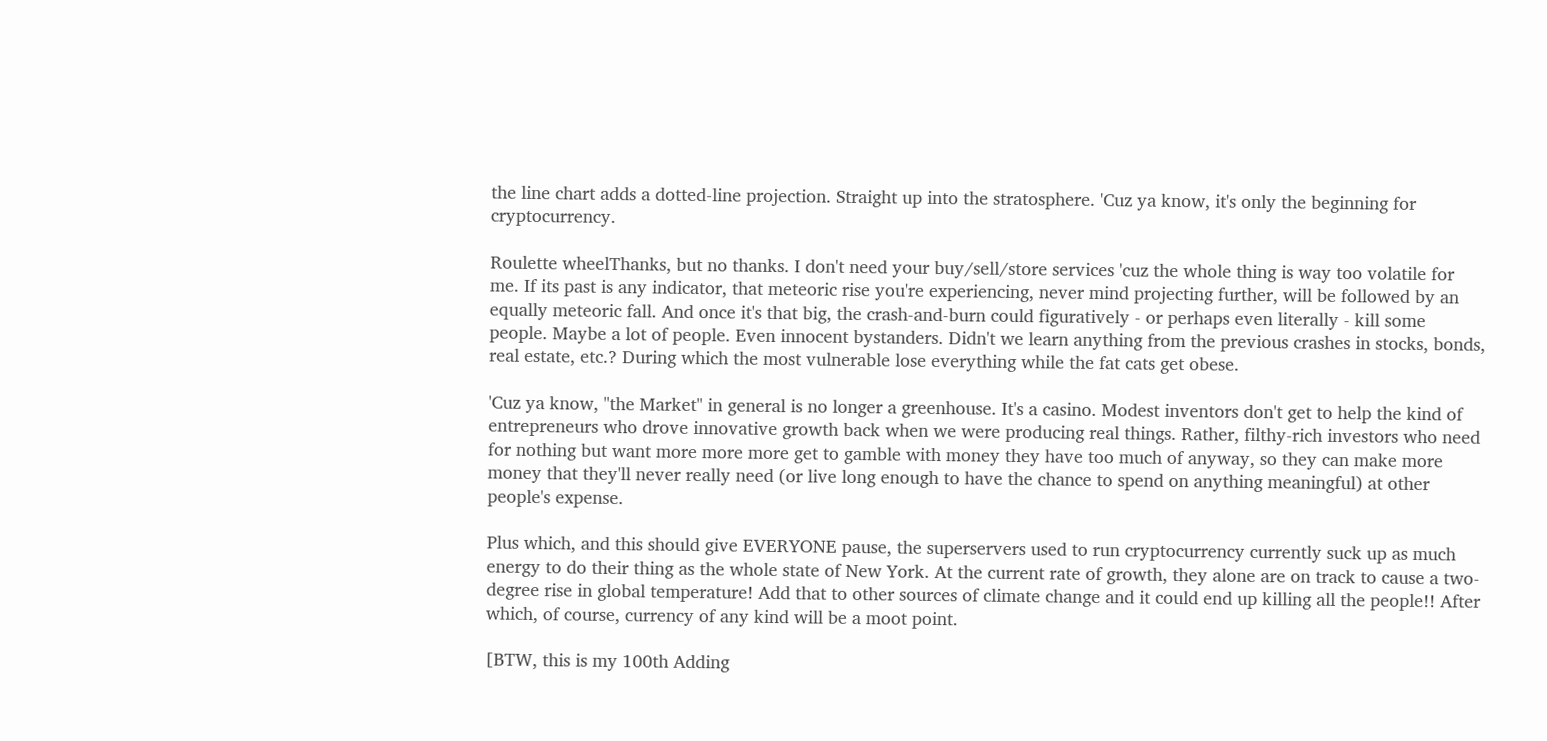the line chart adds a dotted-line projection. Straight up into the stratosphere. 'Cuz ya know, it's only the beginning for cryptocurrency.

Roulette wheelThanks, but no thanks. I don't need your buy/sell/store services 'cuz the whole thing is way too volatile for me. If its past is any indicator, that meteoric rise you're experiencing, never mind projecting further, will be followed by an equally meteoric fall. And once it's that big, the crash-and-burn could figuratively - or perhaps even literally - kill some people. Maybe a lot of people. Even innocent bystanders. Didn't we learn anything from the previous crashes in stocks, bonds, real estate, etc.? During which the most vulnerable lose everything while the fat cats get obese.

'Cuz ya know, "the Market" in general is no longer a greenhouse. It's a casino. Modest inventors don't get to help the kind of entrepreneurs who drove innovative growth back when we were producing real things. Rather, filthy-rich investors who need for nothing but want more more more get to gamble with money they have too much of anyway, so they can make more money that they'll never really need (or live long enough to have the chance to spend on anything meaningful) at other people's expense.

Plus which, and this should give EVERYONE pause, the superservers used to run cryptocurrency currently suck up as much energy to do their thing as the whole state of New York. At the current rate of growth, they alone are on track to cause a two-degree rise in global temperature! Add that to other sources of climate change and it could end up killing all the people!! After which, of course, currency of any kind will be a moot point.

[BTW, this is my 100th Adding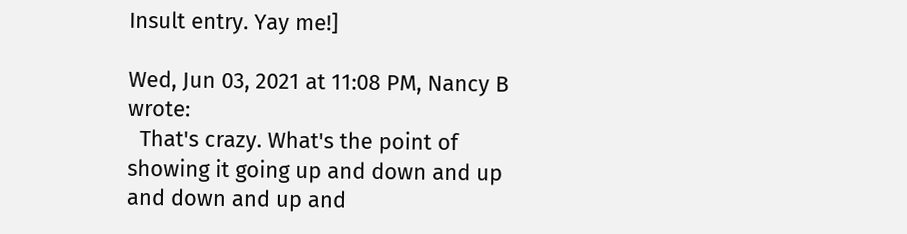Insult entry. Yay me!]

Wed, Jun 03, 2021 at 11:08 PM, Nancy B wrote:
  That's crazy. What's the point of showing it going up and down and up and down and up and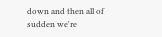down and then all of sudden we're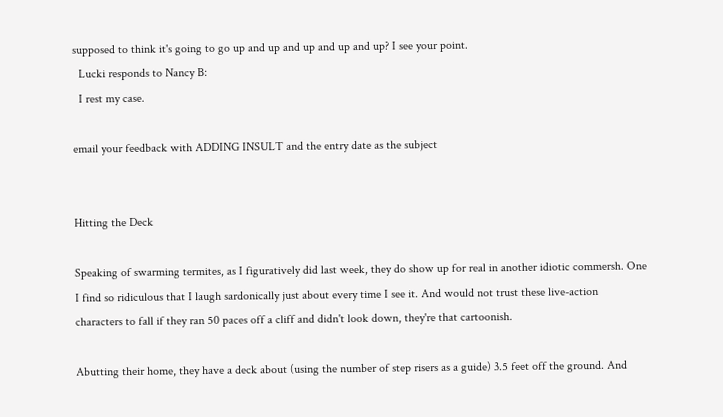supposed to think it's going to go up and up and up and up and up? I see your point.
  Lucki responds to Nancy B:
  I rest my case.

email your feedback with ADDING INSULT and the entry date as the subject


Hitting the Deck

Speaking of swarming termites, as I figuratively did last week, they do show up for real in another idiotic commersh. One I find so ridiculous that I laugh sardonically just about every time I see it. And would not trust these live-action characters to fall if they ran 50 paces off a cliff and didn't look down, they're that cartoonish.

Abutting their home, they have a deck about (using the number of step risers as a guide) 3.5 feet off the ground. And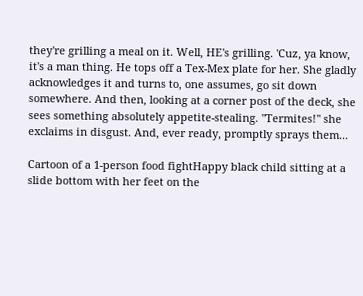they're grilling a meal on it. Well, HE's grilling. 'Cuz, ya know, it's a man thing. He tops off a Tex-Mex plate for her. She gladly acknowledges it and turns to, one assumes, go sit down somewhere. And then, looking at a corner post of the deck, she sees something absolutely appetite-stealing. "Termites!" she exclaims in disgust. And, ever ready, promptly sprays them...

Cartoon of a 1-person food fightHappy black child sitting at a slide bottom with her feet on the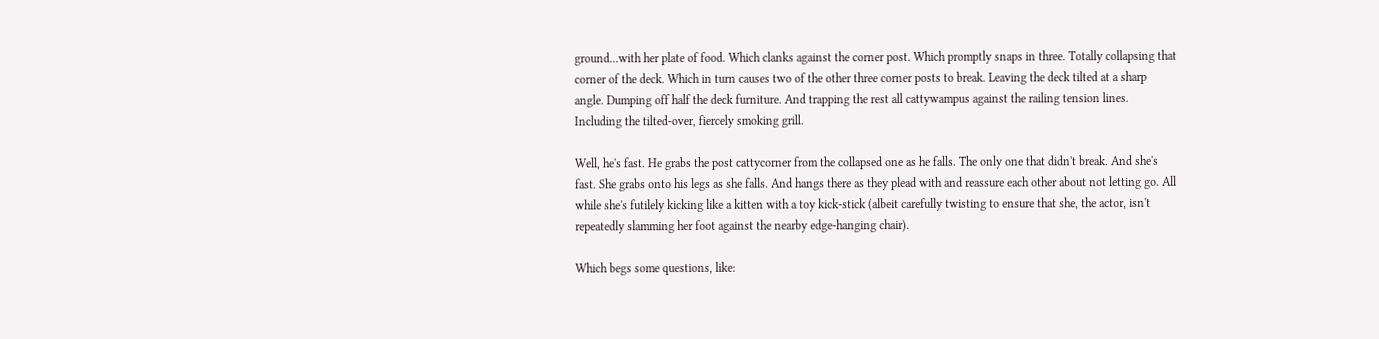ground...with her plate of food. Which clanks against the corner post. Which promptly snaps in three. Totally collapsing that corner of the deck. Which in turn causes two of the other three corner posts to break. Leaving the deck tilted at a sharp angle. Dumping off half the deck furniture. And trapping the rest all cattywampus against the railing tension lines. Including the tilted-over, fiercely smoking grill.

Well, he's fast. He grabs the post cattycorner from the collapsed one as he falls. The only one that didn't break. And she's fast. She grabs onto his legs as she falls. And hangs there as they plead with and reassure each other about not letting go. All while she's futilely kicking like a kitten with a toy kick-stick (albeit carefully twisting to ensure that she, the actor, isn't repeatedly slamming her foot against the nearby edge-hanging chair).

Which begs some questions, like: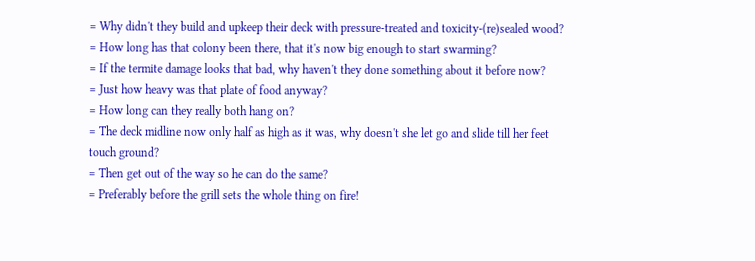= Why didn't they build and upkeep their deck with pressure-treated and toxicity-(re)sealed wood?
= How long has that colony been there, that it's now big enough to start swarming?
= If the termite damage looks that bad, why haven't they done something about it before now?
= Just how heavy was that plate of food anyway?
= How long can they really both hang on?
= The deck midline now only half as high as it was, why doesn't she let go and slide till her feet touch ground?
= Then get out of the way so he can do the same?
= Preferably before the grill sets the whole thing on fire!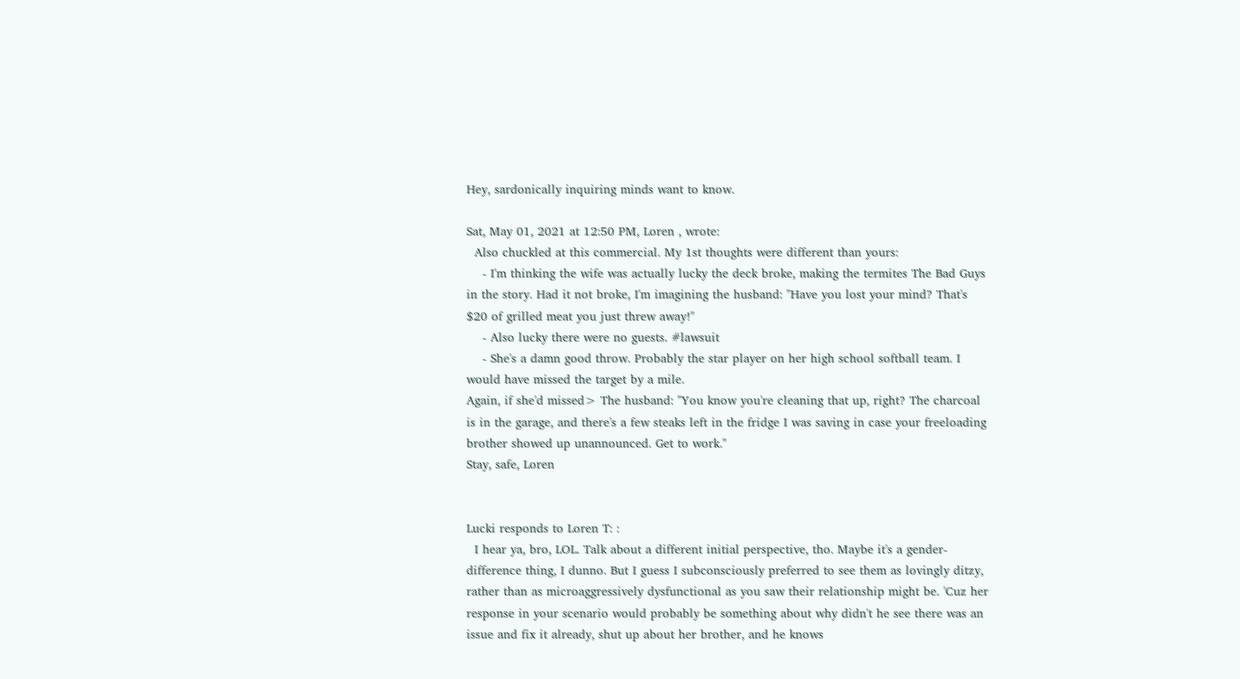Hey, sardonically inquiring minds want to know.

Sat, May 01, 2021 at 12:50 PM, Loren , wrote:
  Also chuckled at this commercial. My 1st thoughts were different than yours:
    - I'm thinking the wife was actually lucky the deck broke, making the termites The Bad Guys in the story. Had it not broke, I'm imagining the husband: "Have you lost your mind? That's $20 of grilled meat you just threw away!"
    - Also lucky there were no guests. #lawsuit
    - She's a damn good throw. Probably the star player on her high school softball team. I would have missed the target by a mile.
Again, if she'd missed> The husband: "You know you're cleaning that up, right? The charcoal is in the garage, and there's a few steaks left in the fridge I was saving in case your freeloading brother showed up unannounced. Get to work."
Stay, safe, Loren


Lucki responds to Loren T: :
  I hear ya, bro, LOL. Talk about a different initial perspective, tho. Maybe it's a gender-difference thing, I dunno. But I guess I subconsciously preferred to see them as lovingly ditzy, rather than as microaggressively dysfunctional as you saw their relationship might be. 'Cuz her response in your scenario would probably be something about why didn't he see there was an issue and fix it already, shut up about her brother, and he knows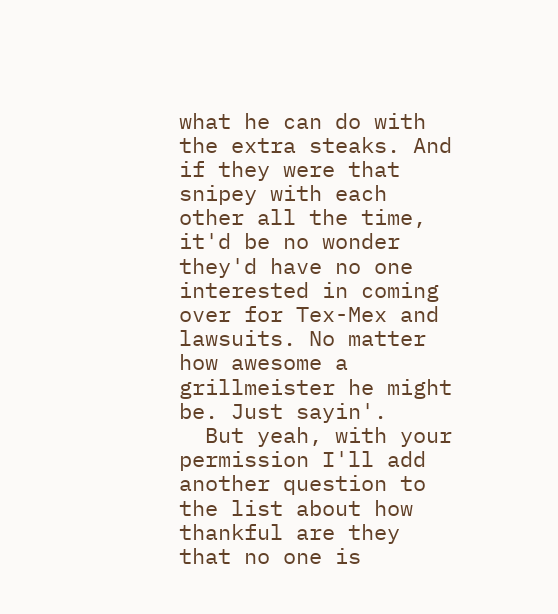what he can do with the extra steaks. And if they were that snipey with each other all the time, it'd be no wonder they'd have no one interested in coming over for Tex-Mex and lawsuits. No matter how awesome a grillmeister he might be. Just sayin'.
  But yeah, with your permission I'll add another question to the list about how thankful are they that no one is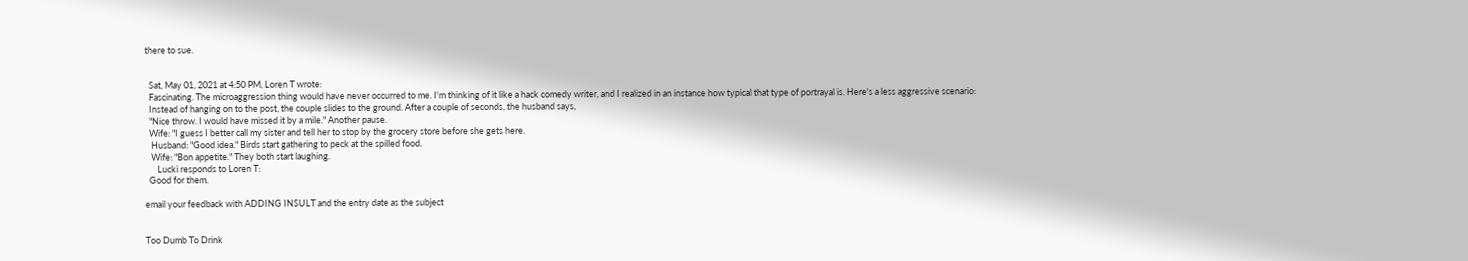there to sue.


  Sat, May 01, 2021 at 4:50 PM, Loren T wrote:
  Fascinating. The microaggression thing would have never occurred to me. I'm thinking of it like a hack comedy writer, and I realized in an instance how typical that type of portrayal is. Here's a less aggressive scenario:
  Instead of hanging on to the post, the couple slides to the ground. After a couple of seconds, the husband says,
  "Nice throw. I would have missed it by a mile." Another pause.
  Wife: "I guess I better call my sister and tell her to stop by the grocery store before she gets here.
   Husband: "Good idea." Birds start gathering to peck at the spilled food.
   Wife: "Bon appetite." They both start laughing.
      Lucki responds to Loren T:
  Good for them.

email your feedback with ADDING INSULT and the entry date as the subject


Too Dumb To Drink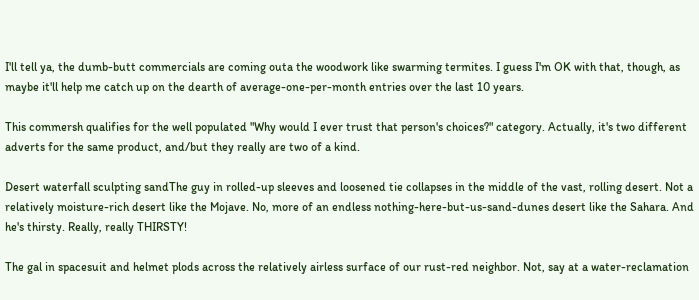I'll tell ya, the dumb-butt commercials are coming outa the woodwork like swarming termites. I guess I'm OK with that, though, as maybe it'll help me catch up on the dearth of average-one-per-month entries over the last 10 years.

This commersh qualifies for the well populated "Why would I ever trust that person's choices?" category. Actually, it's two different adverts for the same product, and/but they really are two of a kind.

Desert waterfall sculpting sandThe guy in rolled-up sleeves and loosened tie collapses in the middle of the vast, rolling desert. Not a relatively moisture-rich desert like the Mojave. No, more of an endless nothing-here-but-us-sand-dunes desert like the Sahara. And he's thirsty. Really, really THIRSTY!

The gal in spacesuit and helmet plods across the relatively airless surface of our rust-red neighbor. Not, say at a water-reclamation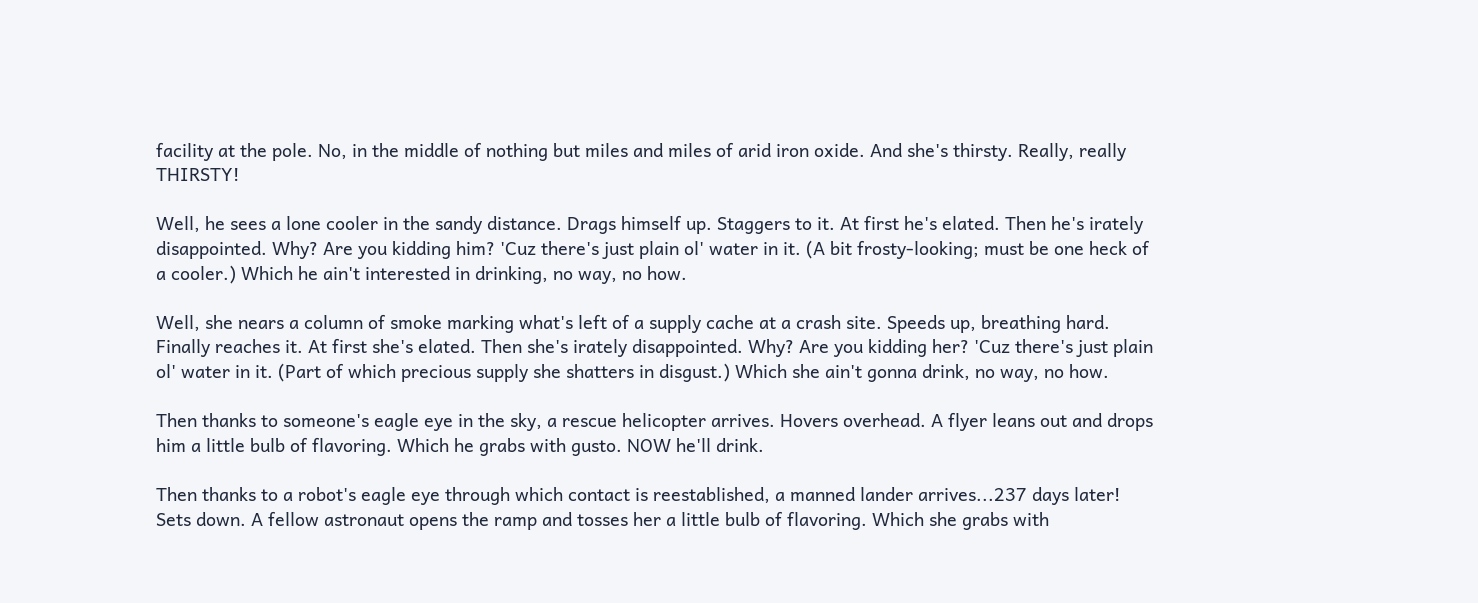facility at the pole. No, in the middle of nothing but miles and miles of arid iron oxide. And she's thirsty. Really, really THIRSTY!

Well, he sees a lone cooler in the sandy distance. Drags himself up. Staggers to it. At first he's elated. Then he's irately disappointed. Why? Are you kidding him? 'Cuz there's just plain ol' water in it. (A bit frosty-looking; must be one heck of a cooler.) Which he ain't interested in drinking, no way, no how.

Well, she nears a column of smoke marking what's left of a supply cache at a crash site. Speeds up, breathing hard. Finally reaches it. At first she's elated. Then she's irately disappointed. Why? Are you kidding her? 'Cuz there's just plain ol' water in it. (Part of which precious supply she shatters in disgust.) Which she ain't gonna drink, no way, no how.

Then thanks to someone's eagle eye in the sky, a rescue helicopter arrives. Hovers overhead. A flyer leans out and drops him a little bulb of flavoring. Which he grabs with gusto. NOW he'll drink.

Then thanks to a robot's eagle eye through which contact is reestablished, a manned lander arrives...237 days later! Sets down. A fellow astronaut opens the ramp and tosses her a little bulb of flavoring. Which she grabs with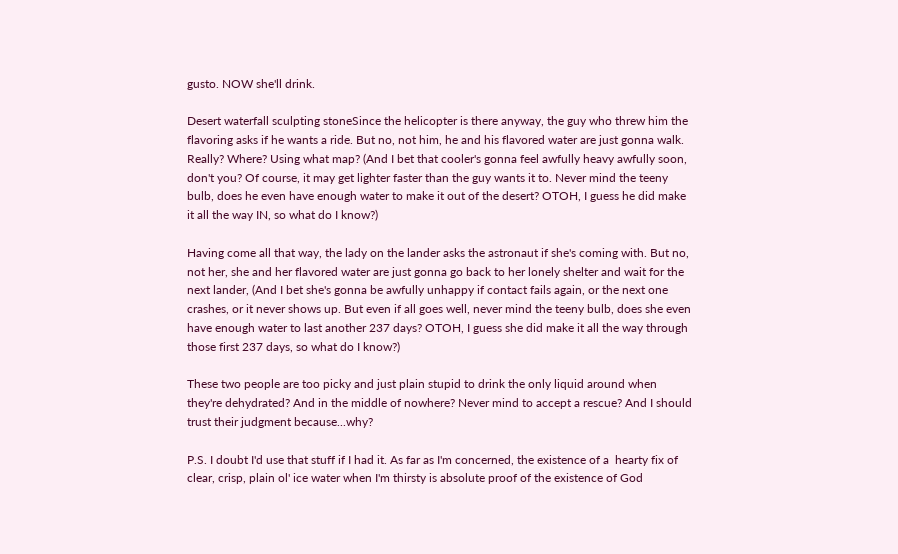gusto. NOW she'll drink.

Desert waterfall sculpting stoneSince the helicopter is there anyway, the guy who threw him the flavoring asks if he wants a ride. But no, not him, he and his flavored water are just gonna walk. Really? Where? Using what map? (And I bet that cooler's gonna feel awfully heavy awfully soon, don't you? Of course, it may get lighter faster than the guy wants it to. Never mind the teeny bulb, does he even have enough water to make it out of the desert? OTOH, I guess he did make it all the way IN, so what do I know?)

Having come all that way, the lady on the lander asks the astronaut if she's coming with. But no, not her, she and her flavored water are just gonna go back to her lonely shelter and wait for the next lander, (And I bet she's gonna be awfully unhappy if contact fails again, or the next one crashes, or it never shows up. But even if all goes well, never mind the teeny bulb, does she even have enough water to last another 237 days? OTOH, I guess she did make it all the way through those first 237 days, so what do I know?)

These two people are too picky and just plain stupid to drink the only liquid around when they're dehydrated? And in the middle of nowhere? Never mind to accept a rescue? And I should trust their judgment because...why?

P.S. I doubt I'd use that stuff if I had it. As far as I'm concerned, the existence of a  hearty fix of clear, crisp, plain ol' ice water when I'm thirsty is absolute proof of the existence of God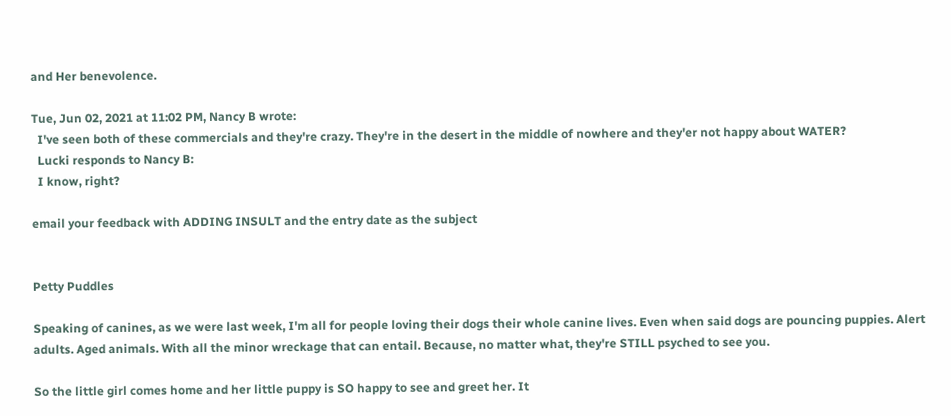and Her benevolence.

Tue, Jun 02, 2021 at 11:02 PM, Nancy B wrote:
  I've seen both of these commercials and they're crazy. They're in the desert in the middle of nowhere and they'er not happy about WATER?
  Lucki responds to Nancy B:
  I know, right?

email your feedback with ADDING INSULT and the entry date as the subject


Petty Puddles

Speaking of canines, as we were last week, I'm all for people loving their dogs their whole canine lives. Even when said dogs are pouncing puppies. Alert adults. Aged animals. With all the minor wreckage that can entail. Because, no matter what, they're STILL psyched to see you.

So the little girl comes home and her little puppy is SO happy to see and greet her. It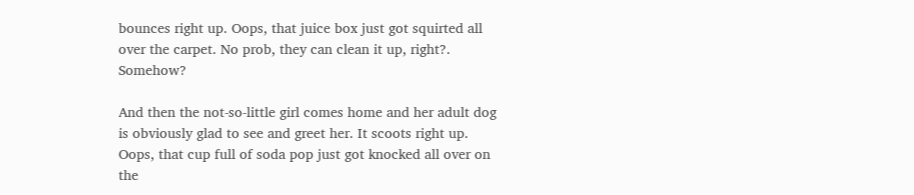bounces right up. Oops, that juice box just got squirted all over the carpet. No prob, they can clean it up, right?. Somehow?

And then the not-so-little girl comes home and her adult dog is obviously glad to see and greet her. It scoots right up. Oops, that cup full of soda pop just got knocked all over on the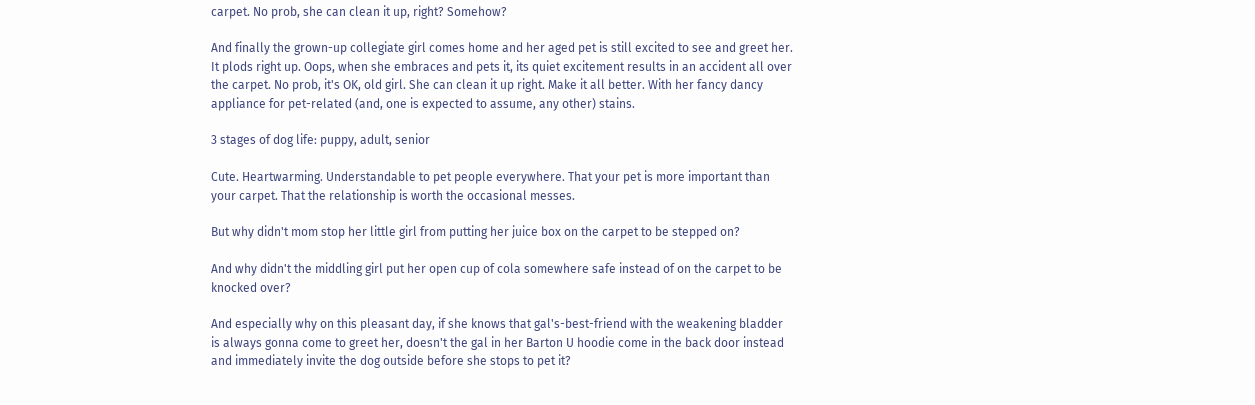carpet. No prob, she can clean it up, right? Somehow?

And finally the grown-up collegiate girl comes home and her aged pet is still excited to see and greet her. It plods right up. Oops, when she embraces and pets it, its quiet excitement results in an accident all over the carpet. No prob, it's OK, old girl. She can clean it up right. Make it all better. With her fancy dancy appliance for pet-related (and, one is expected to assume, any other) stains.

3 stages of dog life: puppy, adult, senior

Cute. Heartwarming. Understandable to pet people everywhere. That your pet is more important than your carpet. That the relationship is worth the occasional messes.

But why didn't mom stop her little girl from putting her juice box on the carpet to be stepped on?

And why didn't the middling girl put her open cup of cola somewhere safe instead of on the carpet to be knocked over?

And especially why on this pleasant day, if she knows that gal's-best-friend with the weakening bladder is always gonna come to greet her, doesn't the gal in her Barton U hoodie come in the back door instead and immediately invite the dog outside before she stops to pet it?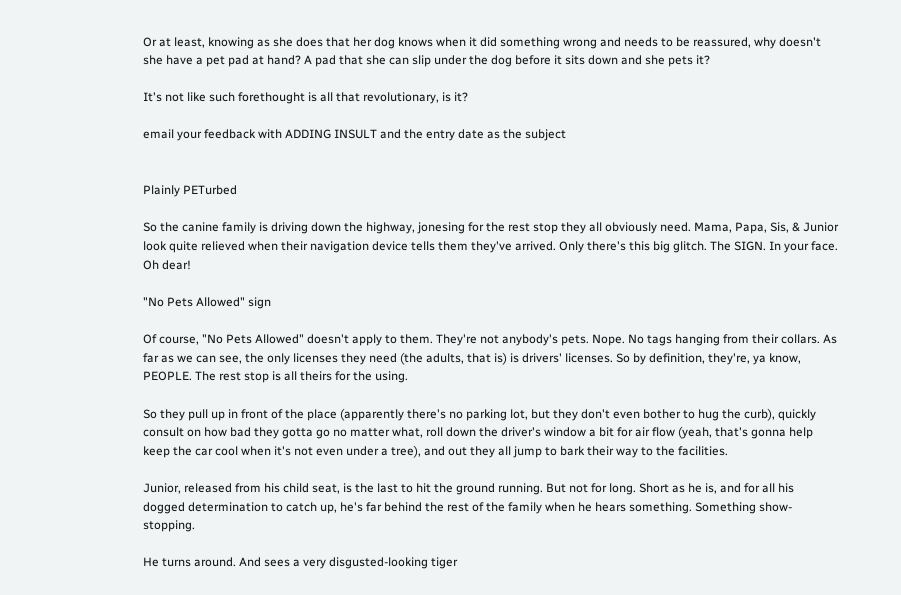Or at least, knowing as she does that her dog knows when it did something wrong and needs to be reassured, why doesn't she have a pet pad at hand? A pad that she can slip under the dog before it sits down and she pets it?

It's not like such forethought is all that revolutionary, is it?

email your feedback with ADDING INSULT and the entry date as the subject


Plainly PETurbed

So the canine family is driving down the highway, jonesing for the rest stop they all obviously need. Mama, Papa, Sis, & Junior look quite relieved when their navigation device tells them they've arrived. Only there's this big glitch. The SIGN. In your face. Oh dear!

"No Pets Allowed" sign

Of course, "No Pets Allowed" doesn't apply to them. They're not anybody's pets. Nope. No tags hanging from their collars. As far as we can see, the only licenses they need (the adults, that is) is drivers' licenses. So by definition, they're, ya know, PEOPLE. The rest stop is all theirs for the using.

So they pull up in front of the place (apparently there's no parking lot, but they don't even bother to hug the curb), quickly consult on how bad they gotta go no matter what, roll down the driver's window a bit for air flow (yeah, that's gonna help keep the car cool when it's not even under a tree), and out they all jump to bark their way to the facilities.

Junior, released from his child seat, is the last to hit the ground running. But not for long. Short as he is, and for all his dogged determination to catch up, he's far behind the rest of the family when he hears something. Something show-stopping.

He turns around. And sees a very disgusted-looking tiger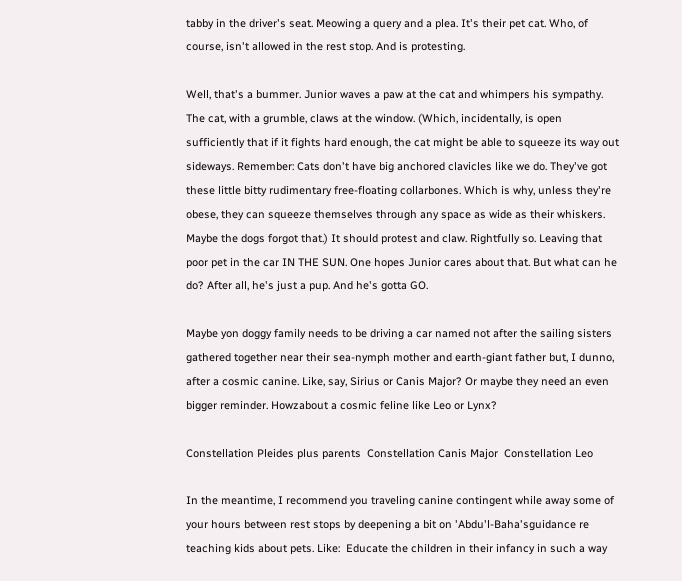tabby in the driver's seat. Meowing a query and a plea. It's their pet cat. Who, of course, isn't allowed in the rest stop. And is protesting.

Well, that's a bummer. Junior waves a paw at the cat and whimpers his sympathy. The cat, with a grumble, claws at the window. (Which, incidentally, is open sufficiently that if it fights hard enough, the cat might be able to squeeze its way out sideways. Remember: Cats don't have big anchored clavicles like we do. They've got these little bitty rudimentary free-floating collarbones. Which is why, unless they're obese, they can squeeze themselves through any space as wide as their whiskers. Maybe the dogs forgot that.) It should protest and claw. Rightfully so. Leaving that poor pet in the car IN THE SUN. One hopes Junior cares about that. But what can he do? After all, he's just a pup. And he's gotta GO.

Maybe yon doggy family needs to be driving a car named not after the sailing sisters gathered together near their sea-nymph mother and earth-giant father but, I dunno, after a cosmic canine. Like, say, Sirius or Canis Major? Or maybe they need an even bigger reminder. Howzabout a cosmic feline like Leo or Lynx?

Constellation Pleides plus parents  Constellation Canis Major  Constellation Leo

In the meantime, I recommend you traveling canine contingent while away some of your hours between rest stops by deepening a bit on 'Abdu'l-Baha'sguidance re teaching kids about pets. Like:  Educate the children in their infancy in such a way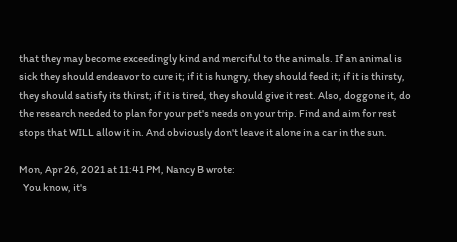that they may become exceedingly kind and merciful to the animals. If an animal is sick they should endeavor to cure it; if it is hungry, they should feed it; if it is thirsty, they should satisfy its thirst; if it is tired, they should give it rest. Also, doggone it, do the research needed to plan for your pet's needs on your trip. Find and aim for rest stops that WILL allow it in. And obviously don't leave it alone in a car in the sun.

Mon, Apr 26, 2021 at 11:41 PM, Nancy B wrote:
  You know, it's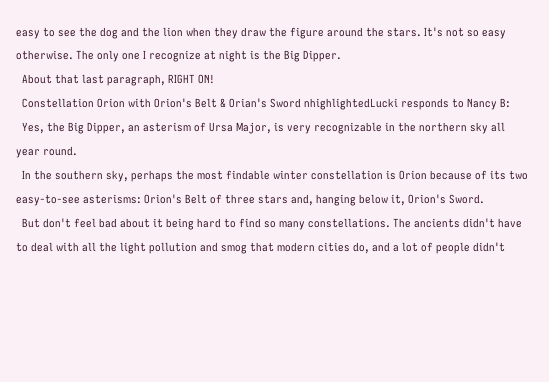easy to see the dog and the lion when they draw the figure around the stars. It's not so easy otherwise. The only one I recognize at night is the Big Dipper.
  About that last paragraph, RIGHT ON!
  Constellation Orion with Orion's Belt & Orian's Sword nhighlightedLucki responds to Nancy B:
  Yes, the Big Dipper, an asterism of Ursa Major, is very recognizable in the northern sky all year round.
  In the southern sky, perhaps the most findable winter constellation is Orion because of its two easy-to-see asterisms: Orion's Belt of three stars and, hanging below it, Orion's Sword.
  But don't feel bad about it being hard to find so many constellations. The ancients didn't have to deal with all the light pollution and smog that modern cities do, and a lot of people didn't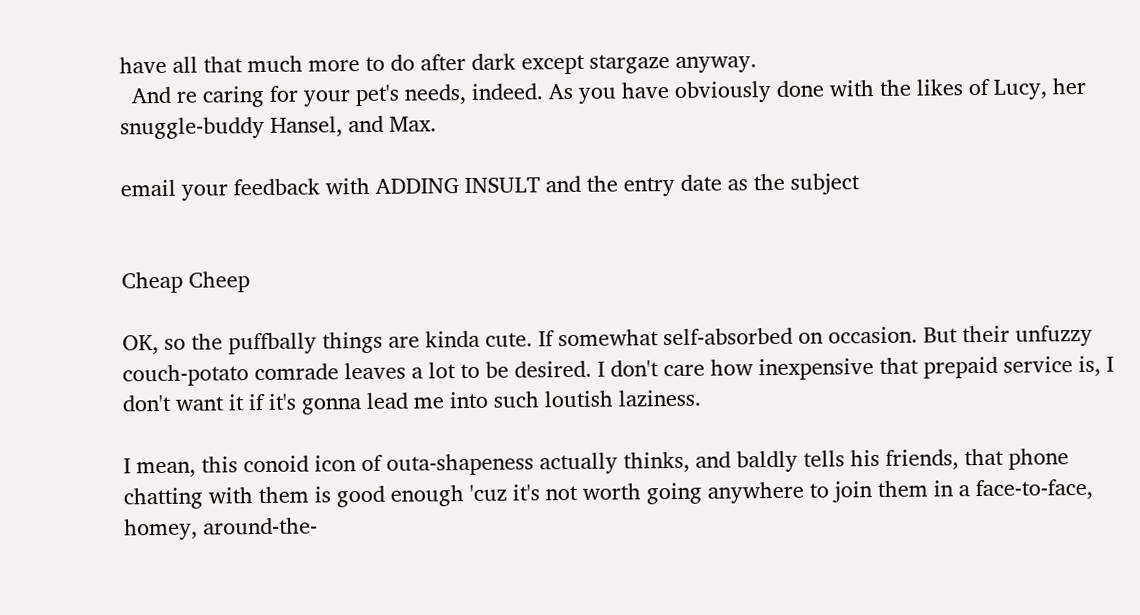have all that much more to do after dark except stargaze anyway.
  And re caring for your pet's needs, indeed. As you have obviously done with the likes of Lucy, her snuggle-buddy Hansel, and Max.

email your feedback with ADDING INSULT and the entry date as the subject


Cheap Cheep

OK, so the puffbally things are kinda cute. If somewhat self-absorbed on occasion. But their unfuzzy couch-potato comrade leaves a lot to be desired. I don't care how inexpensive that prepaid service is, I don't want it if it's gonna lead me into such loutish laziness.

I mean, this conoid icon of outa-shapeness actually thinks, and baldly tells his friends, that phone chatting with them is good enough 'cuz it's not worth going anywhere to join them in a face-to-face, homey, around-the-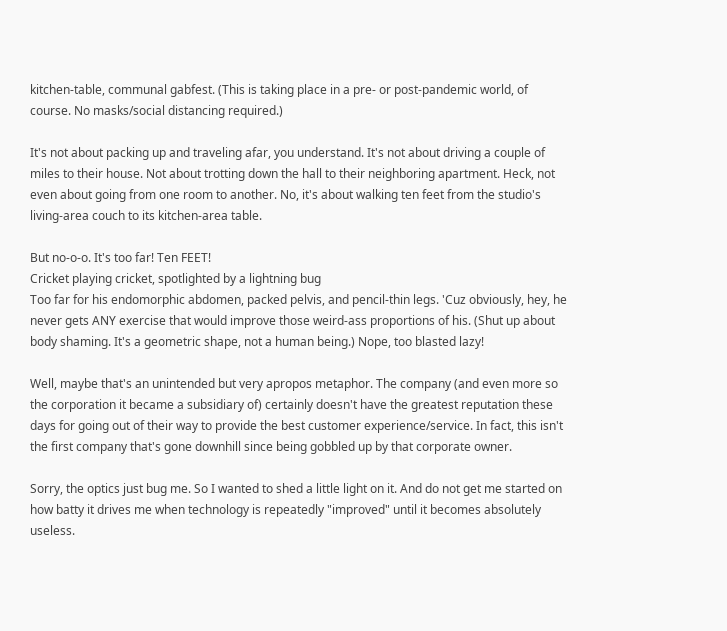kitchen-table, communal gabfest. (This is taking place in a pre- or post-pandemic world, of course. No masks/social distancing required.)

It's not about packing up and traveling afar, you understand. It's not about driving a couple of miles to their house. Not about trotting down the hall to their neighboring apartment. Heck, not even about going from one room to another. No, it's about walking ten feet from the studio's living-area couch to its kitchen-area table.

But no-o-o. It's too far! Ten FEET!
Cricket playing cricket, spotlighted by a lightning bug
Too far for his endomorphic abdomen, packed pelvis, and pencil-thin legs. 'Cuz obviously, hey, he never gets ANY exercise that would improve those weird-ass proportions of his. (Shut up about body shaming. It's a geometric shape, not a human being.) Nope, too blasted lazy!

Well, maybe that's an unintended but very apropos metaphor. The company (and even more so the corporation it became a subsidiary of) certainly doesn't have the greatest reputation these days for going out of their way to provide the best customer experience/service. In fact, this isn't the first company that's gone downhill since being gobbled up by that corporate owner.

Sorry, the optics just bug me. So I wanted to shed a little light on it. And do not get me started on how batty it drives me when technology is repeatedly "improved" until it becomes absolutely useless.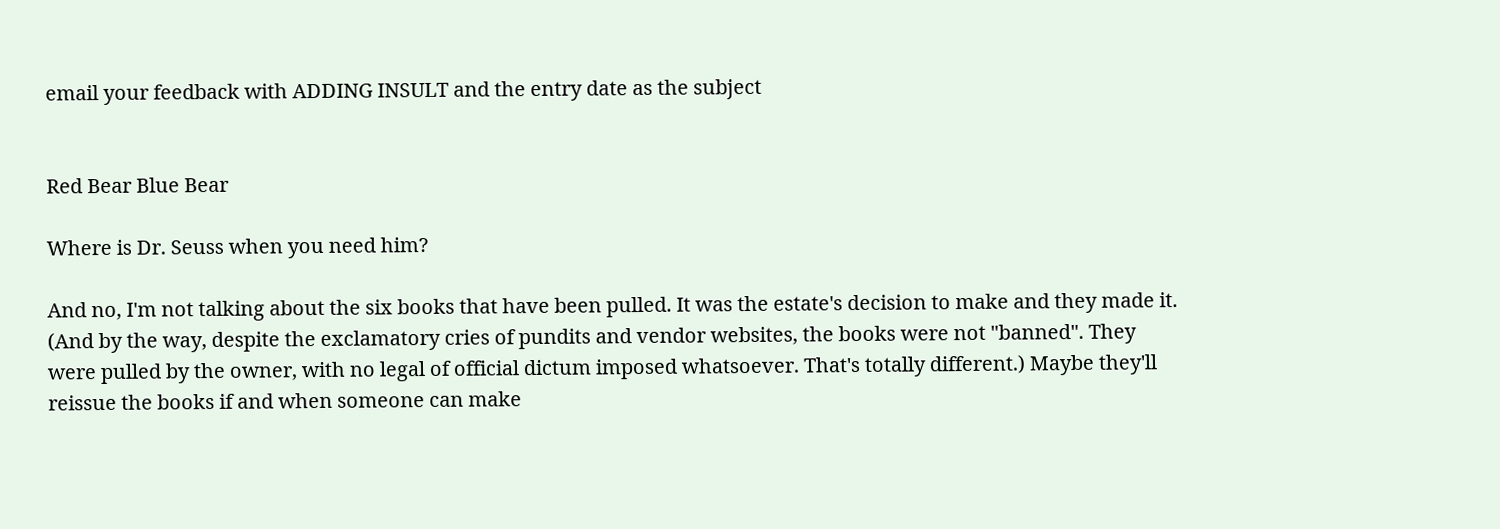email your feedback with ADDING INSULT and the entry date as the subject


Red Bear Blue Bear

Where is Dr. Seuss when you need him?

And no, I'm not talking about the six books that have been pulled. It was the estate's decision to make and they made it. (And by the way, despite the exclamatory cries of pundits and vendor websites, the books were not "banned". They were pulled by the owner, with no legal of official dictum imposed whatsoever. That's totally different.) Maybe they'll reissue the books if and when someone can make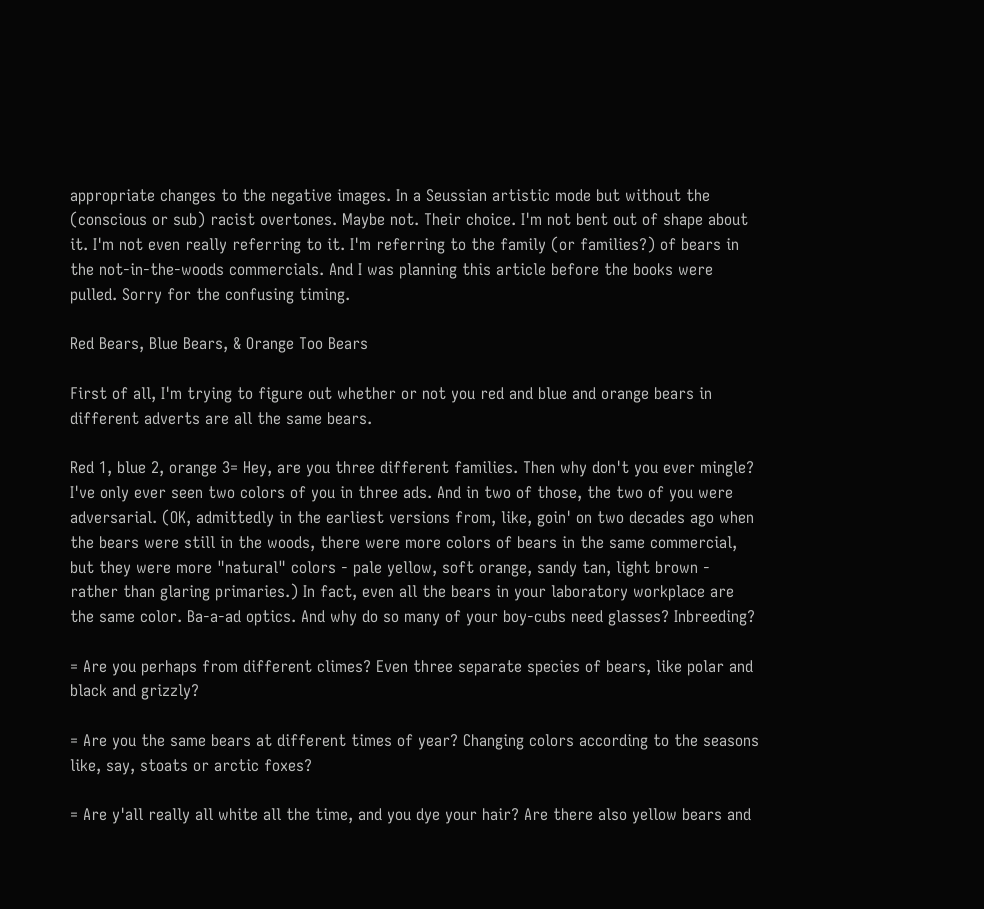appropriate changes to the negative images. In a Seussian artistic mode but without the (conscious or sub) racist overtones. Maybe not. Their choice. I'm not bent out of shape about it. I'm not even really referring to it. I'm referring to the family (or families?) of bears in the not-in-the-woods commercials. And I was planning this article before the books were pulled. Sorry for the confusing timing.

Red Bears, Blue Bears, & Orange Too Bears

First of all, I'm trying to figure out whether or not you red and blue and orange bears in different adverts are all the same bears.

Red 1, blue 2, orange 3= Hey, are you three different families. Then why don't you ever mingle? I've only ever seen two colors of you in three ads. And in two of those, the two of you were adversarial. (OK, admittedly in the earliest versions from, like, goin' on two decades ago when the bears were still in the woods, there were more colors of bears in the same commercial, but they were more "natural" colors - pale yellow, soft orange, sandy tan, light brown - rather than glaring primaries.) In fact, even all the bears in your laboratory workplace are the same color. Ba-a-ad optics. And why do so many of your boy-cubs need glasses? Inbreeding?

= Are you perhaps from different climes? Even three separate species of bears, like polar and black and grizzly?

= Are you the same bears at different times of year? Changing colors according to the seasons like, say, stoats or arctic foxes?

= Are y'all really all white all the time, and you dye your hair? Are there also yellow bears and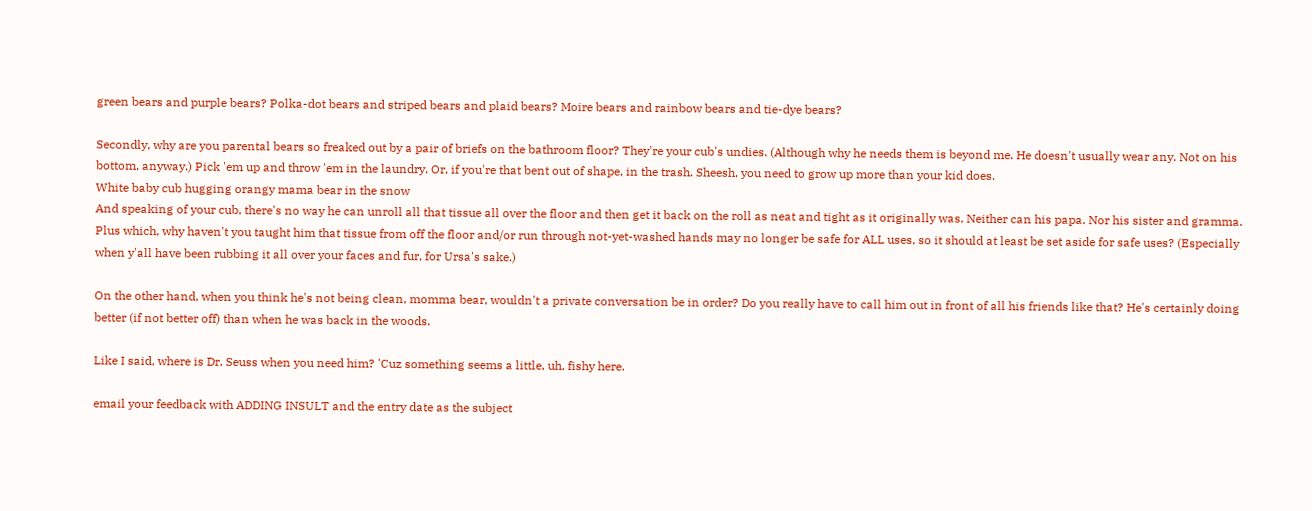green bears and purple bears? Polka-dot bears and striped bears and plaid bears? Moire bears and rainbow bears and tie-dye bears?

Secondly, why are you parental bears so freaked out by a pair of briefs on the bathroom floor? They're your cub's undies. (Although why he needs them is beyond me. He doesn't usually wear any. Not on his bottom, anyway.) Pick 'em up and throw 'em in the laundry. Or, if you're that bent out of shape, in the trash. Sheesh, you need to grow up more than your kid does.
White baby cub hugging orangy mama bear in the snow
And speaking of your cub, there's no way he can unroll all that tissue all over the floor and then get it back on the roll as neat and tight as it originally was. Neither can his papa. Nor his sister and gramma. Plus which, why haven't you taught him that tissue from off the floor and/or run through not-yet-washed hands may no longer be safe for ALL uses, so it should at least be set aside for safe uses? (Especially when y'all have been rubbing it all over your faces and fur, for Ursa's sake.)

On the other hand, when you think he's not being clean, momma bear, wouldn't a private conversation be in order? Do you really have to call him out in front of all his friends like that? He's certainly doing better (if not better off) than when he was back in the woods.

Like I said, where is Dr. Seuss when you need him? 'Cuz something seems a little, uh, fishy here.

email your feedback with ADDING INSULT and the entry date as the subject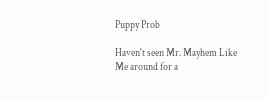Puppy Prob

Haven't seen Mr. Mayhem Like Me around for a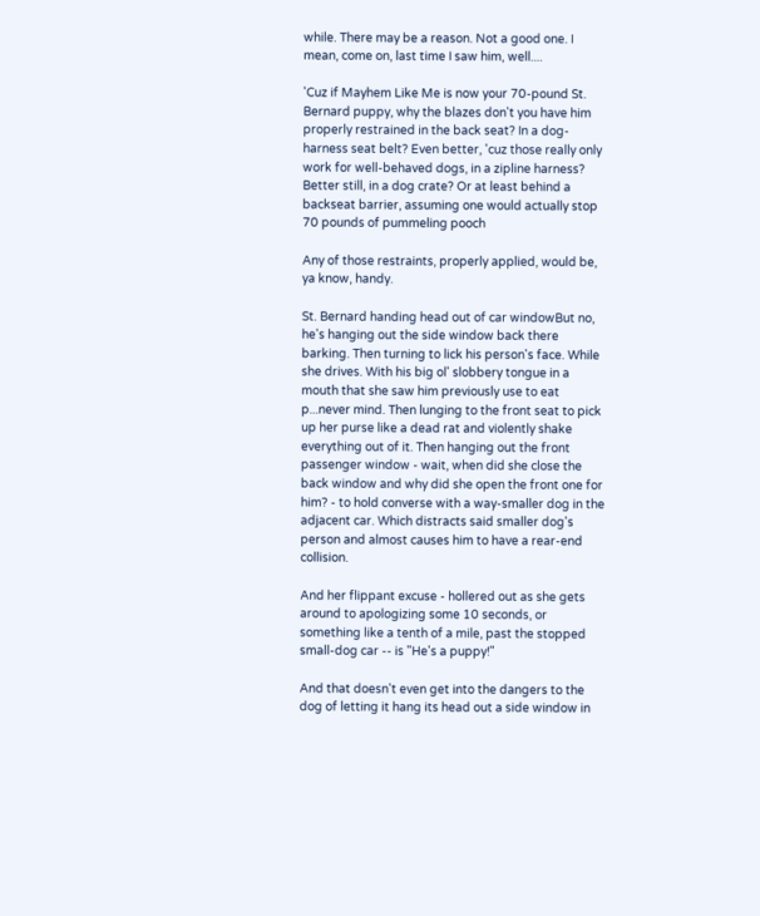while. There may be a reason. Not a good one. I mean, come on, last time I saw him, well....

'Cuz if Mayhem Like Me is now your 70-pound St. Bernard puppy, why the blazes don't you have him properly restrained in the back seat? In a dog-harness seat belt? Even better, 'cuz those really only work for well-behaved dogs, in a zipline harness? Better still, in a dog crate? Or at least behind a backseat barrier, assuming one would actually stop 70 pounds of pummeling pooch

Any of those restraints, properly applied, would be, ya know, handy.

St. Bernard handing head out of car windowBut no, he's hanging out the side window back there barking. Then turning to lick his person's face. While she drives. With his big ol' slobbery tongue in a mouth that she saw him previously use to eat p...never mind. Then lunging to the front seat to pick up her purse like a dead rat and violently shake everything out of it. Then hanging out the front passenger window - wait, when did she close the back window and why did she open the front one for him? - to hold converse with a way-smaller dog in the adjacent car. Which distracts said smaller dog's person and almost causes him to have a rear-end collision.

And her flippant excuse - hollered out as she gets around to apologizing some 10 seconds, or something like a tenth of a mile, past the stopped small-dog car -- is "He's a puppy!"

And that doesn't even get into the dangers to the dog of letting it hang its head out a side window in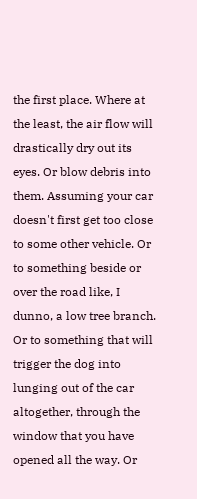the first place. Where at the least, the air flow will drastically dry out its eyes. Or blow debris into them. Assuming your car doesn't first get too close to some other vehicle. Or to something beside or over the road like, I dunno, a low tree branch. Or to something that will trigger the dog into lunging out of the car altogether, through the window that you have opened all the way. Or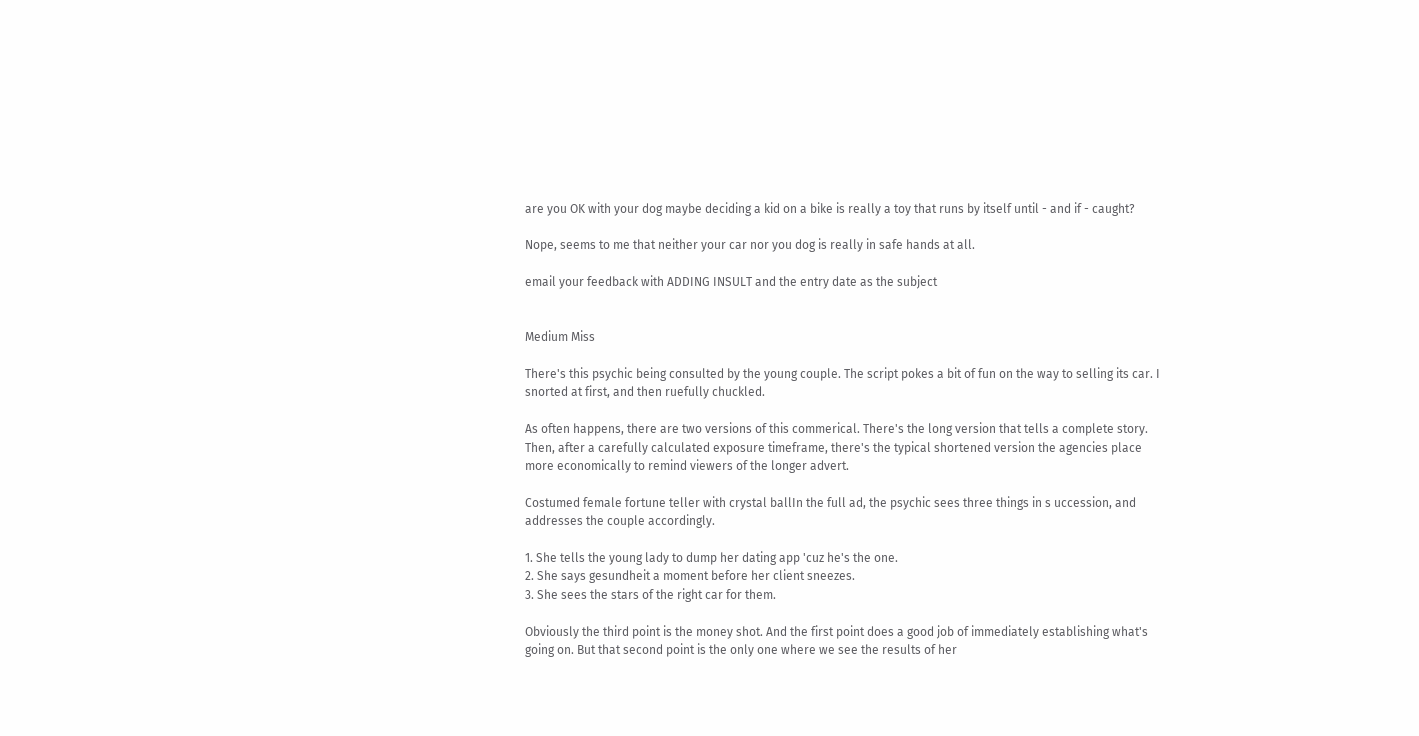are you OK with your dog maybe deciding a kid on a bike is really a toy that runs by itself until - and if - caught?

Nope, seems to me that neither your car nor you dog is really in safe hands at all.

email your feedback with ADDING INSULT and the entry date as the subject


Medium Miss

There's this psychic being consulted by the young couple. The script pokes a bit of fun on the way to selling its car. I snorted at first, and then ruefully chuckled.

As often happens, there are two versions of this commerical. There's the long version that tells a complete story. Then, after a carefully calculated exposure timeframe, there's the typical shortened version the agencies place more economically to remind viewers of the longer advert.

Costumed female fortune teller with crystal ballIn the full ad, the psychic sees three things in s uccession, and addresses the couple accordingly.

1. She tells the young lady to dump her dating app 'cuz he's the one.
2. She says gesundheit a moment before her client sneezes.
3. She sees the stars of the right car for them.

Obviously the third point is the money shot. And the first point does a good job of immediately establishing what's going on. But that second point is the only one where we see the results of her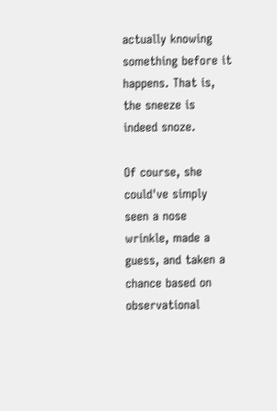actually knowing something before it happens. That is, the sneeze is indeed snoze.

Of course, she could've simply seen a nose wrinkle, made a guess, and taken a chance based on observational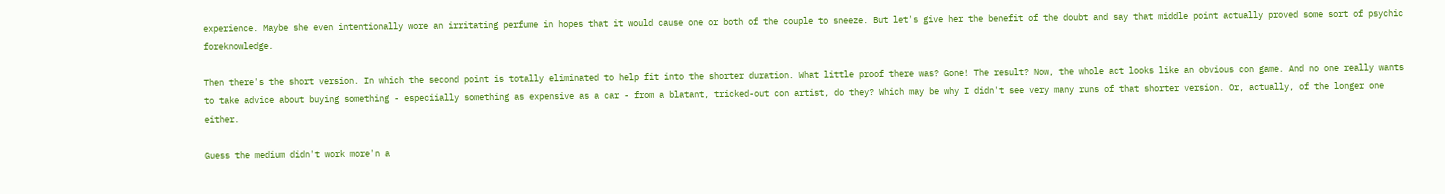experience. Maybe she even intentionally wore an irritating perfume in hopes that it would cause one or both of the couple to sneeze. But let's give her the benefit of the doubt and say that middle point actually proved some sort of psychic foreknowledge.

Then there's the short version. In which the second point is totally eliminated to help fit into the shorter duration. What little proof there was? Gone! The result? Now, the whole act looks like an obvious con game. And no one really wants to take advice about buying something - especiially something as expensive as a car - from a blatant, tricked-out con artist, do they? Which may be why I didn't see very many runs of that shorter version. Or, actually, of the longer one either.

Guess the medium didn't work more'n a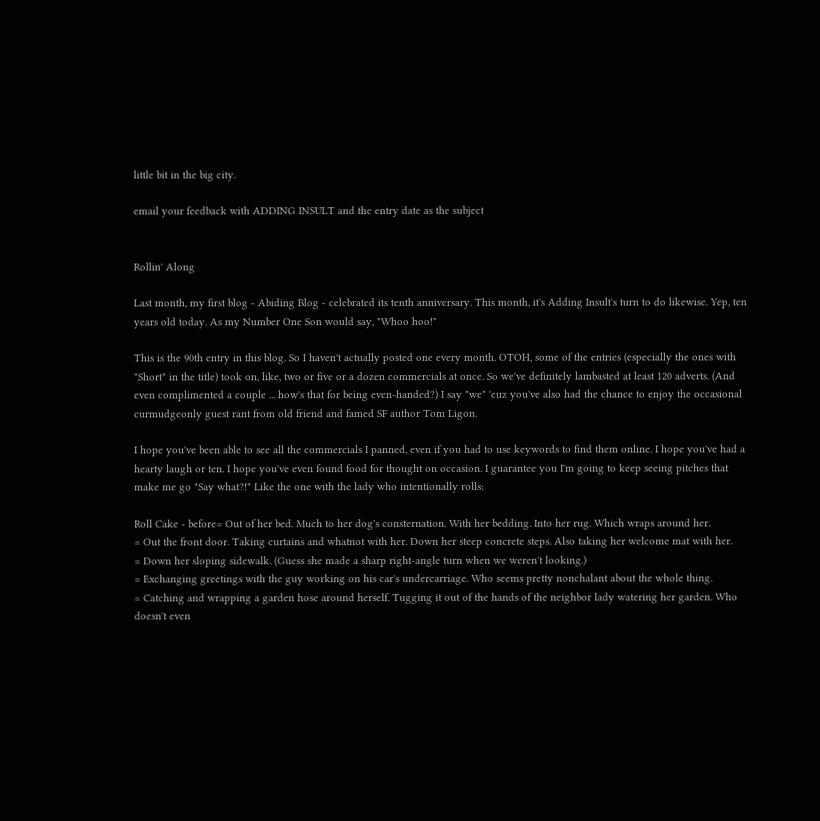little bit in the big city.

email your feedback with ADDING INSULT and the entry date as the subject


Rollin' Along

Last month, my first blog - Abiding Blog - celebrated its tenth anniversary. This month, it's Adding Insult's turn to do likewise. Yep, ten years old today. As my Number One Son would say, "Whoo hoo!"

This is the 90th entry in this blog. So I haven't actually posted one every month. OTOH, some of the entries (especially the ones with "Short" in the title) took on, like, two or five or a dozen commercials at once. So we've definitely lambasted at least 120 adverts. (And even complimented a couple ... how's that for being even-handed?) I say "we" 'cuz you've also had the chance to enjoy the occasional curmudgeonly guest rant from old friend and famed SF author Tom Ligon.

I hope you've been able to see all the commercials I panned, even if you had to use keywords to find them online. I hope you've had a hearty laugh or ten. I hope you've even found food for thought on occasion. I guarantee you I'm going to keep seeing pitches that make me go "Say what?!" Like the one with the lady who intentionally rolls:

Roll Cake - before= Out of her bed. Much to her dog's consternation. With her bedding. Into her rug. Which wraps around her.
= Out the front door. Taking curtains and whatnot with her. Down her steep concrete steps. Also taking her welcome mat with her.
= Down her sloping sidewalk. (Guess she made a sharp right-angle turn when we weren't looking.)
= Exchanging greetings with the guy working on his car's undercarriage. Who seems pretty nonchalant about the whole thing.
= Catching and wrapping a garden hose around herself. Tugging it out of the hands of the neighbor lady watering her garden. Who doesn't even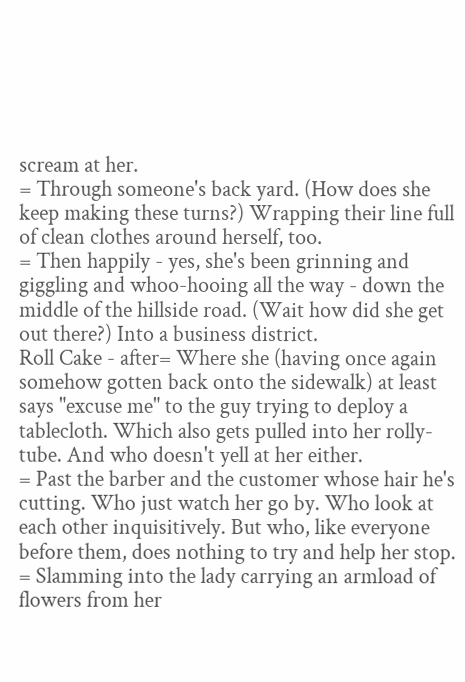scream at her.
= Through someone's back yard. (How does she keep making these turns?) Wrapping their line full of clean clothes around herself, too.
= Then happily - yes, she's been grinning and giggling and whoo-hooing all the way - down the middle of the hillside road. (Wait how did she get out there?) Into a business district.
Roll Cake - after= Where she (having once again somehow gotten back onto the sidewalk) at least says "excuse me" to the guy trying to deploy a tablecloth. Which also gets pulled into her rolly-tube. And who doesn't yell at her either.
= Past the barber and the customer whose hair he's cutting. Who just watch her go by. Who look at each other inquisitively. But who, like everyone before them, does nothing to try and help her stop.
= Slamming into the lady carrying an armload of flowers from her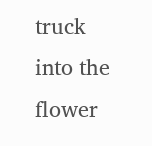truck into the flower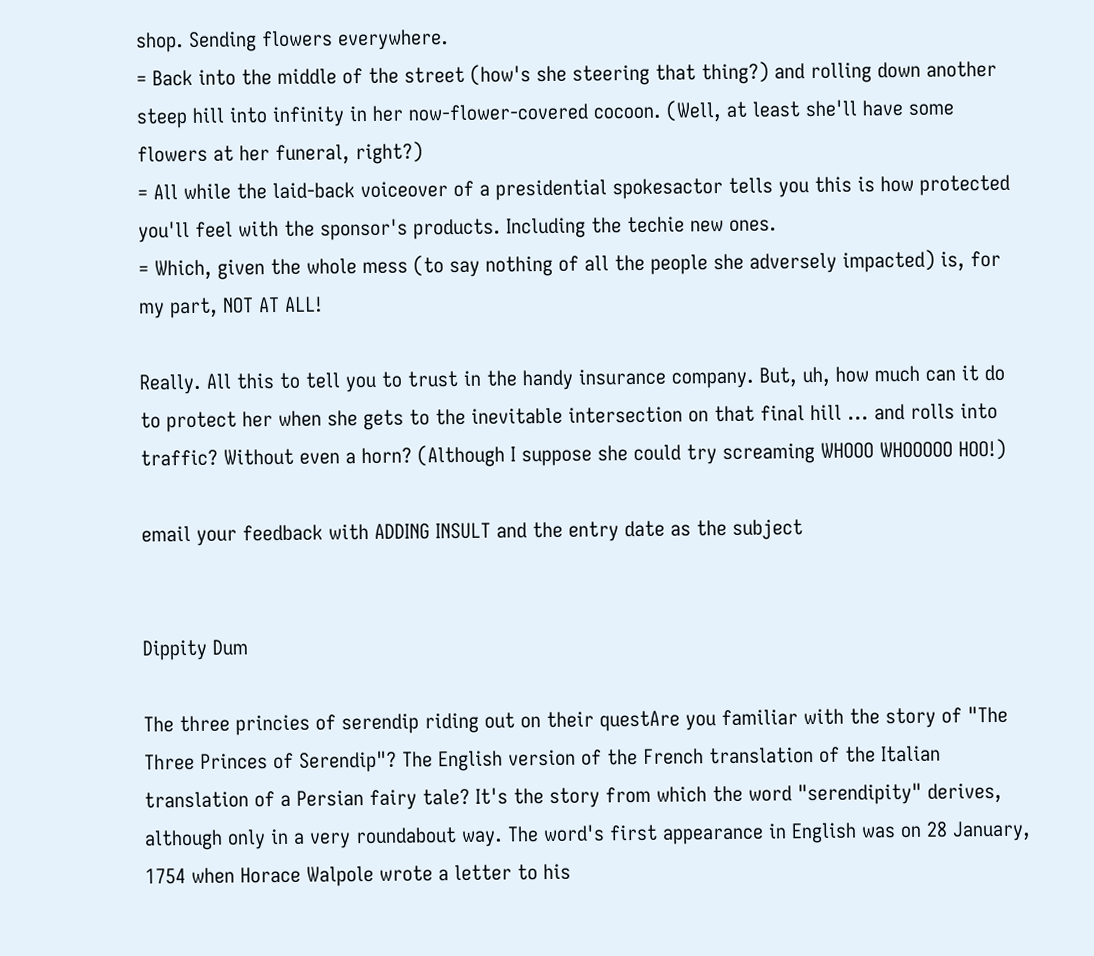shop. Sending flowers everywhere.
= Back into the middle of the street (how's she steering that thing?) and rolling down another steep hill into infinity in her now-flower-covered cocoon. (Well, at least she'll have some flowers at her funeral, right?)
= All while the laid-back voiceover of a presidential spokesactor tells you this is how protected you'll feel with the sponsor's products. Including the techie new ones.
= Which, given the whole mess (to say nothing of all the people she adversely impacted) is, for my part, NOT AT ALL!

Really. All this to tell you to trust in the handy insurance company. But, uh, how much can it do to protect her when she gets to the inevitable intersection on that final hill ... and rolls into traffic? Without even a horn? (Although I suppose she could try screaming WHOOO WHOOOOO HOO!)

email your feedback with ADDING INSULT and the entry date as the subject


Dippity Dum

The three princies of serendip riding out on their questAre you familiar with the story of "The Three Princes of Serendip"? The English version of the French translation of the Italian translation of a Persian fairy tale? It's the story from which the word "serendipity" derives, although only in a very roundabout way. The word's first appearance in English was on 28 January, 1754 when Horace Walpole wrote a letter to his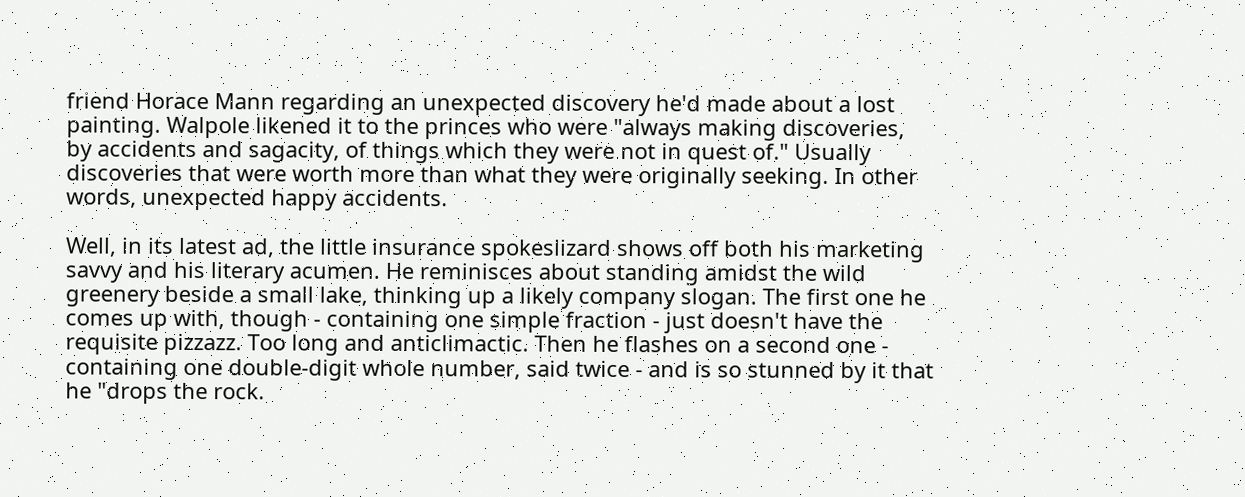friend Horace Mann regarding an unexpected discovery he'd made about a lost painting. Walpole likened it to the princes who were "always making discoveries, by accidents and sagacity, of things which they were not in quest of." Usually discoveries that were worth more than what they were originally seeking. In other words, unexpected happy accidents.

Well, in its latest ad, the little insurance spokeslizard shows off both his marketing savvy and his literary acumen. He reminisces about standing amidst the wild greenery beside a small lake, thinking up a likely company slogan. The first one he comes up with, though - containing one simple fraction - just doesn't have the requisite pizzazz. Too long and anticlimactic. Then he flashes on a second one - containing one double-digit whole number, said twice - and is so stunned by it that he "drops the rock.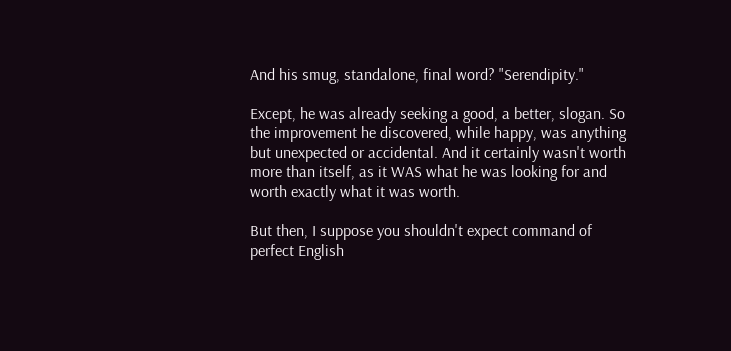And his smug, standalone, final word? "Serendipity."

Except, he was already seeking a good, a better, slogan. So the improvement he discovered, while happy, was anything but unexpected or accidental. And it certainly wasn't worth more than itself, as it WAS what he was looking for and worth exactly what it was worth.

But then, I suppose you shouldn't expect command of perfect English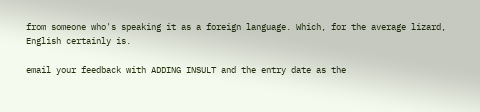from someone who's speaking it as a foreign language. Which, for the average lizard, English certainly is.

email your feedback with ADDING INSULT and the entry date as the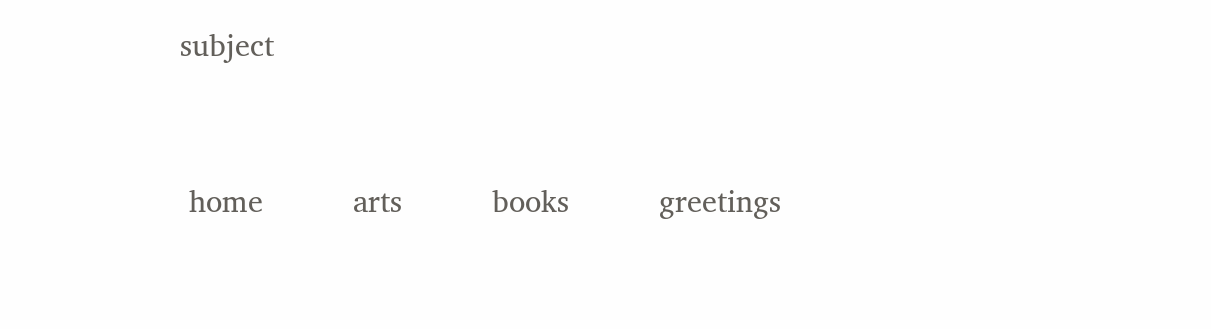subject



 home          arts          books          greetings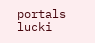portals          lucki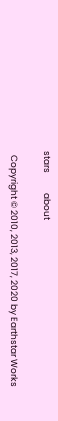stars          about

  Copyright © 2010, 2013, 2017, 2020 by Earthstar Works